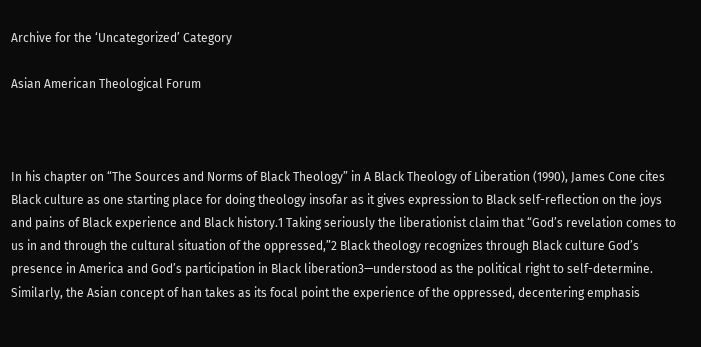Archive for the ‘Uncategorized’ Category

Asian American Theological Forum



In his chapter on “The Sources and Norms of Black Theology” in A Black Theology of Liberation (1990), James Cone cites Black culture as one starting place for doing theology insofar as it gives expression to Black self-reflection on the joys and pains of Black experience and Black history.1 Taking seriously the liberationist claim that “God’s revelation comes to us in and through the cultural situation of the oppressed,”2 Black theology recognizes through Black culture God’s presence in America and God’s participation in Black liberation3—understood as the political right to self-determine. Similarly, the Asian concept of han takes as its focal point the experience of the oppressed, decentering emphasis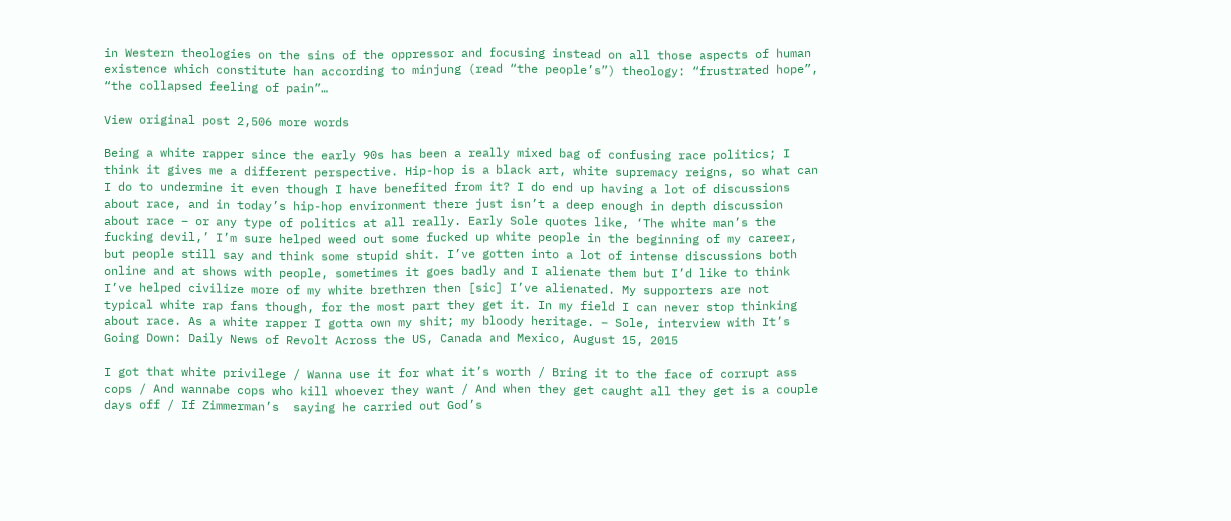in Western theologies on the sins of the oppressor and focusing instead on all those aspects of human existence which constitute han according to minjung (read “the people’s”) theology: “frustrated hope”, “the collapsed feeling of pain”…

View original post 2,506 more words

Being a white rapper since the early 90s has been a really mixed bag of confusing race politics; I think it gives me a different perspective. Hip-hop is a black art, white supremacy reigns, so what can I do to undermine it even though I have benefited from it? I do end up having a lot of discussions about race, and in today’s hip-hop environment there just isn’t a deep enough in depth discussion about race – or any type of politics at all really. Early Sole quotes like, ‘The white man’s the fucking devil,’ I’m sure helped weed out some fucked up white people in the beginning of my career, but people still say and think some stupid shit. I’ve gotten into a lot of intense discussions both online and at shows with people, sometimes it goes badly and I alienate them but I’d like to think I’ve helped civilize more of my white brethren then [sic] I’ve alienated. My supporters are not typical white rap fans though, for the most part they get it. In my field I can never stop thinking about race. As a white rapper I gotta own my shit; my bloody heritage. – Sole, interview with It’s Going Down: Daily News of Revolt Across the US, Canada and Mexico, August 15, 2015

I got that white privilege / Wanna use it for what it’s worth / Bring it to the face of corrupt ass cops / And wannabe cops who kill whoever they want / And when they get caught all they get is a couple days off / If Zimmerman’s  saying he carried out God’s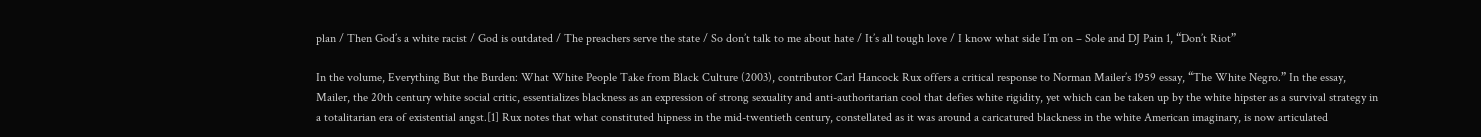plan / Then God’s a white racist / God is outdated / The preachers serve the state / So don’t talk to me about hate / It’s all tough love / I know what side I’m on – Sole and DJ Pain 1, “Don’t Riot”

In the volume, Everything But the Burden: What White People Take from Black Culture (2003), contributor Carl Hancock Rux offers a critical response to Norman Mailer’s 1959 essay, “The White Negro.” In the essay, Mailer, the 20th century white social critic, essentializes blackness as an expression of strong sexuality and anti-authoritarian cool that defies white rigidity, yet which can be taken up by the white hipster as a survival strategy in a totalitarian era of existential angst.[1] Rux notes that what constituted hipness in the mid-twentieth century, constellated as it was around a caricatured blackness in the white American imaginary, is now articulated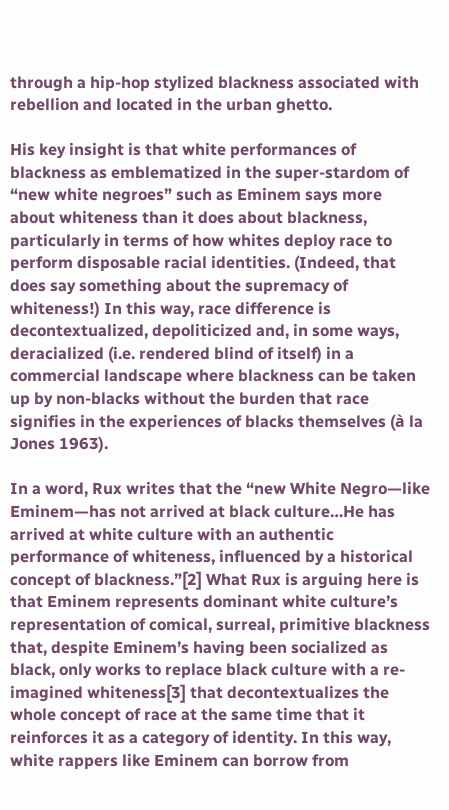through a hip-hop stylized blackness associated with rebellion and located in the urban ghetto.

His key insight is that white performances of blackness as emblematized in the super-stardom of “new white negroes” such as Eminem says more about whiteness than it does about blackness, particularly in terms of how whites deploy race to perform disposable racial identities. (Indeed, that does say something about the supremacy of whiteness!) In this way, race difference is decontextualized, depoliticized and, in some ways, deracialized (i.e. rendered blind of itself) in a commercial landscape where blackness can be taken up by non-blacks without the burden that race signifies in the experiences of blacks themselves (à la Jones 1963).

In a word, Rux writes that the “new White Negro—like Eminem—has not arrived at black culture…He has arrived at white culture with an authentic performance of whiteness, influenced by a historical concept of blackness.”[2] What Rux is arguing here is that Eminem represents dominant white culture’s representation of comical, surreal, primitive blackness that, despite Eminem’s having been socialized as black, only works to replace black culture with a re-imagined whiteness[3] that decontextualizes the whole concept of race at the same time that it reinforces it as a category of identity. In this way, white rappers like Eminem can borrow from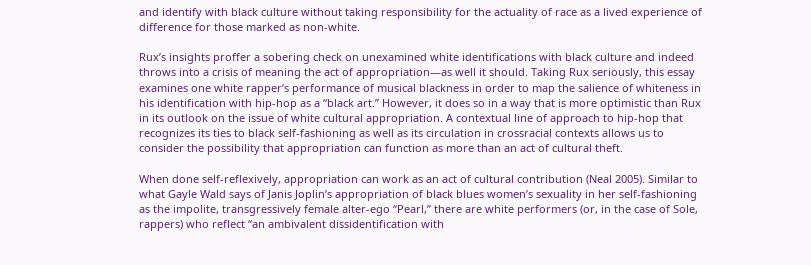and identify with black culture without taking responsibility for the actuality of race as a lived experience of difference for those marked as non-white.

Rux’s insights proffer a sobering check on unexamined white identifications with black culture and indeed throws into a crisis of meaning the act of appropriation—as well it should. Taking Rux seriously, this essay examines one white rapper’s performance of musical blackness in order to map the salience of whiteness in his identification with hip-hop as a “black art.” However, it does so in a way that is more optimistic than Rux in its outlook on the issue of white cultural appropriation. A contextual line of approach to hip-hop that recognizes its ties to black self-fashioning as well as its circulation in crossracial contexts allows us to consider the possibility that appropriation can function as more than an act of cultural theft.

When done self-reflexively, appropriation can work as an act of cultural contribution (Neal 2005). Similar to what Gayle Wald says of Janis Joplin’s appropriation of black blues women’s sexuality in her self-fashioning as the impolite, transgressively female alter-ego “Pearl,” there are white performers (or, in the case of Sole, rappers) who reflect “an ambivalent dissidentification with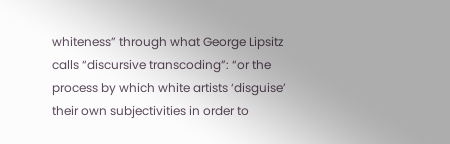whiteness” through what George Lipsitz calls “discursive transcoding”: “or the process by which white artists ‘disguise’ their own subjectivities in order to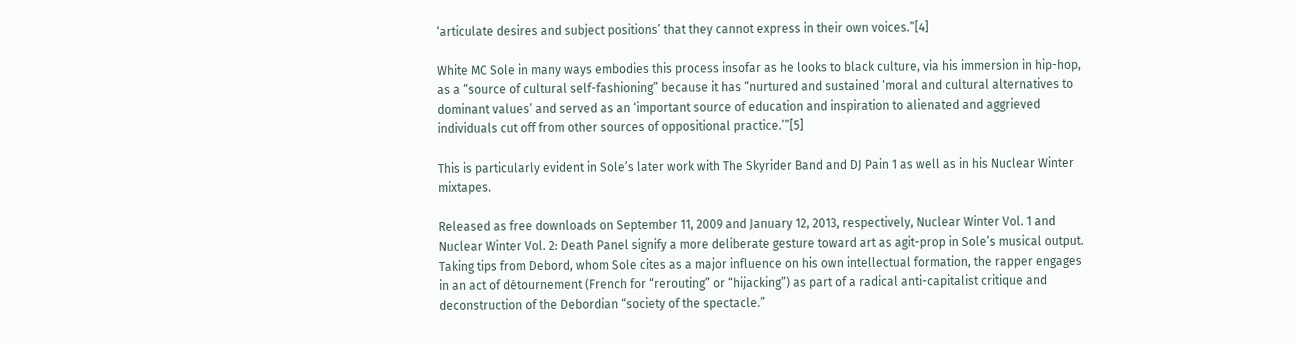‘articulate desires and subject positions’ that they cannot express in their own voices.”[4]

White MC Sole in many ways embodies this process insofar as he looks to black culture, via his immersion in hip-hop, as a “source of cultural self-fashioning” because it has “nurtured and sustained ‘moral and cultural alternatives to dominant values’ and served as an ‘important source of education and inspiration to alienated and aggrieved individuals cut off from other sources of oppositional practice.’”[5]

This is particularly evident in Sole’s later work with The Skyrider Band and DJ Pain 1 as well as in his Nuclear Winter mixtapes.

Released as free downloads on September 11, 2009 and January 12, 2013, respectively, Nuclear Winter Vol. 1 and Nuclear Winter Vol. 2: Death Panel signify a more deliberate gesture toward art as agit-prop in Sole’s musical output. Taking tips from Debord, whom Sole cites as a major influence on his own intellectual formation, the rapper engages in an act of détournement (French for “rerouting” or “hijacking”) as part of a radical anti-capitalist critique and deconstruction of the Debordian “society of the spectacle.”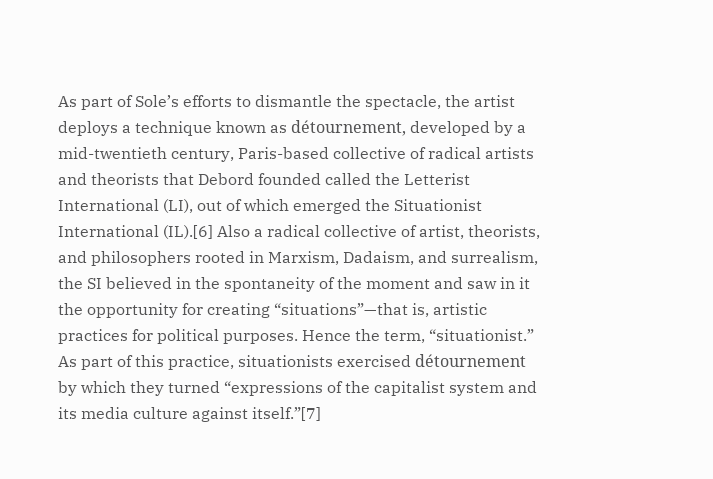As part of Sole’s efforts to dismantle the spectacle, the artist deploys a technique known as détournement, developed by a mid-twentieth century, Paris-based collective of radical artists and theorists that Debord founded called the Letterist International (LI), out of which emerged the Situationist International (IL).[6] Also a radical collective of artist, theorists, and philosophers rooted in Marxism, Dadaism, and surrealism, the SI believed in the spontaneity of the moment and saw in it the opportunity for creating “situations”—that is, artistic practices for political purposes. Hence the term, “situationist.” As part of this practice, situationists exercised détournement by which they turned “expressions of the capitalist system and its media culture against itself.”[7]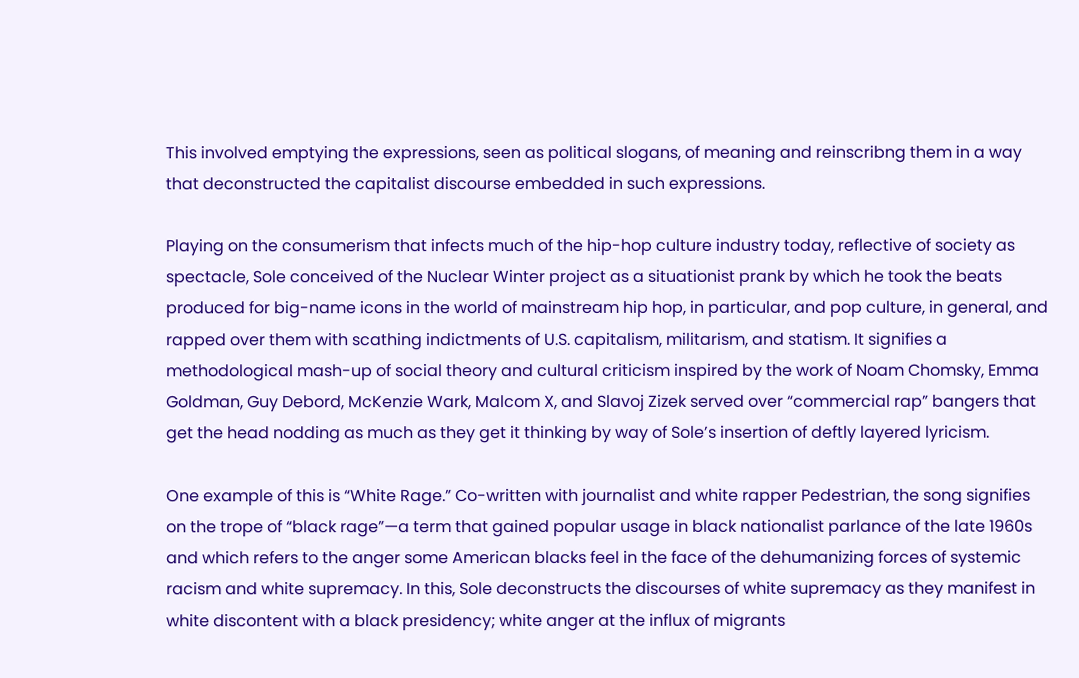This involved emptying the expressions, seen as political slogans, of meaning and reinscribng them in a way that deconstructed the capitalist discourse embedded in such expressions.

Playing on the consumerism that infects much of the hip-hop culture industry today, reflective of society as spectacle, Sole conceived of the Nuclear Winter project as a situationist prank by which he took the beats produced for big-name icons in the world of mainstream hip hop, in particular, and pop culture, in general, and rapped over them with scathing indictments of U.S. capitalism, militarism, and statism. It signifies a methodological mash-up of social theory and cultural criticism inspired by the work of Noam Chomsky, Emma Goldman, Guy Debord, McKenzie Wark, Malcom X, and Slavoj Zizek served over “commercial rap” bangers that get the head nodding as much as they get it thinking by way of Sole’s insertion of deftly layered lyricism.

One example of this is “White Rage.” Co-written with journalist and white rapper Pedestrian, the song signifies on the trope of “black rage”—a term that gained popular usage in black nationalist parlance of the late 1960s and which refers to the anger some American blacks feel in the face of the dehumanizing forces of systemic racism and white supremacy. In this, Sole deconstructs the discourses of white supremacy as they manifest in white discontent with a black presidency; white anger at the influx of migrants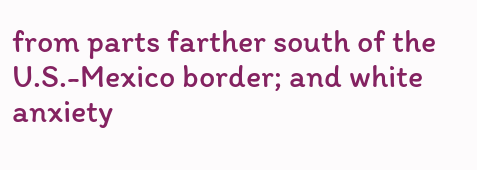from parts farther south of the U.S.-Mexico border; and white anxiety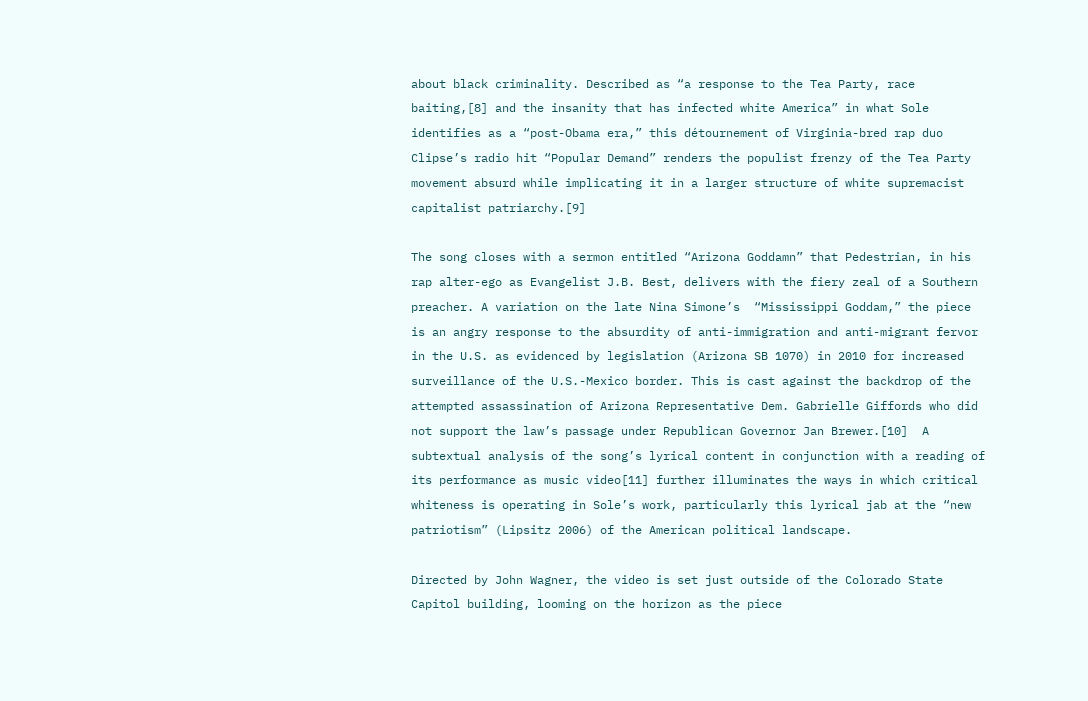about black criminality. Described as “a response to the Tea Party, race baiting,[8] and the insanity that has infected white America” in what Sole identifies as a “post-Obama era,” this détournement of Virginia-bred rap duo Clipse’s radio hit “Popular Demand” renders the populist frenzy of the Tea Party movement absurd while implicating it in a larger structure of white supremacist capitalist patriarchy.[9]

The song closes with a sermon entitled “Arizona Goddamn” that Pedestrian, in his rap alter-ego as Evangelist J.B. Best, delivers with the fiery zeal of a Southern preacher. A variation on the late Nina Simone’s  “Mississippi Goddam,” the piece is an angry response to the absurdity of anti-immigration and anti-migrant fervor in the U.S. as evidenced by legislation (Arizona SB 1070) in 2010 for increased surveillance of the U.S.-Mexico border. This is cast against the backdrop of the attempted assassination of Arizona Representative Dem. Gabrielle Giffords who did not support the law’s passage under Republican Governor Jan Brewer.[10]  A subtextual analysis of the song’s lyrical content in conjunction with a reading of its performance as music video[11] further illuminates the ways in which critical whiteness is operating in Sole’s work, particularly this lyrical jab at the “new patriotism” (Lipsitz 2006) of the American political landscape.

Directed by John Wagner, the video is set just outside of the Colorado State Capitol building, looming on the horizon as the piece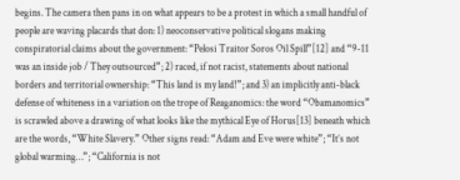begins. The camera then pans in on what appears to be a protest in which a small handful of people are waving placards that don: 1) neoconservative political slogans making conspiratorial claims about the government: “Pelosi Traitor Soros Oil Spill”[12] and “9-11 was an inside job / They outsourced”; 2) raced, if not racist, statements about national borders and territorial ownership: “This land is my land!”; and 3) an implicitly anti-black defense of whiteness in a variation on the trope of Reaganomics: the word “Obamanomics” is scrawled above a drawing of what looks like the mythical Eye of Horus[13] beneath which are the words, “White Slavery.” Other signs read: “Adam and Eve were white”; “It’s not global warming…”; “California is not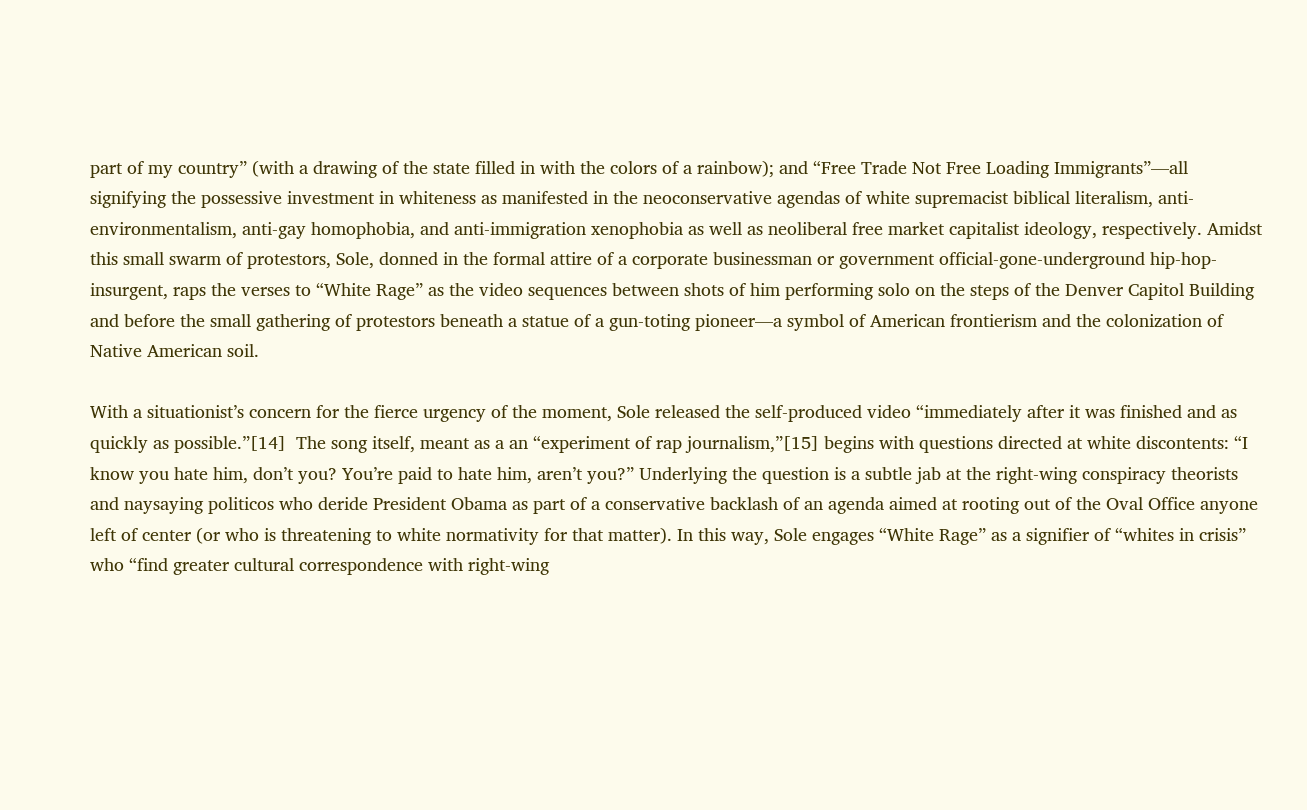part of my country” (with a drawing of the state filled in with the colors of a rainbow); and “Free Trade Not Free Loading Immigrants”—all signifying the possessive investment in whiteness as manifested in the neoconservative agendas of white supremacist biblical literalism, anti-environmentalism, anti-gay homophobia, and anti-immigration xenophobia as well as neoliberal free market capitalist ideology, respectively. Amidst this small swarm of protestors, Sole, donned in the formal attire of a corporate businessman or government official-gone-underground hip-hop-insurgent, raps the verses to “White Rage” as the video sequences between shots of him performing solo on the steps of the Denver Capitol Building and before the small gathering of protestors beneath a statue of a gun-toting pioneer—a symbol of American frontierism and the colonization of Native American soil.

With a situationist’s concern for the fierce urgency of the moment, Sole released the self-produced video “immediately after it was finished and as quickly as possible.”[14]  The song itself, meant as a an “experiment of rap journalism,”[15] begins with questions directed at white discontents: “I know you hate him, don’t you? You’re paid to hate him, aren’t you?” Underlying the question is a subtle jab at the right-wing conspiracy theorists and naysaying politicos who deride President Obama as part of a conservative backlash of an agenda aimed at rooting out of the Oval Office anyone left of center (or who is threatening to white normativity for that matter). In this way, Sole engages “White Rage” as a signifier of “whites in crisis” who “find greater cultural correspondence with right-wing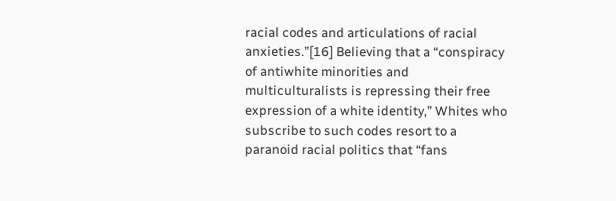racial codes and articulations of racial anxieties.”[16] Believing that a “conspiracy of antiwhite minorities and multiculturalists is repressing their free expression of a white identity,” Whites who subscribe to such codes resort to a paranoid racial politics that “fans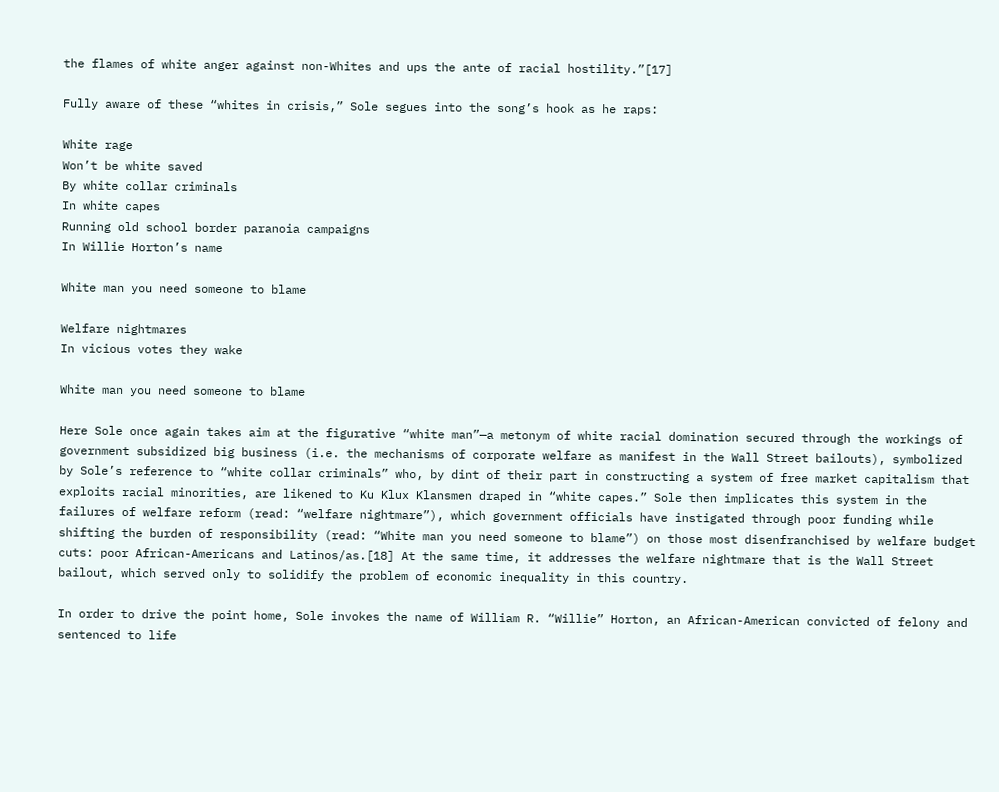the flames of white anger against non-Whites and ups the ante of racial hostility.”[17]

Fully aware of these “whites in crisis,” Sole segues into the song’s hook as he raps:

White rage
Won’t be white saved
By white collar criminals
In white capes
Running old school border paranoia campaigns
In Willie Horton’s name

White man you need someone to blame

Welfare nightmares
In vicious votes they wake

White man you need someone to blame

Here Sole once again takes aim at the figurative “white man”—a metonym of white racial domination secured through the workings of government subsidized big business (i.e. the mechanisms of corporate welfare as manifest in the Wall Street bailouts), symbolized by Sole’s reference to “white collar criminals” who, by dint of their part in constructing a system of free market capitalism that exploits racial minorities, are likened to Ku Klux Klansmen draped in “white capes.” Sole then implicates this system in the failures of welfare reform (read: “welfare nightmare”), which government officials have instigated through poor funding while shifting the burden of responsibility (read: “White man you need someone to blame”) on those most disenfranchised by welfare budget cuts: poor African-Americans and Latinos/as.[18] At the same time, it addresses the welfare nightmare that is the Wall Street bailout, which served only to solidify the problem of economic inequality in this country.

In order to drive the point home, Sole invokes the name of William R. “Willie” Horton, an African-American convicted of felony and sentenced to life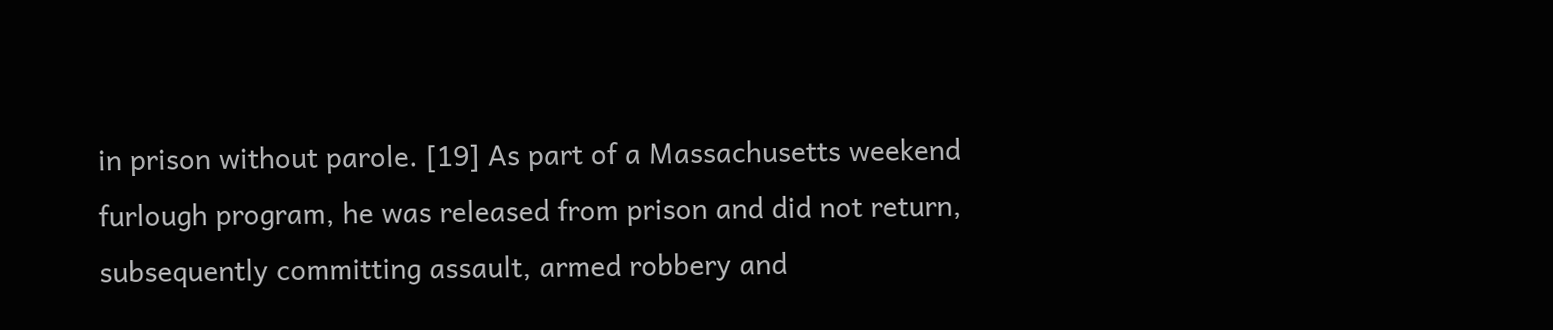in prison without parole. [19] As part of a Massachusetts weekend furlough program, he was released from prison and did not return, subsequently committing assault, armed robbery and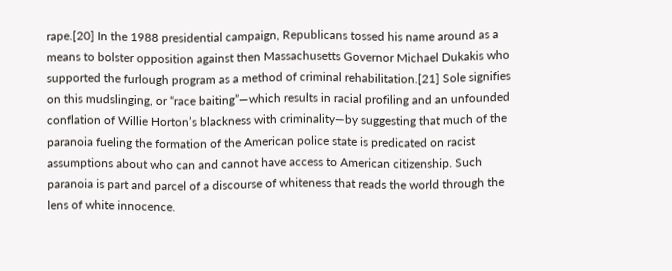rape.[20] In the 1988 presidential campaign, Republicans tossed his name around as a means to bolster opposition against then Massachusetts Governor Michael Dukakis who supported the furlough program as a method of criminal rehabilitation.[21] Sole signifies on this mudslinging, or “race baiting”—which results in racial profiling and an unfounded conflation of Willie Horton’s blackness with criminality—by suggesting that much of the paranoia fueling the formation of the American police state is predicated on racist assumptions about who can and cannot have access to American citizenship. Such paranoia is part and parcel of a discourse of whiteness that reads the world through the lens of white innocence.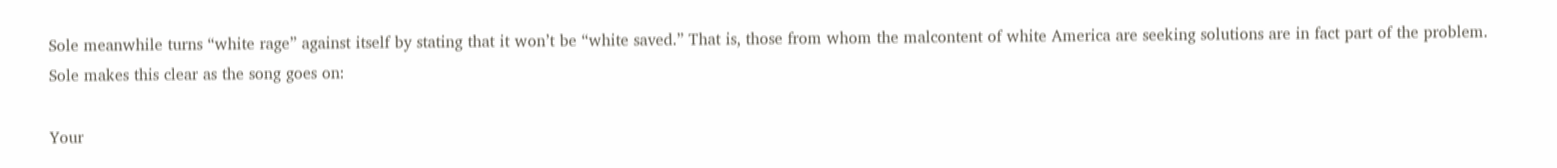Sole meanwhile turns “white rage” against itself by stating that it won’t be “white saved.” That is, those from whom the malcontent of white America are seeking solutions are in fact part of the problem. Sole makes this clear as the song goes on:

Your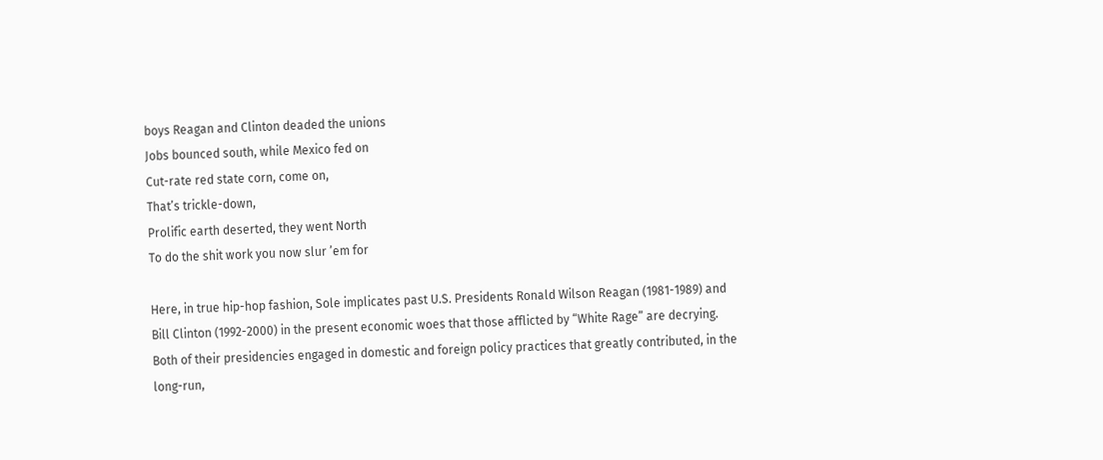boys Reagan and Clinton deaded the unions
Jobs bounced south, while Mexico fed on
Cut-rate red state corn, come on,
That’s trickle-down,
Prolific earth deserted, they went North
To do the shit work you now slur ’em for

Here, in true hip-hop fashion, Sole implicates past U.S. Presidents Ronald Wilson Reagan (1981-1989) and Bill Clinton (1992-2000) in the present economic woes that those afflicted by “White Rage” are decrying. Both of their presidencies engaged in domestic and foreign policy practices that greatly contributed, in the long-run,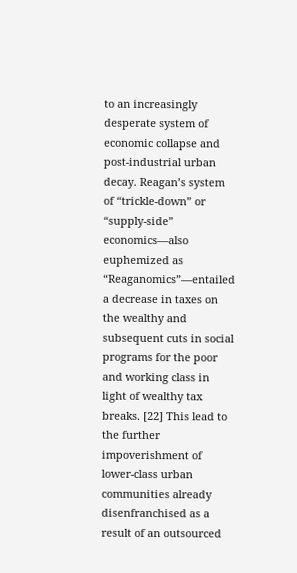to an increasingly desperate system of economic collapse and post-industrial urban decay. Reagan’s system of “trickle-down” or “supply-side” economics—also euphemized as “Reaganomics”—entailed a decrease in taxes on the wealthy and subsequent cuts in social programs for the poor and working class in light of wealthy tax breaks. [22] This lead to the further impoverishment of lower-class urban communities already disenfranchised as a result of an outsourced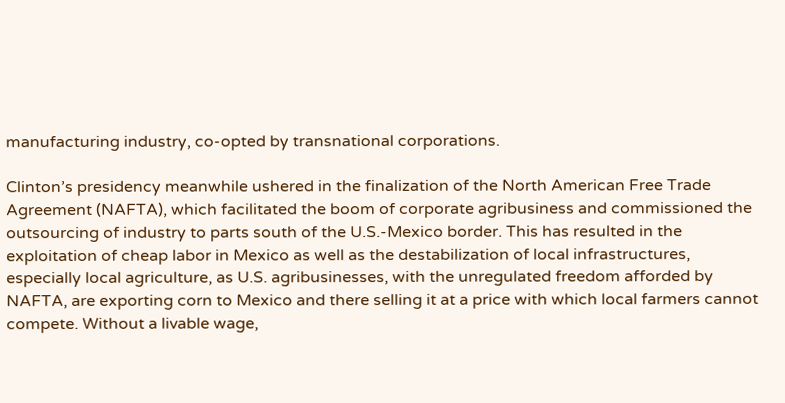manufacturing industry, co-opted by transnational corporations.

Clinton’s presidency meanwhile ushered in the finalization of the North American Free Trade Agreement (NAFTA), which facilitated the boom of corporate agribusiness and commissioned the outsourcing of industry to parts south of the U.S.-Mexico border. This has resulted in the exploitation of cheap labor in Mexico as well as the destabilization of local infrastructures, especially local agriculture, as U.S. agribusinesses, with the unregulated freedom afforded by NAFTA, are exporting corn to Mexico and there selling it at a price with which local farmers cannot compete. Without a livable wage,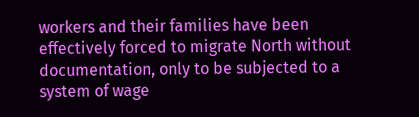workers and their families have been effectively forced to migrate North without documentation, only to be subjected to a system of wage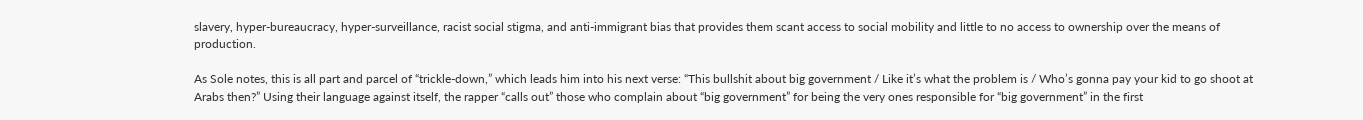slavery, hyper-bureaucracy, hyper-surveillance, racist social stigma, and anti-immigrant bias that provides them scant access to social mobility and little to no access to ownership over the means of production.

As Sole notes, this is all part and parcel of “trickle-down,” which leads him into his next verse: “This bullshit about big government / Like it’s what the problem is / Who’s gonna pay your kid to go shoot at Arabs then?” Using their language against itself, the rapper “calls out” those who complain about “big government” for being the very ones responsible for “big government” in the first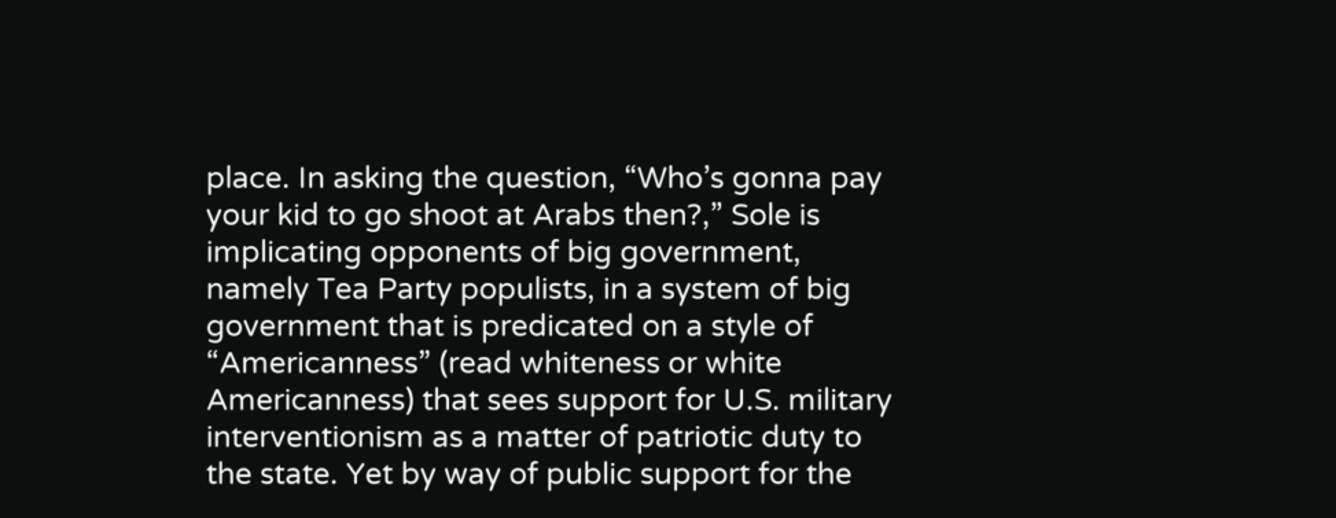place. In asking the question, “Who’s gonna pay your kid to go shoot at Arabs then?,” Sole is implicating opponents of big government, namely Tea Party populists, in a system of big government that is predicated on a style of “Americanness” (read whiteness or white Americanness) that sees support for U.S. military interventionism as a matter of patriotic duty to the state. Yet by way of public support for the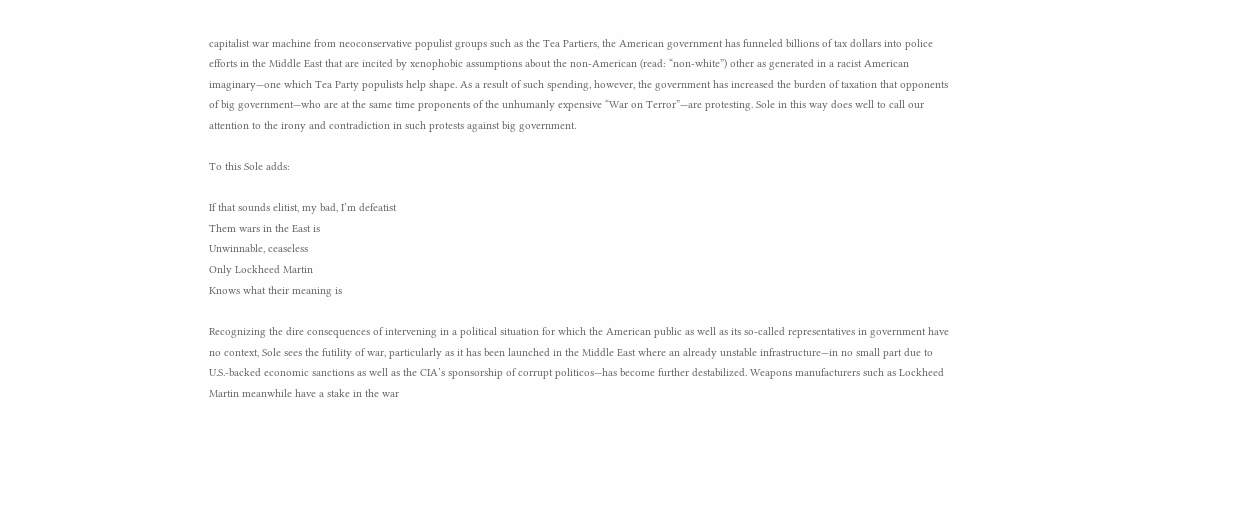capitalist war machine from neoconservative populist groups such as the Tea Partiers, the American government has funneled billions of tax dollars into police efforts in the Middle East that are incited by xenophobic assumptions about the non-American (read: “non-white”) other as generated in a racist American imaginary—one which Tea Party populists help shape. As a result of such spending, however, the government has increased the burden of taxation that opponents of big government—who are at the same time proponents of the unhumanly expensive “War on Terror”—are protesting. Sole in this way does well to call our attention to the irony and contradiction in such protests against big government.

To this Sole adds:

If that sounds elitist, my bad, I’m defeatist
Them wars in the East is
Unwinnable, ceaseless
Only Lockheed Martin
Knows what their meaning is

Recognizing the dire consequences of intervening in a political situation for which the American public as well as its so-called representatives in government have no context, Sole sees the futility of war, particularly as it has been launched in the Middle East where an already unstable infrastructure—in no small part due to U.S.-backed economic sanctions as well as the CIA’s sponsorship of corrupt politicos—has become further destabilized. Weapons manufacturers such as Lockheed Martin meanwhile have a stake in the war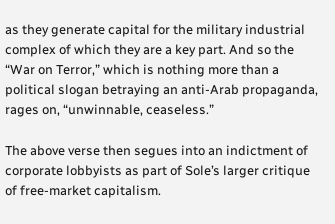as they generate capital for the military industrial complex of which they are a key part. And so the “War on Terror,” which is nothing more than a political slogan betraying an anti-Arab propaganda, rages on, “unwinnable, ceaseless.”

The above verse then segues into an indictment of corporate lobbyists as part of Sole’s larger critique of free-market capitalism.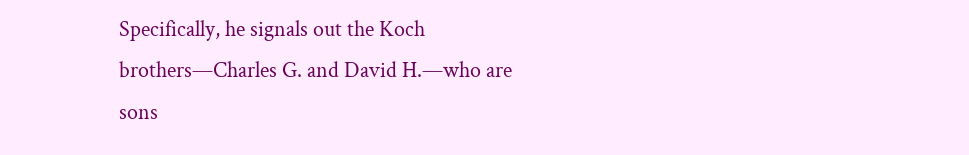Specifically, he signals out the Koch brothers—Charles G. and David H.—who are sons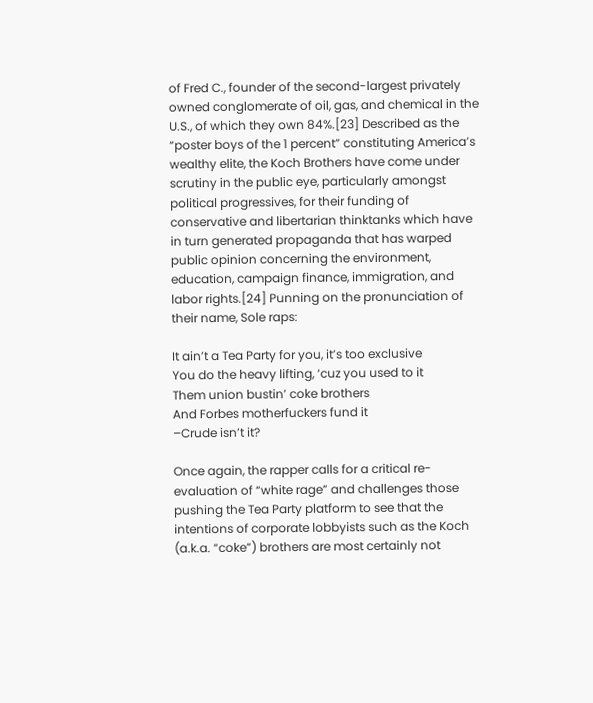of Fred C., founder of the second-largest privately owned conglomerate of oil, gas, and chemical in the U.S., of which they own 84%.[23] Described as the “poster boys of the 1 percent” constituting America’s wealthy elite, the Koch Brothers have come under scrutiny in the public eye, particularly amongst political progressives, for their funding of conservative and libertarian thinktanks which have in turn generated propaganda that has warped public opinion concerning the environment, education, campaign finance, immigration, and labor rights.[24] Punning on the pronunciation of their name, Sole raps:

It ain’t a Tea Party for you, it’s too exclusive
You do the heavy lifting, ‘cuz you used to it
Them union bustin’ coke brothers
And Forbes motherfuckers fund it
–Crude isn’t it?

Once again, the rapper calls for a critical re-evaluation of “white rage” and challenges those pushing the Tea Party platform to see that the intentions of corporate lobbyists such as the Koch (a.k.a. “coke”) brothers are most certainly not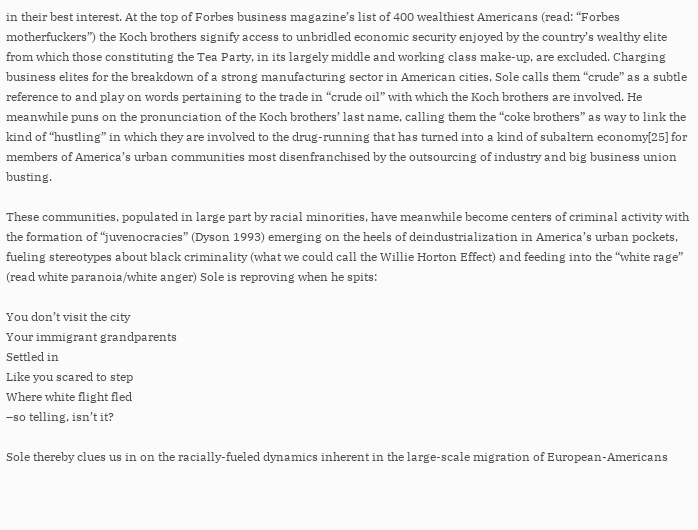in their best interest. At the top of Forbes business magazine’s list of 400 wealthiest Americans (read: “Forbes motherfuckers”) the Koch brothers signify access to unbridled economic security enjoyed by the country’s wealthy elite from which those constituting the Tea Party, in its largely middle and working class make-up, are excluded. Charging business elites for the breakdown of a strong manufacturing sector in American cities, Sole calls them “crude” as a subtle reference to and play on words pertaining to the trade in “crude oil” with which the Koch brothers are involved. He meanwhile puns on the pronunciation of the Koch brothers’ last name, calling them the “coke brothers” as way to link the kind of “hustling” in which they are involved to the drug-running that has turned into a kind of subaltern economy[25] for members of America’s urban communities most disenfranchised by the outsourcing of industry and big business union busting.

These communities, populated in large part by racial minorities, have meanwhile become centers of criminal activity with the formation of “juvenocracies” (Dyson 1993) emerging on the heels of deindustrialization in America’s urban pockets, fueling stereotypes about black criminality (what we could call the Willie Horton Effect) and feeding into the “white rage” (read white paranoia/white anger) Sole is reproving when he spits:

You don’t visit the city
Your immigrant grandparents
Settled in
Like you scared to step
Where white flight fled
–so telling, isn’t it?

Sole thereby clues us in on the racially-fueled dynamics inherent in the large-scale migration of European-Americans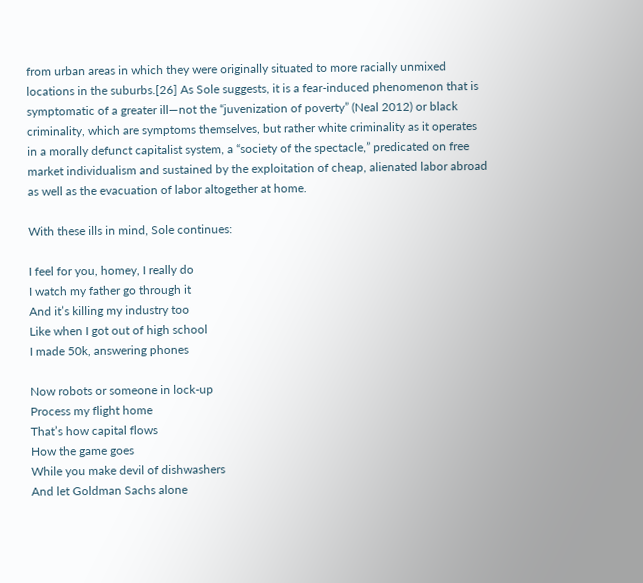from urban areas in which they were originally situated to more racially unmixed locations in the suburbs.[26] As Sole suggests, it is a fear-induced phenomenon that is symptomatic of a greater ill—not the “juvenization of poverty” (Neal 2012) or black criminality, which are symptoms themselves, but rather white criminality as it operates in a morally defunct capitalist system, a “society of the spectacle,” predicated on free market individualism and sustained by the exploitation of cheap, alienated labor abroad as well as the evacuation of labor altogether at home.

With these ills in mind, Sole continues:

I feel for you, homey, I really do
I watch my father go through it
And it’s killing my industry too
Like when I got out of high school
I made 50k, answering phones

Now robots or someone in lock-up
Process my flight home
That’s how capital flows
How the game goes
While you make devil of dishwashers
And let Goldman Sachs alone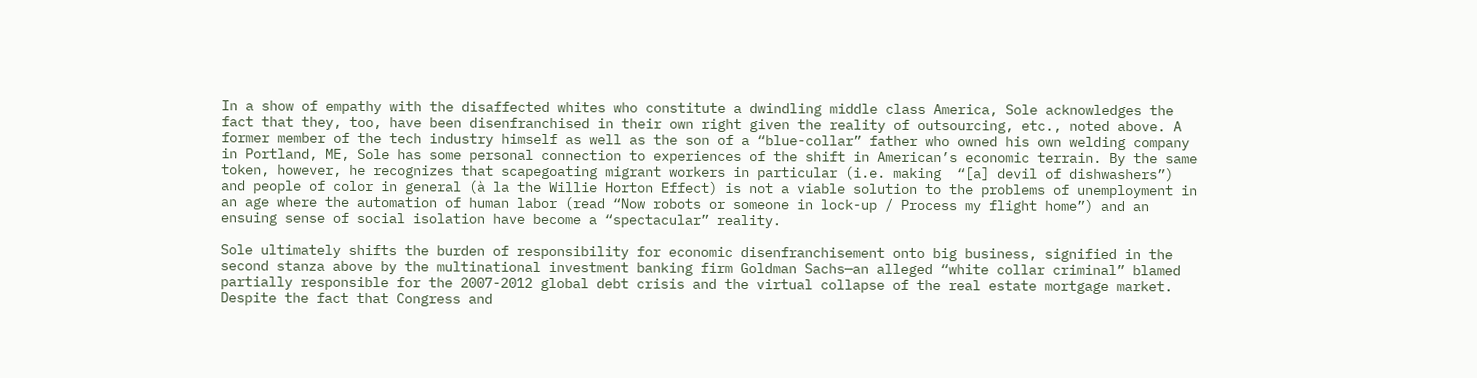In a show of empathy with the disaffected whites who constitute a dwindling middle class America, Sole acknowledges the fact that they, too, have been disenfranchised in their own right given the reality of outsourcing, etc., noted above. A former member of the tech industry himself as well as the son of a “blue-collar” father who owned his own welding company in Portland, ME, Sole has some personal connection to experiences of the shift in American’s economic terrain. By the same token, however, he recognizes that scapegoating migrant workers in particular (i.e. making  “[a] devil of dishwashers”)  and people of color in general (à la the Willie Horton Effect) is not a viable solution to the problems of unemployment in an age where the automation of human labor (read “Now robots or someone in lock-up / Process my flight home”) and an ensuing sense of social isolation have become a “spectacular” reality.

Sole ultimately shifts the burden of responsibility for economic disenfranchisement onto big business, signified in the second stanza above by the multinational investment banking firm Goldman Sachs—an alleged “white collar criminal” blamed partially responsible for the 2007-2012 global debt crisis and the virtual collapse of the real estate mortgage market. Despite the fact that Congress and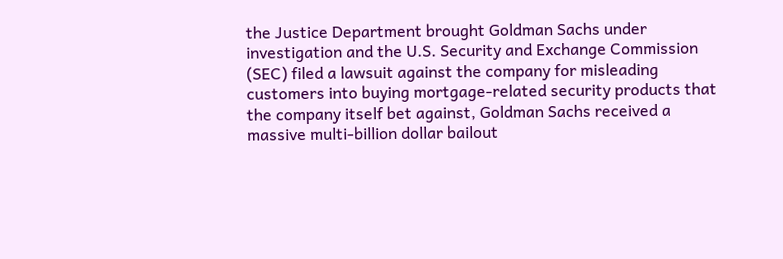the Justice Department brought Goldman Sachs under investigation and the U.S. Security and Exchange Commission (SEC) filed a lawsuit against the company for misleading customers into buying mortgage-related security products that the company itself bet against, Goldman Sachs received a massive multi-billion dollar bailout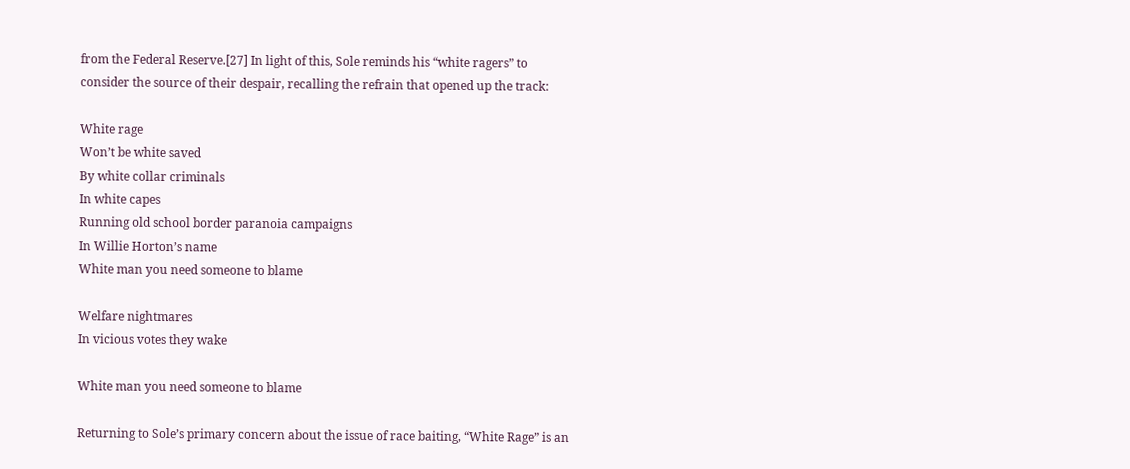from the Federal Reserve.[27] In light of this, Sole reminds his “white ragers” to consider the source of their despair, recalling the refrain that opened up the track:

White rage
Won’t be white saved
By white collar criminals
In white capes
Running old school border paranoia campaigns
In Willie Horton’s name
White man you need someone to blame

Welfare nightmares
In vicious votes they wake

White man you need someone to blame

Returning to Sole’s primary concern about the issue of race baiting, “White Rage” is an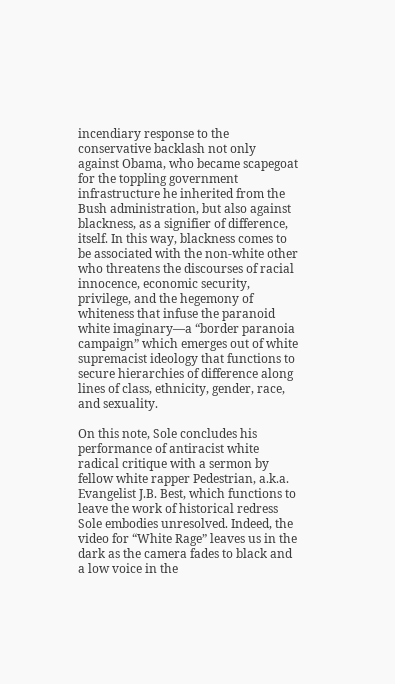incendiary response to the conservative backlash not only against Obama, who became scapegoat for the toppling government infrastructure he inherited from the Bush administration, but also against blackness, as a signifier of difference, itself. In this way, blackness comes to be associated with the non-white other who threatens the discourses of racial innocence, economic security, privilege, and the hegemony of whiteness that infuse the paranoid white imaginary—a “border paranoia campaign” which emerges out of white supremacist ideology that functions to secure hierarchies of difference along lines of class, ethnicity, gender, race, and sexuality.

On this note, Sole concludes his performance of antiracist white radical critique with a sermon by fellow white rapper Pedestrian, a.k.a. Evangelist J.B. Best, which functions to leave the work of historical redress Sole embodies unresolved. Indeed, the video for “White Rage” leaves us in the dark as the camera fades to black and a low voice in the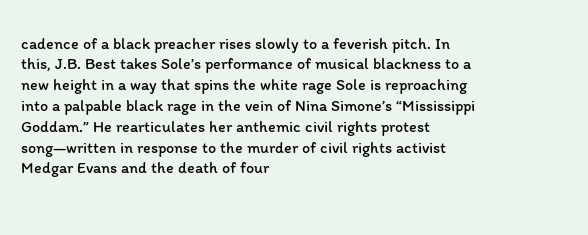cadence of a black preacher rises slowly to a feverish pitch. In this, J.B. Best takes Sole’s performance of musical blackness to a new height in a way that spins the white rage Sole is reproaching into a palpable black rage in the vein of Nina Simone’s “Mississippi Goddam.” He rearticulates her anthemic civil rights protest song—written in response to the murder of civil rights activist Medgar Evans and the death of four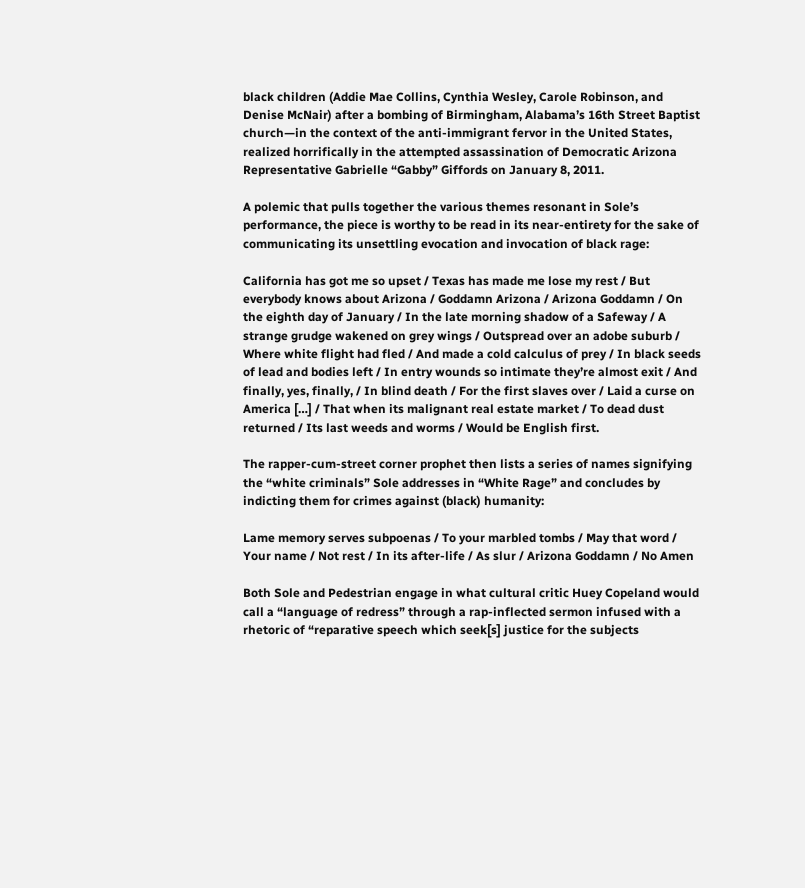black children (Addie Mae Collins, Cynthia Wesley, Carole Robinson, and Denise McNair) after a bombing of Birmingham, Alabama’s 16th Street Baptist church—in the context of the anti-immigrant fervor in the United States, realized horrifically in the attempted assassination of Democratic Arizona Representative Gabrielle “Gabby” Giffords on January 8, 2011.

A polemic that pulls together the various themes resonant in Sole’s performance, the piece is worthy to be read in its near-entirety for the sake of communicating its unsettling evocation and invocation of black rage:

California has got me so upset / Texas has made me lose my rest / But everybody knows about Arizona / Goddamn Arizona / Arizona Goddamn / On the eighth day of January / In the late morning shadow of a Safeway / A strange grudge wakened on grey wings / Outspread over an adobe suburb / Where white flight had fled / And made a cold calculus of prey / In black seeds of lead and bodies left / In entry wounds so intimate they’re almost exit / And finally, yes, finally, / In blind death / For the first slaves over / Laid a curse on America […] / That when its malignant real estate market / To dead dust returned / Its last weeds and worms / Would be English first.

The rapper-cum-street corner prophet then lists a series of names signifying the “white criminals” Sole addresses in “White Rage” and concludes by indicting them for crimes against (black) humanity:

Lame memory serves subpoenas / To your marbled tombs / May that word / Your name / Not rest / In its after-life / As slur / Arizona Goddamn / No Amen

Both Sole and Pedestrian engage in what cultural critic Huey Copeland would call a “language of redress” through a rap-inflected sermon infused with a rhetoric of “reparative speech which seek[s] justice for the subjects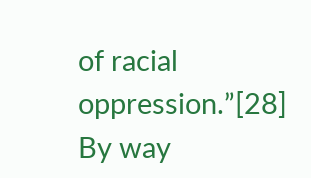of racial oppression.”[28] By way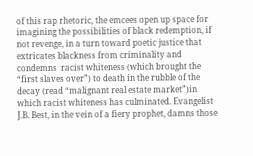of this rap rhetoric, the emcees open up space for imagining the possibilities of black redemption, if not revenge, in a turn toward poetic justice that extricates blackness from criminality and condemns  racist whiteness (which brought the “first slaves over”) to death in the rubble of the decay (read “malignant real estate market”)in which racist whiteness has culminated. Evangelist J.B. Best, in the vein of a fiery prophet, damns those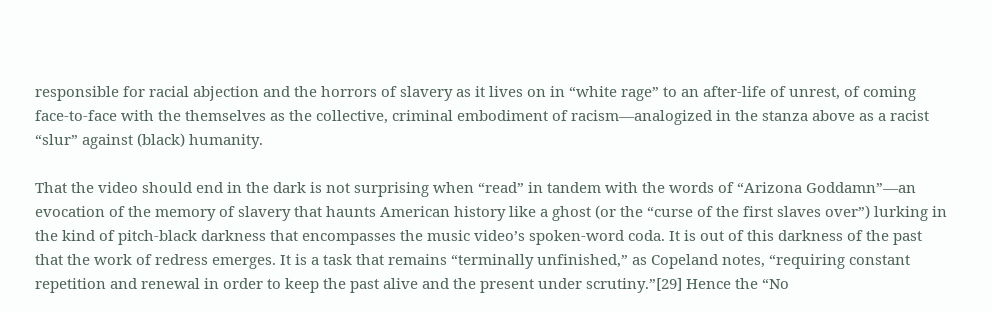responsible for racial abjection and the horrors of slavery as it lives on in “white rage” to an after-life of unrest, of coming face-to-face with the themselves as the collective, criminal embodiment of racism—analogized in the stanza above as a racist “slur” against (black) humanity.

That the video should end in the dark is not surprising when “read” in tandem with the words of “Arizona Goddamn”—an evocation of the memory of slavery that haunts American history like a ghost (or the “curse of the first slaves over”) lurking in the kind of pitch-black darkness that encompasses the music video’s spoken-word coda. It is out of this darkness of the past that the work of redress emerges. It is a task that remains “terminally unfinished,” as Copeland notes, “requiring constant repetition and renewal in order to keep the past alive and the present under scrutiny.”[29] Hence the “No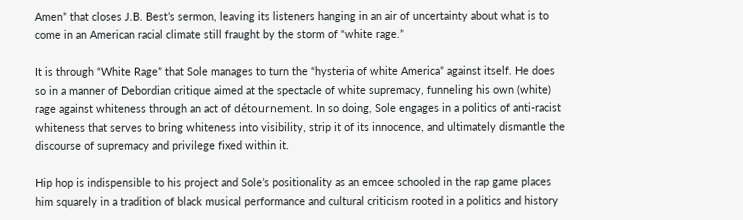Amen” that closes J.B. Best’s sermon, leaving its listeners hanging in an air of uncertainty about what is to come in an American racial climate still fraught by the storm of “white rage.”

It is through “White Rage” that Sole manages to turn the “hysteria of white America” against itself. He does so in a manner of Debordian critique aimed at the spectacle of white supremacy, funneling his own (white) rage against whiteness through an act of détournement. In so doing, Sole engages in a politics of anti-racist whiteness that serves to bring whiteness into visibility, strip it of its innocence, and ultimately dismantle the discourse of supremacy and privilege fixed within it.

Hip hop is indispensible to his project and Sole’s positionality as an emcee schooled in the rap game places him squarely in a tradition of black musical performance and cultural criticism rooted in a politics and history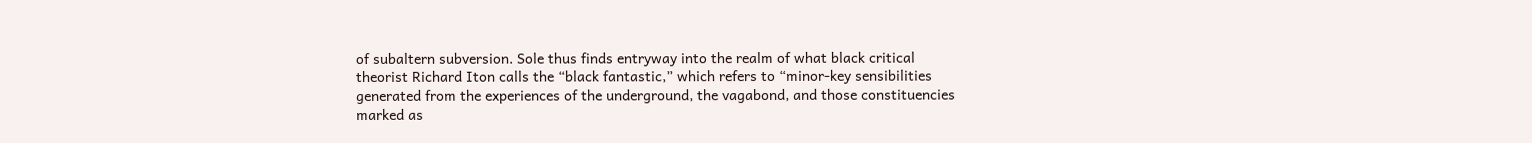of subaltern subversion. Sole thus finds entryway into the realm of what black critical theorist Richard Iton calls the “black fantastic,” which refers to “minor-key sensibilities generated from the experiences of the underground, the vagabond, and those constituencies marked as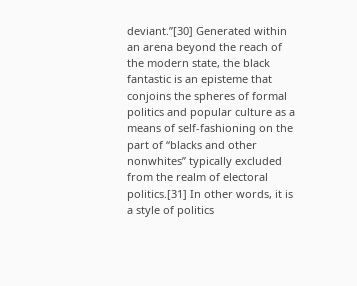deviant.”[30] Generated within an arena beyond the reach of the modern state, the black fantastic is an episteme that conjoins the spheres of formal politics and popular culture as a means of self-fashioning on the part of “blacks and other nonwhites” typically excluded from the realm of electoral politics.[31] In other words, it is a style of politics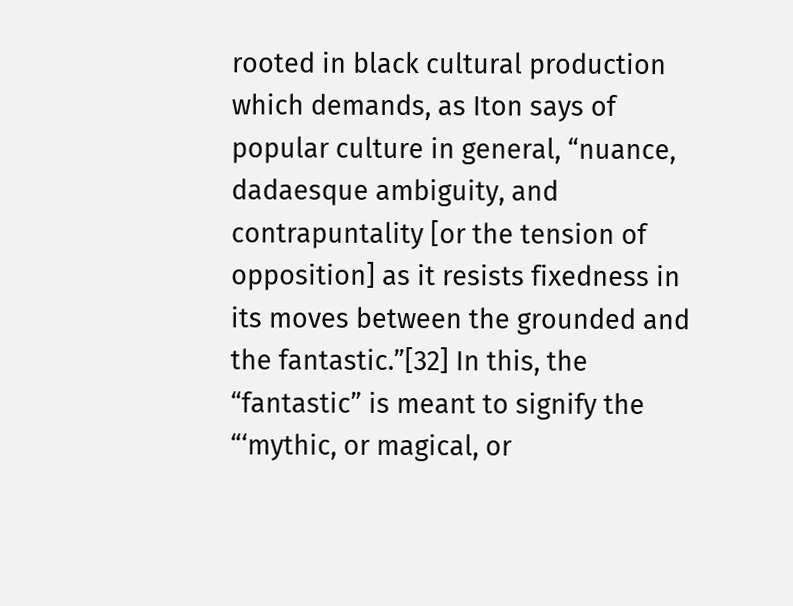rooted in black cultural production which demands, as Iton says of popular culture in general, “nuance, dadaesque ambiguity, and contrapuntality [or the tension of opposition] as it resists fixedness in its moves between the grounded and the fantastic.”[32] In this, the “fantastic” is meant to signify the “‘mythic, or magical, or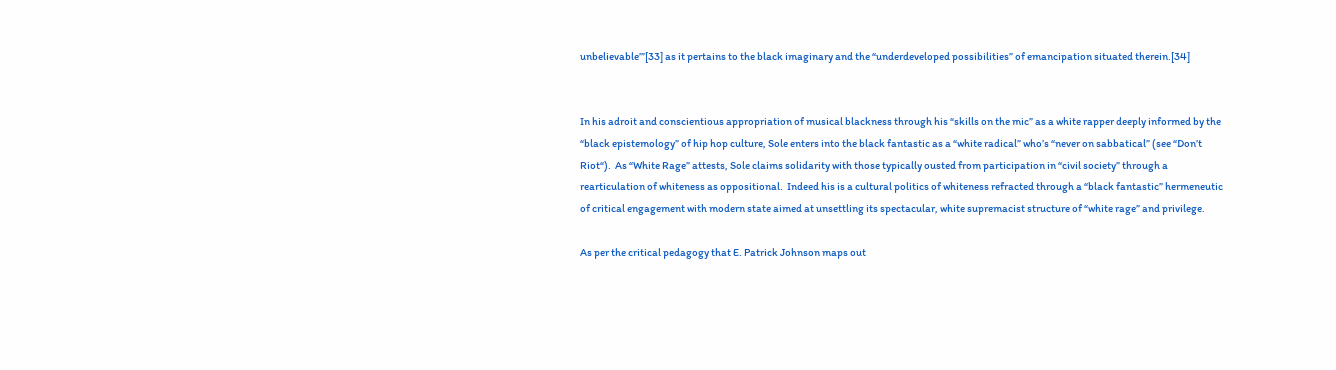unbelievable’”[33] as it pertains to the black imaginary and the “underdeveloped possibilities” of emancipation situated therein.[34]


In his adroit and conscientious appropriation of musical blackness through his “skills on the mic” as a white rapper deeply informed by the “black epistemology” of hip hop culture, Sole enters into the black fantastic as a “white radical” who’s “never on sabbatical” (see “Don’t Riot“).  As “White Rage” attests, Sole claims solidarity with those typically ousted from participation in “civil society” through a rearticulation of whiteness as oppositional.  Indeed his is a cultural politics of whiteness refracted through a “black fantastic” hermeneutic of critical engagement with modern state aimed at unsettling its spectacular, white supremacist structure of “white rage” and privilege.

As per the critical pedagogy that E. Patrick Johnson maps out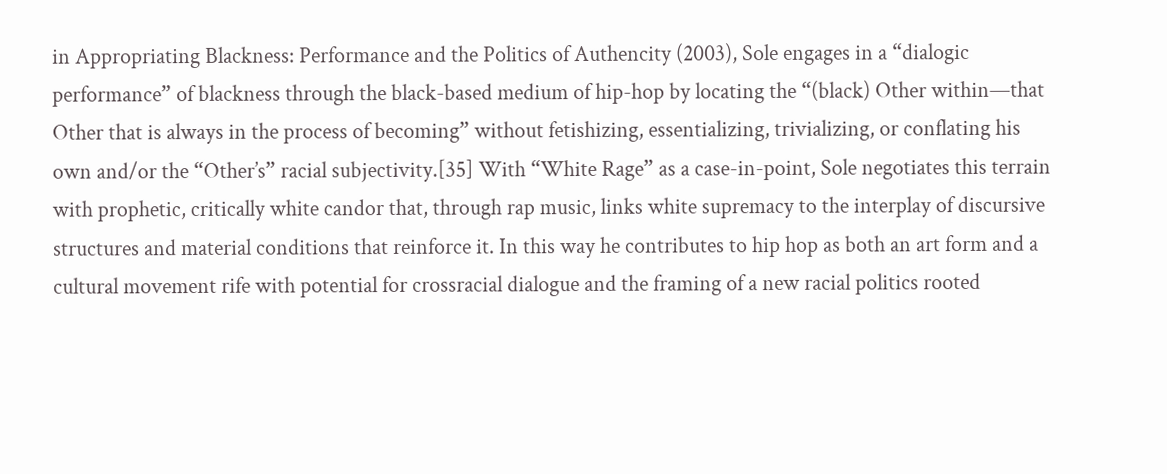in Appropriating Blackness: Performance and the Politics of Authencity (2003), Sole engages in a “dialogic performance” of blackness through the black-based medium of hip-hop by locating the “(black) Other within—that Other that is always in the process of becoming” without fetishizing, essentializing, trivializing, or conflating his own and/or the “Other’s” racial subjectivity.[35] With “White Rage” as a case-in-point, Sole negotiates this terrain with prophetic, critically white candor that, through rap music, links white supremacy to the interplay of discursive structures and material conditions that reinforce it. In this way he contributes to hip hop as both an art form and a cultural movement rife with potential for crossracial dialogue and the framing of a new racial politics rooted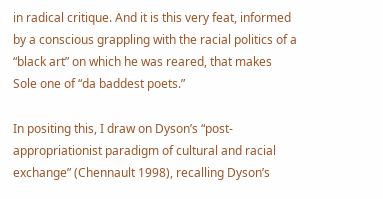in radical critique. And it is this very feat, informed by a conscious grappling with the racial politics of a “black art” on which he was reared, that makes Sole one of “da baddest poets.”

In positing this, I draw on Dyson’s “post-appropriationist paradigm of cultural and racial exchange” (Chennault 1998), recalling Dyson’s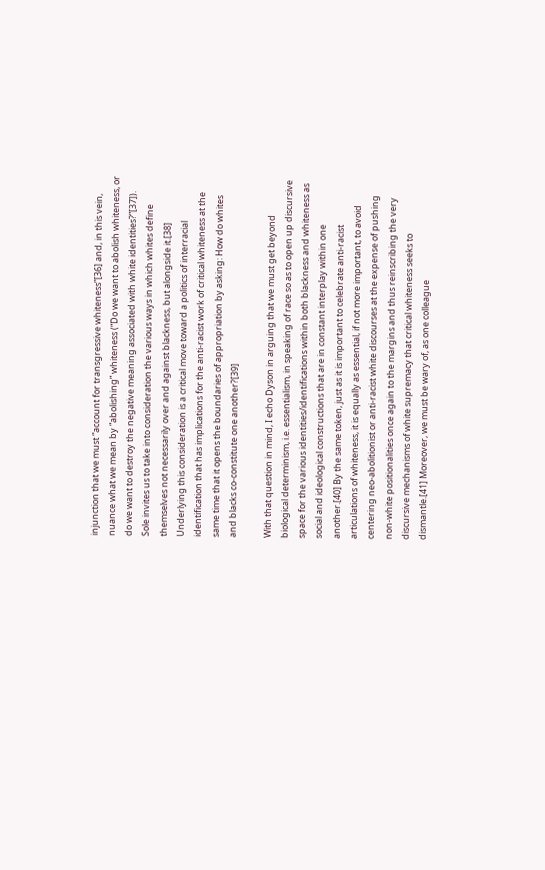injunction that we must “account for transgressive whiteness”[36] and, in this vein, nuance what we mean by “abolishing” whiteness (“Do we want to abolish whiteness, or do we want to destroy the negative meaning associated with white identities?”[37]).  Sole invites us to take into consideration the various ways in which whites define themselves not necessarily over and against blackness, but alongside it.[38] Underlying this consideration is a critical move toward a politics of interracial identification that has implications for the anti-racist work of critical whiteness at the same time that it opens the boundaries of appropriation by asking: How do whites and blacks co-constitute one another?[39]

With that question in mind, I echo Dyson in arguing that we must get beyond biological determinism, i.e. essentialism, in speaking of race so as to open up discursive space for the various identities/identifications within both blackness and whiteness as social and ideological constructions that are in constant interplay within one another.[40] By the same token, just as it is important to celebrate anti-racist articulations of whiteness, it is equally as essential, if not more important, to avoid centering neo-abolitionist or anti-racist white discourses at the expense of pushing non-white positionalities once again to the margins and thus reinscribing the very discursive mechanisms of white supremacy that critical whiteness seeks to dismantle.[41] Moreover, we must be wary of, as one colleague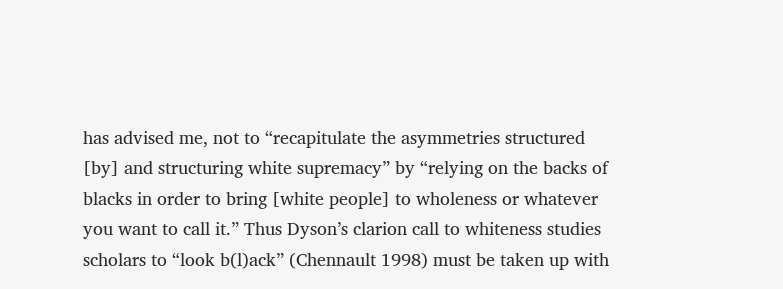has advised me, not to “recapitulate the asymmetries structured [by] and structuring white supremacy” by “relying on the backs of blacks in order to bring [white people] to wholeness or whatever you want to call it.” Thus Dyson’s clarion call to whiteness studies scholars to “look b(l)ack” (Chennault 1998) must be taken up with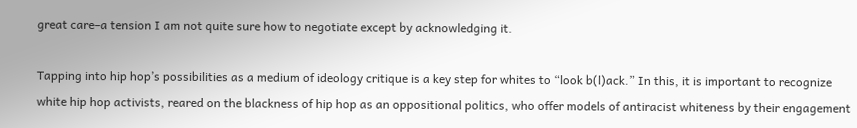great care–a tension I am not quite sure how to negotiate except by acknowledging it.

Tapping into hip hop’s possibilities as a medium of ideology critique is a key step for whites to “look b(l)ack.” In this, it is important to recognize white hip hop activists, reared on the blackness of hip hop as an oppositional politics, who offer models of antiracist whiteness by their engagement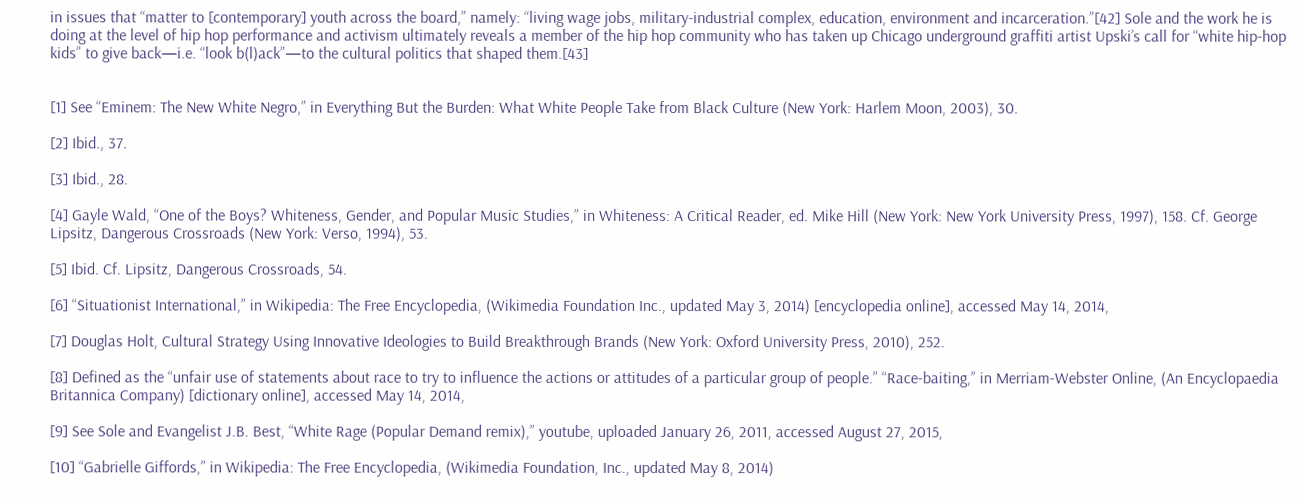in issues that “matter to [contemporary] youth across the board,” namely: “living wage jobs, military-industrial complex, education, environment and incarceration.”[42] Sole and the work he is doing at the level of hip hop performance and activism ultimately reveals a member of the hip hop community who has taken up Chicago underground graffiti artist Upski’s call for “white hip-hop kids” to give back—i.e. “look b(l)ack”—to the cultural politics that shaped them.[43]


[1] See “Eminem: The New White Negro,” in Everything But the Burden: What White People Take from Black Culture (New York: Harlem Moon, 2003), 30.

[2] Ibid., 37.

[3] Ibid., 28.

[4] Gayle Wald, “One of the Boys? Whiteness, Gender, and Popular Music Studies,” in Whiteness: A Critical Reader, ed. Mike Hill (New York: New York University Press, 1997), 158. Cf. George Lipsitz, Dangerous Crossroads (New York: Verso, 1994), 53.

[5] Ibid. Cf. Lipsitz, Dangerous Crossroads, 54.

[6] “Situationist International,” in Wikipedia: The Free Encyclopedia, (Wikimedia Foundation Inc., updated May 3, 2014) [encyclopedia online], accessed May 14, 2014,

[7] Douglas Holt, Cultural Strategy Using Innovative Ideologies to Build Breakthrough Brands (New York: Oxford University Press, 2010), 252.

[8] Defined as the “unfair use of statements about race to try to influence the actions or attitudes of a particular group of people.” “Race-baiting,” in Merriam-Webster Online, (An Encyclopaedia Britannica Company) [dictionary online], accessed May 14, 2014,

[9] See Sole and Evangelist J.B. Best, “White Rage (Popular Demand remix),” youtube, uploaded January 26, 2011, accessed August 27, 2015,

[10] “Gabrielle Giffords,” in Wikipedia: The Free Encyclopedia, (Wikimedia Foundation, Inc., updated May 8, 2014)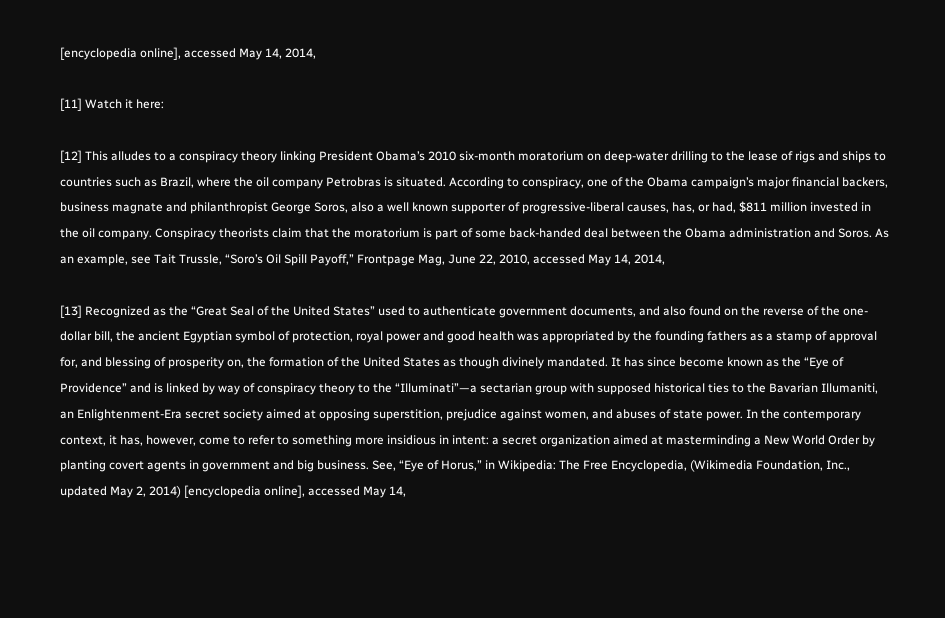[encyclopedia online], accessed May 14, 2014,

[11] Watch it here:

[12] This alludes to a conspiracy theory linking President Obama’s 2010 six-month moratorium on deep-water drilling to the lease of rigs and ships to countries such as Brazil, where the oil company Petrobras is situated. According to conspiracy, one of the Obama campaign’s major financial backers, business magnate and philanthropist George Soros, also a well known supporter of progressive-liberal causes, has, or had, $811 million invested in the oil company. Conspiracy theorists claim that the moratorium is part of some back-handed deal between the Obama administration and Soros. As an example, see Tait Trussle, “Soro’s Oil Spill Payoff,” Frontpage Mag, June 22, 2010, accessed May 14, 2014,

[13] Recognized as the “Great Seal of the United States” used to authenticate government documents, and also found on the reverse of the one-dollar bill, the ancient Egyptian symbol of protection, royal power and good health was appropriated by the founding fathers as a stamp of approval for, and blessing of prosperity on, the formation of the United States as though divinely mandated. It has since become known as the “Eye of Providence” and is linked by way of conspiracy theory to the “Illuminati”—a sectarian group with supposed historical ties to the Bavarian Illumaniti, an Enlightenment-Era secret society aimed at opposing superstition, prejudice against women, and abuses of state power. In the contemporary context, it has, however, come to refer to something more insidious in intent: a secret organization aimed at masterminding a New World Order by planting covert agents in government and big business. See, “Eye of Horus,” in Wikipedia: The Free Encyclopedia, (Wikimedia Foundation, Inc., updated May 2, 2014) [encyclopedia online], accessed May 14,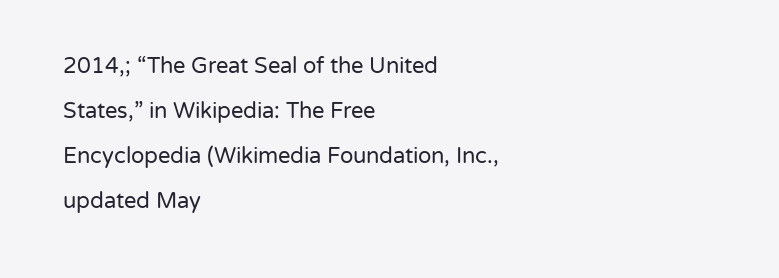2014,; “The Great Seal of the United States,” in Wikipedia: The Free Encyclopedia (Wikimedia Foundation, Inc., updated May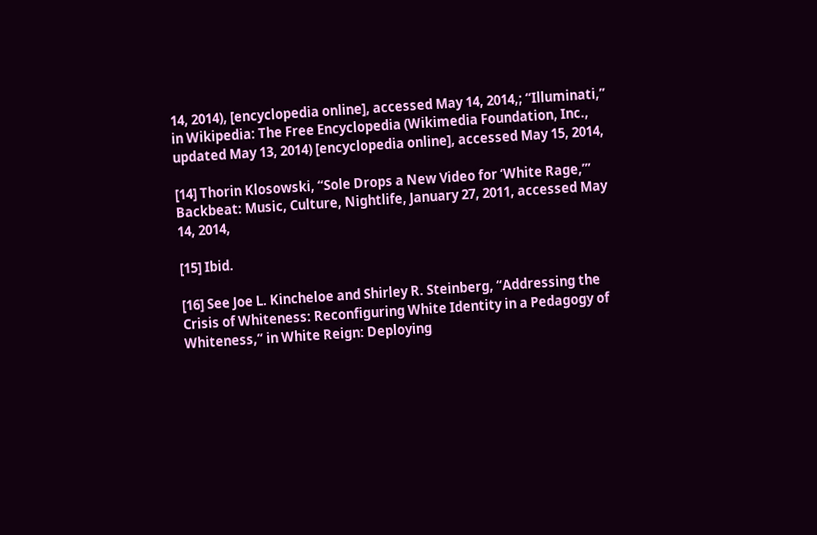14, 2014), [encyclopedia online], accessed May 14, 2014,; “Illuminati,” in Wikipedia: The Free Encyclopedia (Wikimedia Foundation, Inc., updated May 13, 2014) [encyclopedia online], accessed May 15, 2014,

[14] Thorin Klosowski, “Sole Drops a New Video for ‘White Rage,’” Backbeat: Music, Culture, Nightlife, January 27, 2011, accessed May 14, 2014,

[15] Ibid.

[16] See Joe L. Kincheloe and Shirley R. Steinberg, “Addressing the Crisis of Whiteness: Reconfiguring White Identity in a Pedagogy of Whiteness,” in White Reign: Deploying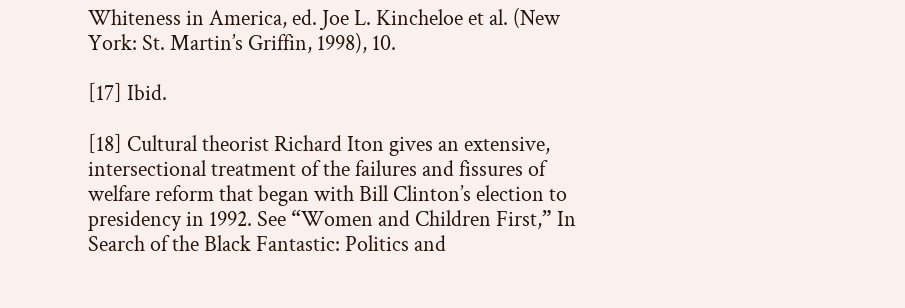Whiteness in America, ed. Joe L. Kincheloe et al. (New York: St. Martin’s Griffin, 1998), 10.

[17] Ibid.

[18] Cultural theorist Richard Iton gives an extensive, intersectional treatment of the failures and fissures of welfare reform that began with Bill Clinton’s election to presidency in 1992. See “Women and Children First,” In Search of the Black Fantastic: Politics and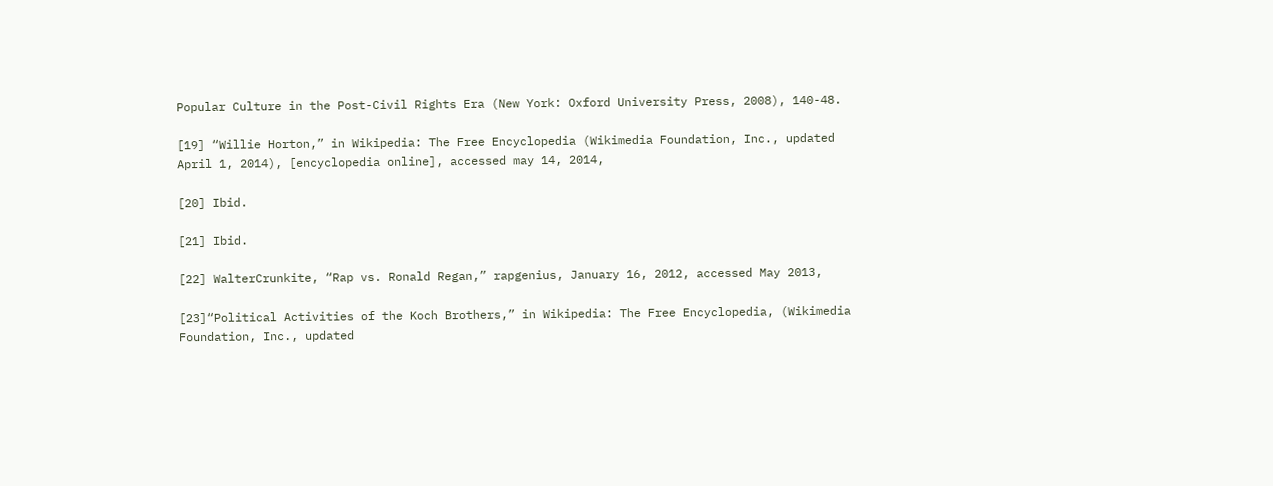Popular Culture in the Post-Civil Rights Era (New York: Oxford University Press, 2008), 140-48.

[19] “Willie Horton,” in Wikipedia: The Free Encyclopedia (Wikimedia Foundation, Inc., updated April 1, 2014), [encyclopedia online], accessed may 14, 2014,

[20] Ibid.

[21] Ibid.

[22] WalterCrunkite, “Rap vs. Ronald Regan,” rapgenius, January 16, 2012, accessed May 2013,

[23]“Political Activities of the Koch Brothers,” in Wikipedia: The Free Encyclopedia, (Wikimedia Foundation, Inc., updated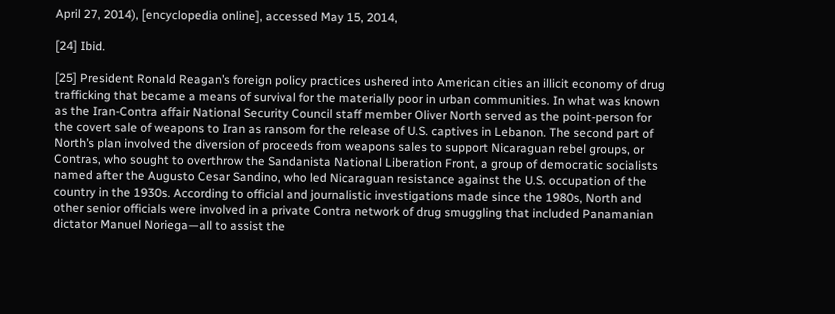April 27, 2014), [encyclopedia online], accessed May 15, 2014,

[24] Ibid.

[25] President Ronald Reagan’s foreign policy practices ushered into American cities an illicit economy of drug trafficking that became a means of survival for the materially poor in urban communities. In what was known as the Iran-Contra affair National Security Council staff member Oliver North served as the point-person for the covert sale of weapons to Iran as ransom for the release of U.S. captives in Lebanon. The second part of North’s plan involved the diversion of proceeds from weapons sales to support Nicaraguan rebel groups, or Contras, who sought to overthrow the Sandanista National Liberation Front, a group of democratic socialists named after the Augusto Cesar Sandino, who led Nicaraguan resistance against the U.S. occupation of the country in the 1930s. According to official and journalistic investigations made since the 1980s, North and other senior officials were involved in a private Contra network of drug smuggling that included Panamanian dictator Manuel Noriega—all to assist the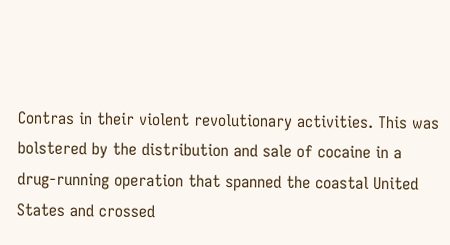Contras in their violent revolutionary activities. This was bolstered by the distribution and sale of cocaine in a drug-running operation that spanned the coastal United States and crossed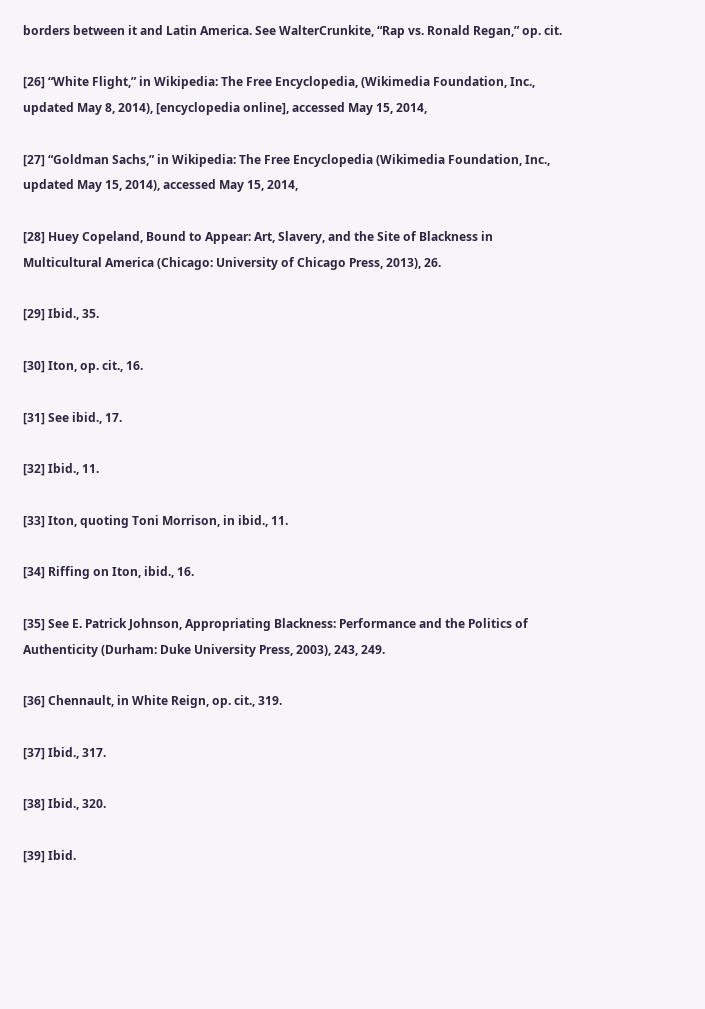borders between it and Latin America. See WalterCrunkite, “Rap vs. Ronald Regan,” op. cit.

[26] “White Flight,” in Wikipedia: The Free Encyclopedia, (Wikimedia Foundation, Inc., updated May 8, 2014), [encyclopedia online], accessed May 15, 2014,

[27] “Goldman Sachs,” in Wikipedia: The Free Encyclopedia (Wikimedia Foundation, Inc., updated May 15, 2014), accessed May 15, 2014,

[28] Huey Copeland, Bound to Appear: Art, Slavery, and the Site of Blackness in Multicultural America (Chicago: University of Chicago Press, 2013), 26.

[29] Ibid., 35.

[30] Iton, op. cit., 16.

[31] See ibid., 17.

[32] Ibid., 11.

[33] Iton, quoting Toni Morrison, in ibid., 11.

[34] Riffing on Iton, ibid., 16.

[35] See E. Patrick Johnson, Appropriating Blackness: Performance and the Politics of Authenticity (Durham: Duke University Press, 2003), 243, 249.

[36] Chennault, in White Reign, op. cit., 319.

[37] Ibid., 317.

[38] Ibid., 320.

[39] Ibid.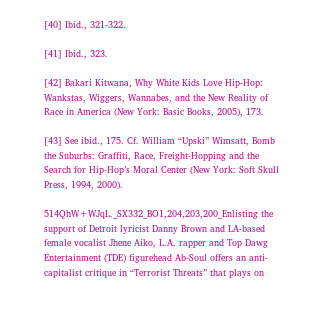[40] Ibid., 321-322.

[41] Ibid., 323.

[42] Bakari Kitwana, Why White Kids Love Hip-Hop: Wankstas, Wiggers, Wannabes, and the New Reality of Race in America (New York: Basic Books, 2005), 173.

[43] See ibid., 175. Cf. William “Upski” Wimsatt, Bomb the Suburbs: Graffiti, Race, Freight-Hopping and the Search for Hip-Hop’s Moral Center (New York: Soft Skull Press, 1994, 2000).

514QhW+WJqL._SX332_BO1,204,203,200_Enlisting the support of Detroit lyricist Danny Brown and LA-based female vocalist Jhene Aiko, L.A. rapper and Top Dawg Entertainment (TDE) figurehead Ab-Soul offers an anti-capitalist critique in “Terrorist Threats” that plays on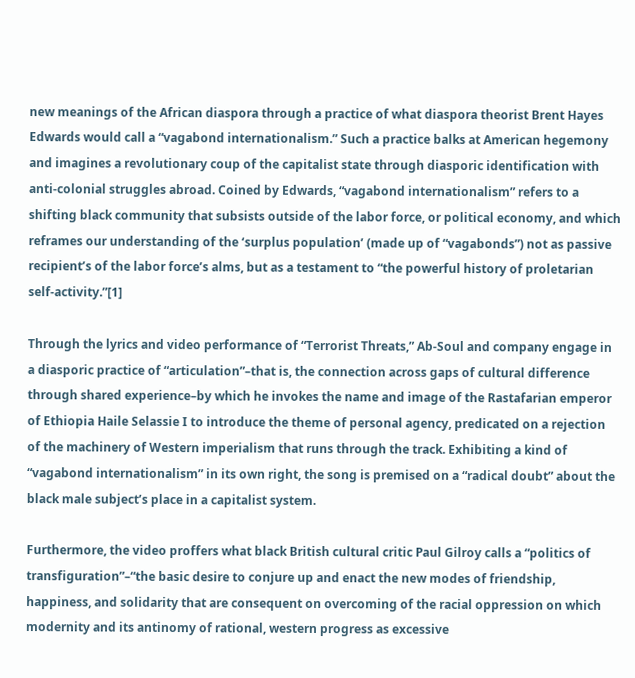new meanings of the African diaspora through a practice of what diaspora theorist Brent Hayes Edwards would call a “vagabond internationalism.” Such a practice balks at American hegemony and imagines a revolutionary coup of the capitalist state through diasporic identification with anti-colonial struggles abroad. Coined by Edwards, “vagabond internationalism” refers to a shifting black community that subsists outside of the labor force, or political economy, and which reframes our understanding of the ‘surplus population’ (made up of “vagabonds”) not as passive recipient’s of the labor force’s alms, but as a testament to “the powerful history of proletarian self-activity.”[1]

Through the lyrics and video performance of “Terrorist Threats,” Ab-Soul and company engage in a diasporic practice of “articulation”–that is, the connection across gaps of cultural difference through shared experience–by which he invokes the name and image of the Rastafarian emperor of Ethiopia Haile Selassie I to introduce the theme of personal agency, predicated on a rejection of the machinery of Western imperialism that runs through the track. Exhibiting a kind of “vagabond internationalism” in its own right, the song is premised on a “radical doubt” about the black male subject’s place in a capitalist system.

Furthermore, the video proffers what black British cultural critic Paul Gilroy calls a “politics of transfiguration”–“the basic desire to conjure up and enact the new modes of friendship, happiness, and solidarity that are consequent on overcoming of the racial oppression on which modernity and its antinomy of rational, western progress as excessive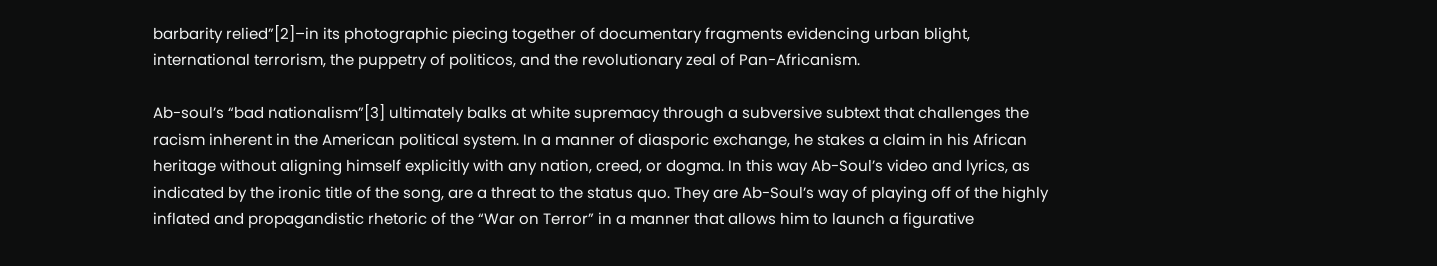barbarity relied”[2]–in its photographic piecing together of documentary fragments evidencing urban blight, international terrorism, the puppetry of politicos, and the revolutionary zeal of Pan-Africanism.

Ab-soul’s “bad nationalism”[3] ultimately balks at white supremacy through a subversive subtext that challenges the racism inherent in the American political system. In a manner of diasporic exchange, he stakes a claim in his African heritage without aligning himself explicitly with any nation, creed, or dogma. In this way Ab-Soul’s video and lyrics, as indicated by the ironic title of the song, are a threat to the status quo. They are Ab-Soul’s way of playing off of the highly inflated and propagandistic rhetoric of the “War on Terror” in a manner that allows him to launch a figurative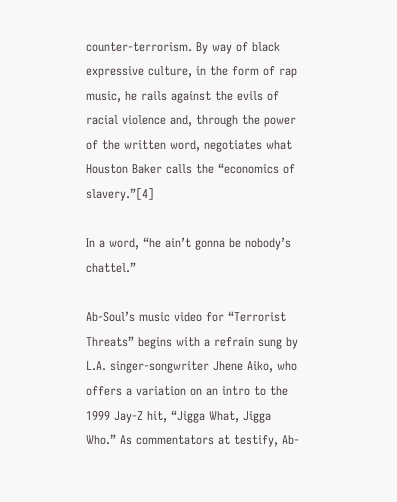counter-terrorism. By way of black expressive culture, in the form of rap music, he rails against the evils of racial violence and, through the power of the written word, negotiates what Houston Baker calls the “economics of slavery.”[4]

In a word, “he ain’t gonna be nobody’s chattel.”

Ab-Soul’s music video for “Terrorist Threats” begins with a refrain sung by L.A. singer-songwriter Jhene Aiko, who offers a variation on an intro to the 1999 Jay-Z hit, “Jigga What, Jigga Who.” As commentators at testify, Ab-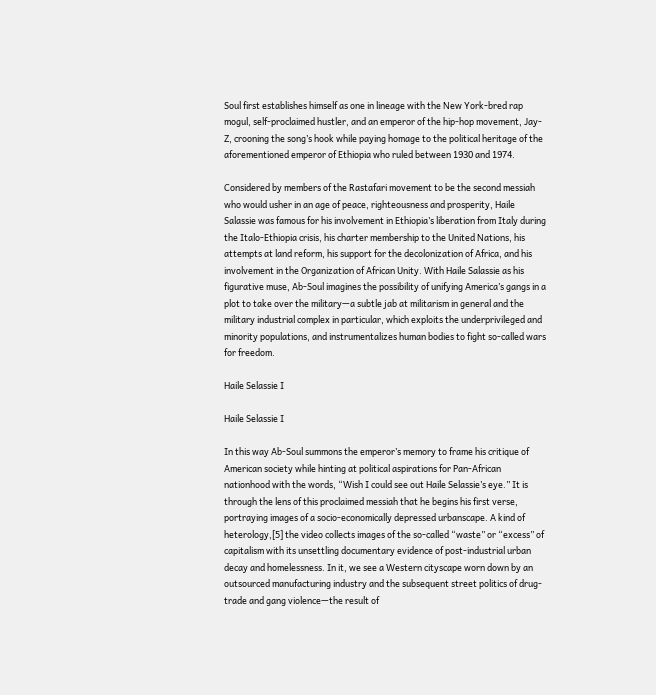Soul first establishes himself as one in lineage with the New York-bred rap mogul, self-proclaimed hustler, and an emperor of the hip-hop movement, Jay-Z, crooning the song’s hook while paying homage to the political heritage of the aforementioned emperor of Ethiopia who ruled between 1930 and 1974.

Considered by members of the Rastafari movement to be the second messiah who would usher in an age of peace, righteousness and prosperity, Haile Salassie was famous for his involvement in Ethiopia’s liberation from Italy during the Italo-Ethiopia crisis, his charter membership to the United Nations, his attempts at land reform, his support for the decolonization of Africa, and his involvement in the Organization of African Unity. With Haile Salassie as his figurative muse, Ab-Soul imagines the possibility of unifying America’s gangs in a plot to take over the military—a subtle jab at militarism in general and the military industrial complex in particular, which exploits the underprivileged and minority populations, and instrumentalizes human bodies to fight so-called wars for freedom.

Haile Selassie I

Haile Selassie I

In this way Ab-Soul summons the emperor’s memory to frame his critique of American society while hinting at political aspirations for Pan-African nationhood with the words, “Wish I could see out Haile Selassie’s eye.” It is through the lens of this proclaimed messiah that he begins his first verse, portraying images of a socio-economically depressed urbanscape. A kind of heterology,[5] the video collects images of the so-called “waste” or “excess” of capitalism with its unsettling documentary evidence of post-industrial urban decay and homelessness. In it, we see a Western cityscape worn down by an outsourced manufacturing industry and the subsequent street politics of drug-trade and gang violence—the result of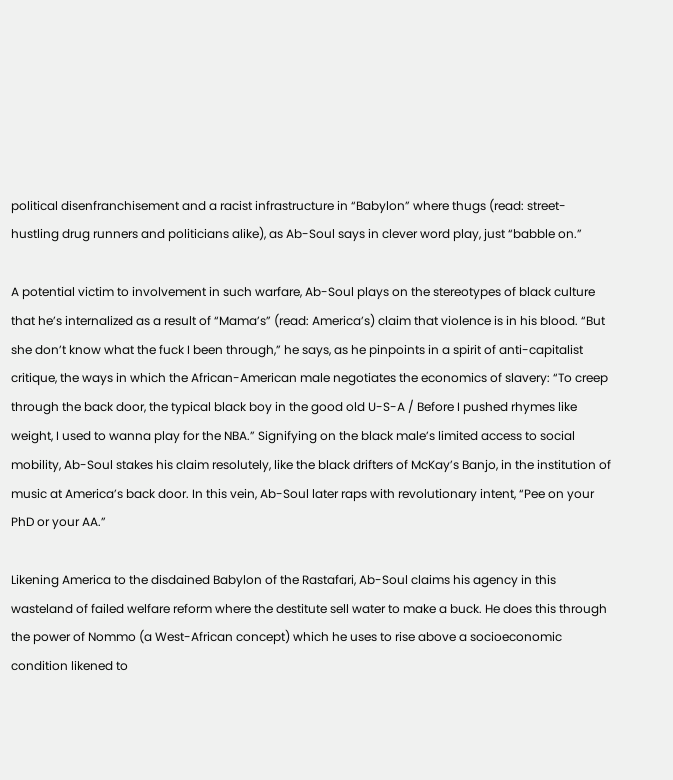political disenfranchisement and a racist infrastructure in “Babylon” where thugs (read: street-hustling drug runners and politicians alike), as Ab-Soul says in clever word play, just “babble on.”

A potential victim to involvement in such warfare, Ab-Soul plays on the stereotypes of black culture that he’s internalized as a result of “Mama’s” (read: America’s) claim that violence is in his blood. “But she don’t know what the fuck I been through,” he says, as he pinpoints in a spirit of anti-capitalist critique, the ways in which the African-American male negotiates the economics of slavery: “To creep through the back door, the typical black boy in the good old U-S-A / Before I pushed rhymes like weight, I used to wanna play for the NBA.” Signifying on the black male’s limited access to social mobility, Ab-Soul stakes his claim resolutely, like the black drifters of McKay’s Banjo, in the institution of music at America’s back door. In this vein, Ab-Soul later raps with revolutionary intent, “Pee on your PhD or your AA.”

Likening America to the disdained Babylon of the Rastafari, Ab-Soul claims his agency in this wasteland of failed welfare reform where the destitute sell water to make a buck. He does this through the power of Nommo (a West-African concept) which he uses to rise above a socioeconomic condition likened to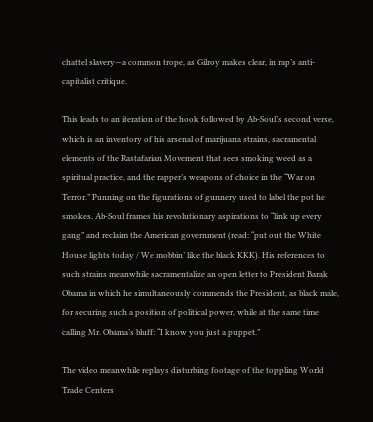chattel slavery—a common trope, as Gilroy makes clear, in rap’s anti-capitalist critique.

This leads to an iteration of the hook followed by Ab-Soul’s second verse, which is an inventory of his arsenal of marijuana strains, sacramental elements of the Rastafarian Movement that sees smoking weed as a spiritual practice, and the rapper’s weapons of choice in the “War on Terror.” Punning on the figurations of gunnery used to label the pot he smokes, Ab-Soul frames his revolutionary aspirations to “link up every gang” and reclaim the American government (read: “put out the White House lights today / We mobbin’ like the black KKK). His references to such strains meanwhile sacramentalize an open letter to President Barak Obama in which he simultaneously commends the President, as black male, for securing such a position of political power, while at the same time calling Mr. Obama’s bluff: “I know you just a puppet.”

The video meanwhile replays disturbing footage of the toppling World Trade Centers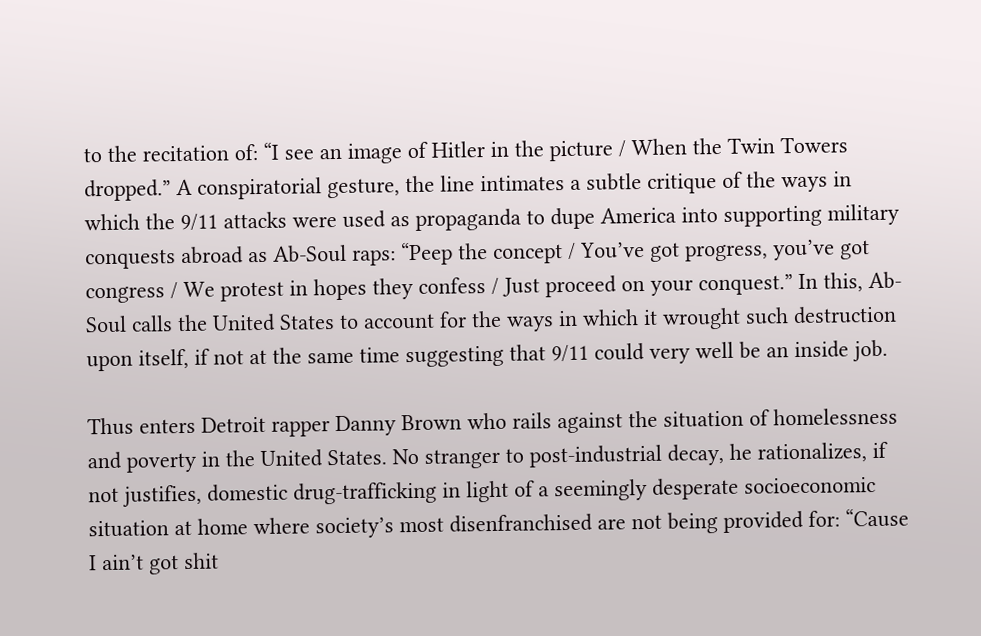to the recitation of: “I see an image of Hitler in the picture / When the Twin Towers dropped.” A conspiratorial gesture, the line intimates a subtle critique of the ways in which the 9/11 attacks were used as propaganda to dupe America into supporting military conquests abroad as Ab-Soul raps: “Peep the concept / You’ve got progress, you’ve got congress / We protest in hopes they confess / Just proceed on your conquest.” In this, Ab-Soul calls the United States to account for the ways in which it wrought such destruction upon itself, if not at the same time suggesting that 9/11 could very well be an inside job.

Thus enters Detroit rapper Danny Brown who rails against the situation of homelessness and poverty in the United States. No stranger to post-industrial decay, he rationalizes, if not justifies, domestic drug-trafficking in light of a seemingly desperate socioeconomic situation at home where society’s most disenfranchised are not being provided for: “Cause I ain’t got shit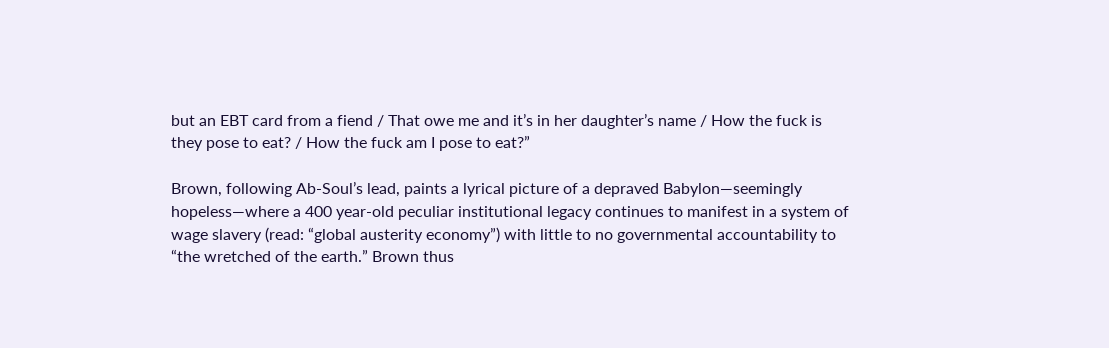but an EBT card from a fiend / That owe me and it’s in her daughter’s name / How the fuck is they pose to eat? / How the fuck am I pose to eat?”

Brown, following Ab-Soul’s lead, paints a lyrical picture of a depraved Babylon—seemingly hopeless—where a 400 year-old peculiar institutional legacy continues to manifest in a system of wage slavery (read: “global austerity economy”) with little to no governmental accountability to “the wretched of the earth.” Brown thus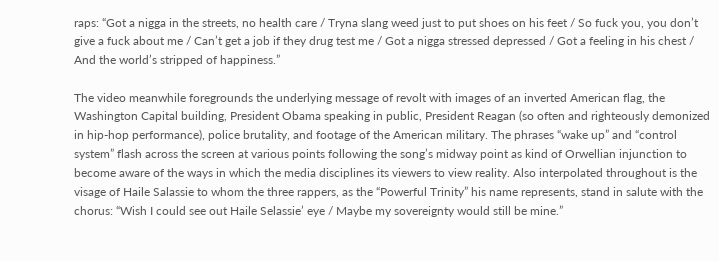raps: “Got a nigga in the streets, no health care / Tryna slang weed just to put shoes on his feet / So fuck you, you don’t give a fuck about me / Can’t get a job if they drug test me / Got a nigga stressed depressed / Got a feeling in his chest / And the world’s stripped of happiness.”

The video meanwhile foregrounds the underlying message of revolt with images of an inverted American flag, the Washington Capital building, President Obama speaking in public, President Reagan (so often and righteously demonized in hip-hop performance), police brutality, and footage of the American military. The phrases “wake up” and “control system” flash across the screen at various points following the song’s midway point as kind of Orwellian injunction to become aware of the ways in which the media disciplines its viewers to view reality. Also interpolated throughout is the visage of Haile Salassie to whom the three rappers, as the “Powerful Trinity” his name represents, stand in salute with the chorus: “Wish I could see out Haile Selassie’ eye / Maybe my sovereignty would still be mine.”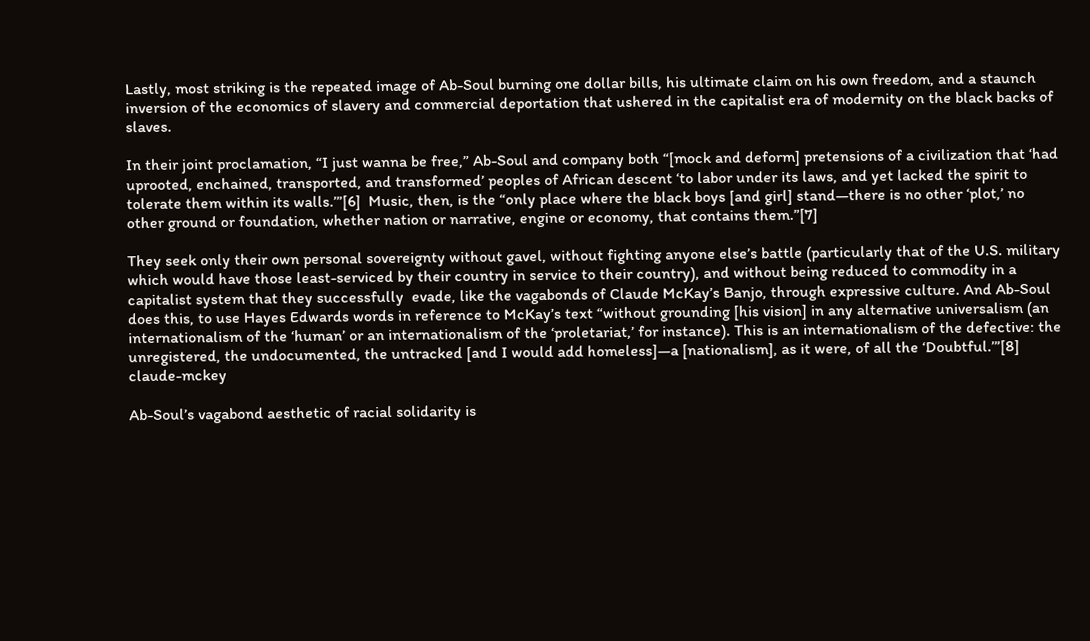Lastly, most striking is the repeated image of Ab-Soul burning one dollar bills, his ultimate claim on his own freedom, and a staunch inversion of the economics of slavery and commercial deportation that ushered in the capitalist era of modernity on the black backs of slaves.

In their joint proclamation, “I just wanna be free,” Ab-Soul and company both “[mock and deform] pretensions of a civilization that ‘had uprooted, enchained, transported, and transformed’ peoples of African descent ‘to labor under its laws, and yet lacked the spirit to tolerate them within its walls.’”[6]  Music, then, is the “only place where the black boys [and girl] stand—there is no other ‘plot,’ no other ground or foundation, whether nation or narrative, engine or economy, that contains them.”[7]

They seek only their own personal sovereignty without gavel, without fighting anyone else’s battle (particularly that of the U.S. military which would have those least-serviced by their country in service to their country), and without being reduced to commodity in a capitalist system that they successfully  evade, like the vagabonds of Claude McKay’s Banjo, through expressive culture. And Ab-Soul does this, to use Hayes Edwards words in reference to McKay’s text “without grounding [his vision] in any alternative universalism (an internationalism of the ‘human’ or an internationalism of the ‘proletariat,’ for instance). This is an internationalism of the defective: the unregistered, the undocumented, the untracked [and I would add homeless]—a [nationalism], as it were, of all the ‘Doubtful.’”[8] claude-mckey

Ab-Soul’s vagabond aesthetic of racial solidarity is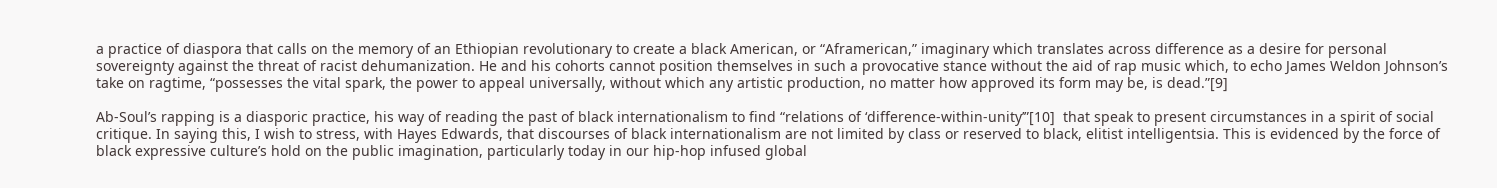a practice of diaspora that calls on the memory of an Ethiopian revolutionary to create a black American, or “Aframerican,” imaginary which translates across difference as a desire for personal sovereignty against the threat of racist dehumanization. He and his cohorts cannot position themselves in such a provocative stance without the aid of rap music which, to echo James Weldon Johnson’s take on ragtime, “possesses the vital spark, the power to appeal universally, without which any artistic production, no matter how approved its form may be, is dead.”[9]

Ab-Soul’s rapping is a diasporic practice, his way of reading the past of black internationalism to find “relations of ‘difference-within-unity’”[10]  that speak to present circumstances in a spirit of social critique. In saying this, I wish to stress, with Hayes Edwards, that discourses of black internationalism are not limited by class or reserved to black, elitist intelligentsia. This is evidenced by the force of black expressive culture’s hold on the public imagination, particularly today in our hip-hop infused global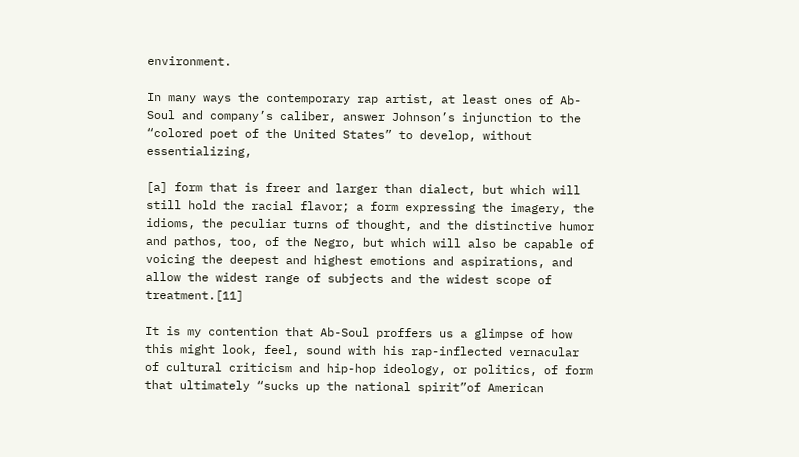environment.

In many ways the contemporary rap artist, at least ones of Ab-Soul and company’s caliber, answer Johnson’s injunction to the “colored poet of the United States” to develop, without essentializing,

[a] form that is freer and larger than dialect, but which will still hold the racial flavor; a form expressing the imagery, the idioms, the peculiar turns of thought, and the distinctive humor and pathos, too, of the Negro, but which will also be capable of voicing the deepest and highest emotions and aspirations, and allow the widest range of subjects and the widest scope of treatment.[11]

It is my contention that Ab-Soul proffers us a glimpse of how this might look, feel, sound with his rap-inflected vernacular of cultural criticism and hip-hop ideology, or politics, of form that ultimately “sucks up the national spirit”of American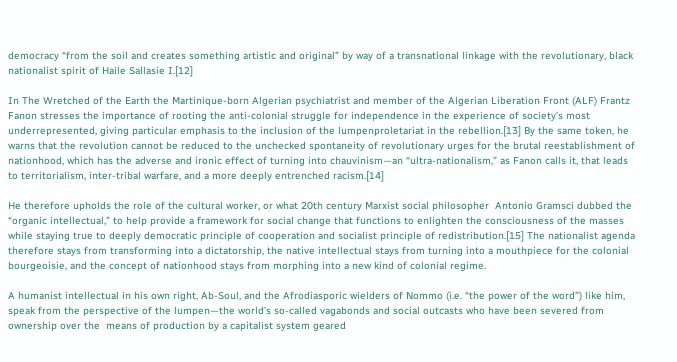democracy “from the soil and creates something artistic and original” by way of a transnational linkage with the revolutionary, black nationalist spirit of Haile Sallasie I.[12]

In The Wretched of the Earth the Martinique-born Algerian psychiatrist and member of the Algerian Liberation Front (ALF) Frantz Fanon stresses the importance of rooting the anti-colonial struggle for independence in the experience of society’s most underrepresented, giving particular emphasis to the inclusion of the lumpenproletariat in the rebellion.[13] By the same token, he warns that the revolution cannot be reduced to the unchecked spontaneity of revolutionary urges for the brutal reestablishment of nationhood, which has the adverse and ironic effect of turning into chauvinism—an “ultra-nationalism,” as Fanon calls it, that leads to territorialism, inter-tribal warfare, and a more deeply entrenched racism.[14]

He therefore upholds the role of the cultural worker, or what 20th century Marxist social philosopher  Antonio Gramsci dubbed the “organic intellectual,” to help provide a framework for social change that functions to enlighten the consciousness of the masses while staying true to deeply democratic principle of cooperation and socialist principle of redistribution.[15] The nationalist agenda therefore stays from transforming into a dictatorship, the native intellectual stays from turning into a mouthpiece for the colonial bourgeoisie, and the concept of nationhood stays from morphing into a new kind of colonial regime.

A humanist intellectual in his own right, Ab-Soul, and the Afrodiasporic wielders of Nommo (i.e. “the power of the word”) like him, speak from the perspective of the lumpen—the world’s so-called vagabonds and social outcasts who have been severed from ownership over the  means of production by a capitalist system geared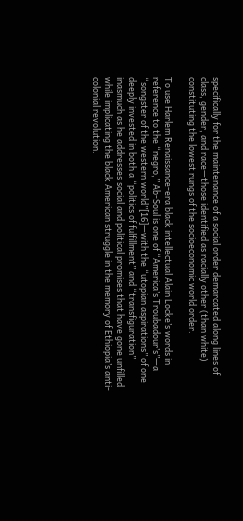specifically for the maintenance of a social order demarcated along lines of class, gender, and race—those identified as racially other (than white) constituting the lowest rungs of the socioeconomic world order.

To use Harlem Renaissance-era black intellectual Alain Locke’s words in reference to the “negro,” Ab-Soul is one of “America’s Troubadour’s”—a “songster of the western world”[16]—with the “utopian aspirations” of one deeply invested in both a “politics of fulfillment” and “transfiguration” inasmuch as he addresses social and political promises that have gone unfilled while implicating the black American struggle in the memory of Ethiopia’s anti-colonial revolution.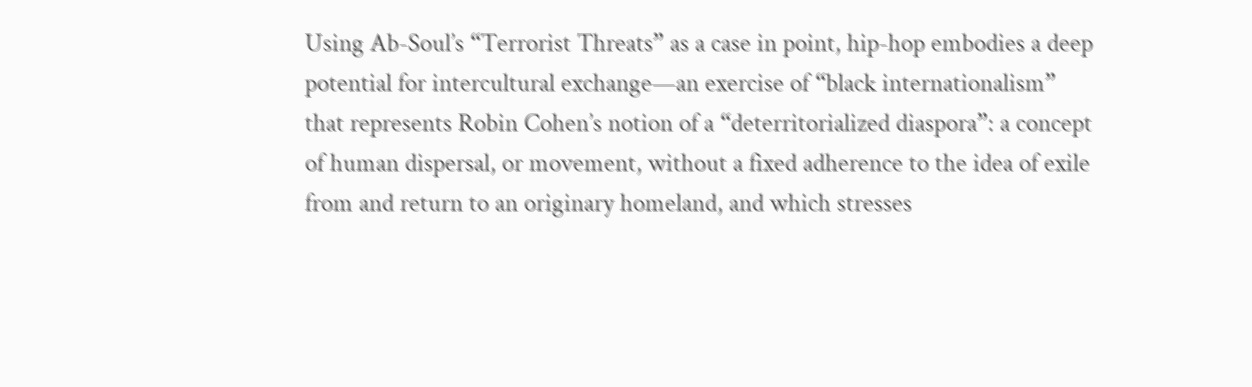Using Ab-Soul’s “Terrorist Threats” as a case in point, hip-hop embodies a deep potential for intercultural exchange—an exercise of “black internationalism” that represents Robin Cohen’s notion of a “deterritorialized diaspora”: a concept of human dispersal, or movement, without a fixed adherence to the idea of exile from and return to an originary homeland, and which stresses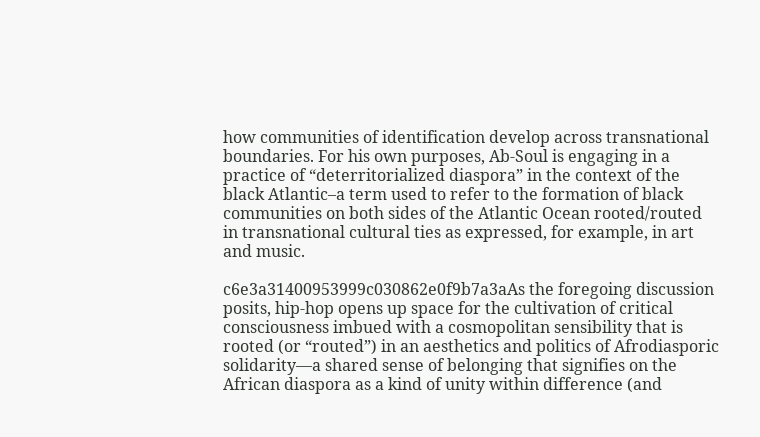how communities of identification develop across transnational boundaries. For his own purposes, Ab-Soul is engaging in a practice of “deterritorialized diaspora” in the context of the black Atlantic–a term used to refer to the formation of black communities on both sides of the Atlantic Ocean rooted/routed in transnational cultural ties as expressed, for example, in art and music.

c6e3a31400953999c030862e0f9b7a3aAs the foregoing discussion posits, hip-hop opens up space for the cultivation of critical consciousness imbued with a cosmopolitan sensibility that is rooted (or “routed”) in an aesthetics and politics of Afrodiasporic solidarity—a shared sense of belonging that signifies on the African diaspora as a kind of unity within difference (and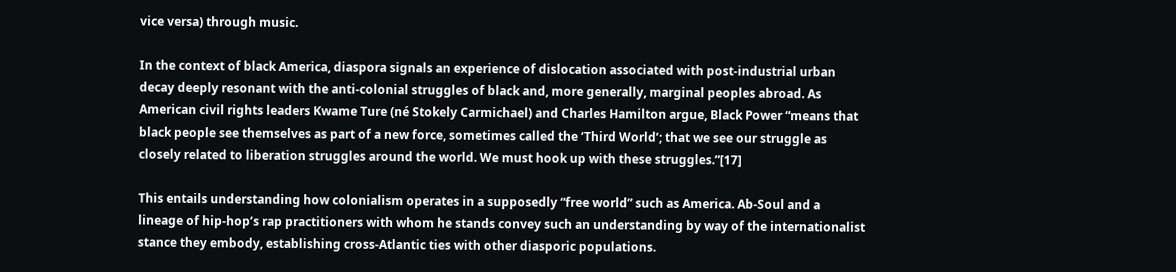vice versa) through music.

In the context of black America, diaspora signals an experience of dislocation associated with post-industrial urban decay deeply resonant with the anti-colonial struggles of black and, more generally, marginal peoples abroad. As American civil rights leaders Kwame Ture (né Stokely Carmichael) and Charles Hamilton argue, Black Power “means that black people see themselves as part of a new force, sometimes called the ‘Third World’; that we see our struggle as closely related to liberation struggles around the world. We must hook up with these struggles.”[17]

This entails understanding how colonialism operates in a supposedly “free world” such as America. Ab-Soul and a lineage of hip-hop’s rap practitioners with whom he stands convey such an understanding by way of the internationalist stance they embody, establishing cross-Atlantic ties with other diasporic populations.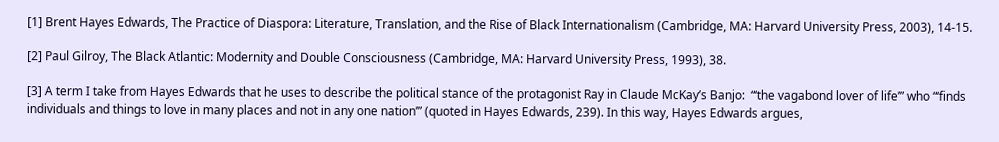[1] Brent Hayes Edwards, The Practice of Diaspora: Literature, Translation, and the Rise of Black Internationalism (Cambridge, MA: Harvard University Press, 2003), 14-15.

[2] Paul Gilroy, The Black Atlantic: Modernity and Double Consciousness (Cambridge, MA: Harvard University Press, 1993), 38.

[3] A term I take from Hayes Edwards that he uses to describe the political stance of the protagonist Ray in Claude McKay’s Banjo:  “‘the vagabond lover of life’” who “‘finds individuals and things to love in many places and not in any one nation’” (quoted in Hayes Edwards, 239). In this way, Hayes Edwards argues,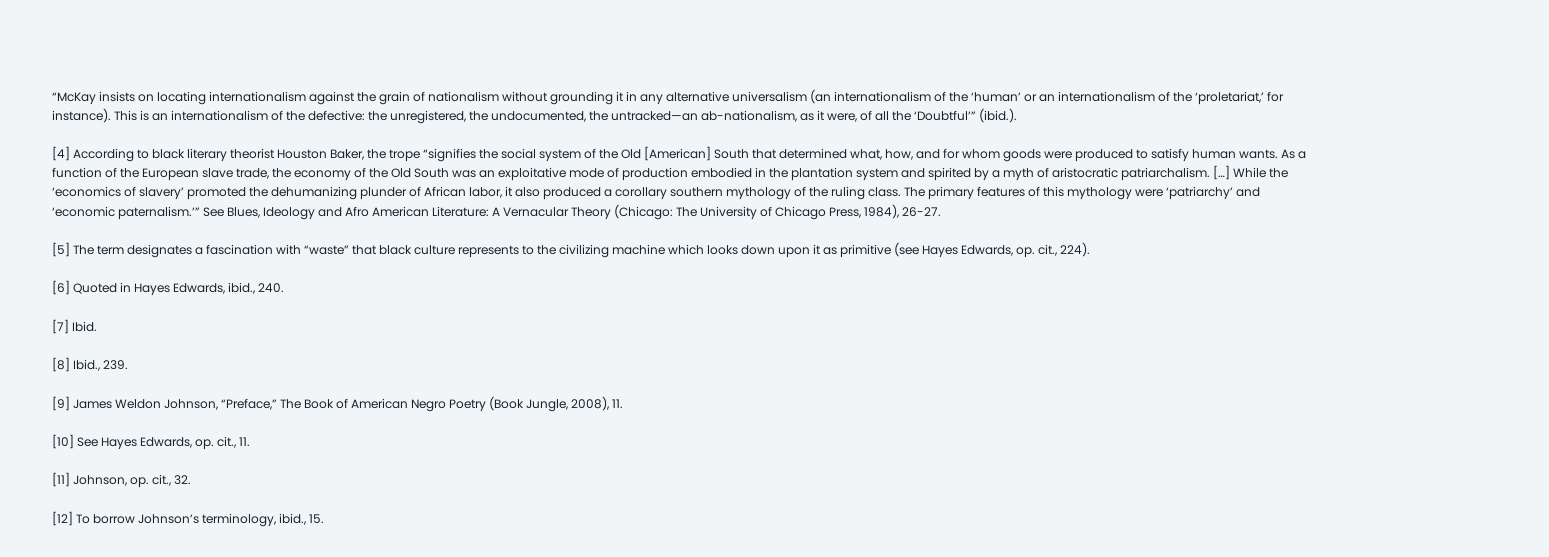“McKay insists on locating internationalism against the grain of nationalism without grounding it in any alternative universalism (an internationalism of the ‘human’ or an internationalism of the ‘proletariat,’ for instance). This is an internationalism of the defective: the unregistered, the undocumented, the untracked—an ab-nationalism, as it were, of all the ‘Doubtful’” (ibid.).

[4] According to black literary theorist Houston Baker, the trope “signifies the social system of the Old [American] South that determined what, how, and for whom goods were produced to satisfy human wants. As a function of the European slave trade, the economy of the Old South was an exploitative mode of production embodied in the plantation system and spirited by a myth of aristocratic patriarchalism. […] While the ‘economics of slavery’ promoted the dehumanizing plunder of African labor, it also produced a corollary southern mythology of the ruling class. The primary features of this mythology were ‘patriarchy’ and ‘economic paternalism.’” See Blues, Ideology and Afro American Literature: A Vernacular Theory (Chicago: The University of Chicago Press, 1984), 26-27.

[5] The term designates a fascination with “waste” that black culture represents to the civilizing machine which looks down upon it as primitive (see Hayes Edwards, op. cit., 224).

[6] Quoted in Hayes Edwards, ibid., 240.

[7] Ibid.

[8] Ibid., 239.

[9] James Weldon Johnson, “Preface,” The Book of American Negro Poetry (Book Jungle, 2008), 11.

[10] See Hayes Edwards, op. cit., 11.

[11] Johnson, op. cit., 32.

[12] To borrow Johnson’s terminology, ibid., 15.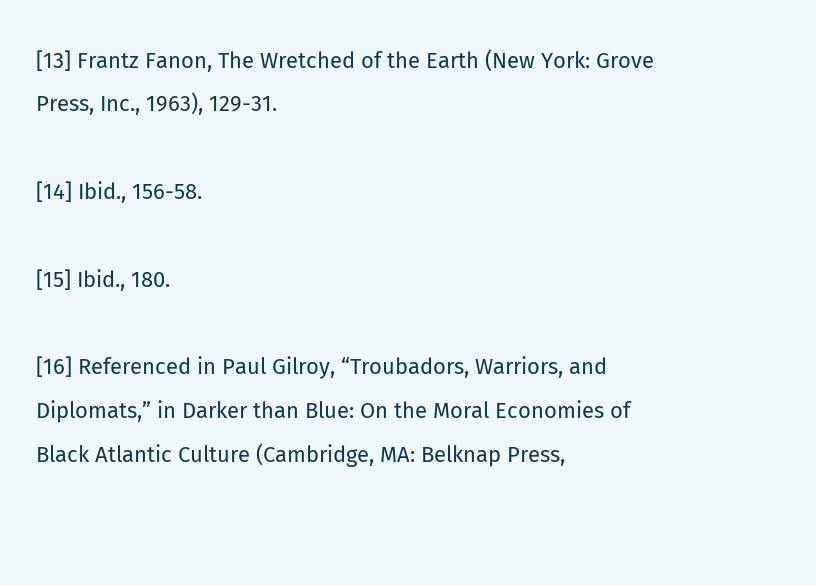[13] Frantz Fanon, The Wretched of the Earth (New York: Grove Press, Inc., 1963), 129-31.

[14] Ibid., 156-58.

[15] Ibid., 180.

[16] Referenced in Paul Gilroy, “Troubadors, Warriors, and Diplomats,” in Darker than Blue: On the Moral Economies of Black Atlantic Culture (Cambridge, MA: Belknap Press,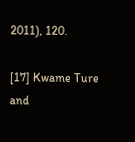2011), 120.

[17] Kwame Ture and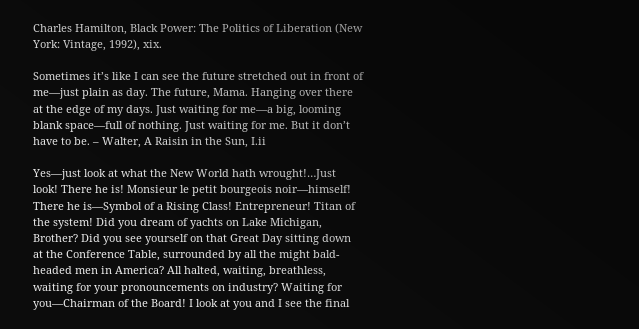Charles Hamilton, Black Power: The Politics of Liberation (New York: Vintage, 1992), xix.

Sometimes it’s like I can see the future stretched out in front of me—just plain as day. The future, Mama. Hanging over there at the edge of my days. Just waiting for me—a big, looming blank space—full of nothing. Just waiting for me. But it don’t have to be. – Walter, A Raisin in the Sun, I.ii

Yes—just look at what the New World hath wrought!…Just look! There he is! Monsieur le petit bourgeois noir—himself! There he is—Symbol of a Rising Class! Entrepreneur! Titan of the system! Did you dream of yachts on Lake Michigan, Brother? Did you see yourself on that Great Day sitting down at the Conference Table, surrounded by all the might bald-headed men in America? All halted, waiting, breathless, waiting for your pronouncements on industry? Waiting for you—Chairman of the Board! I look at you and I see the final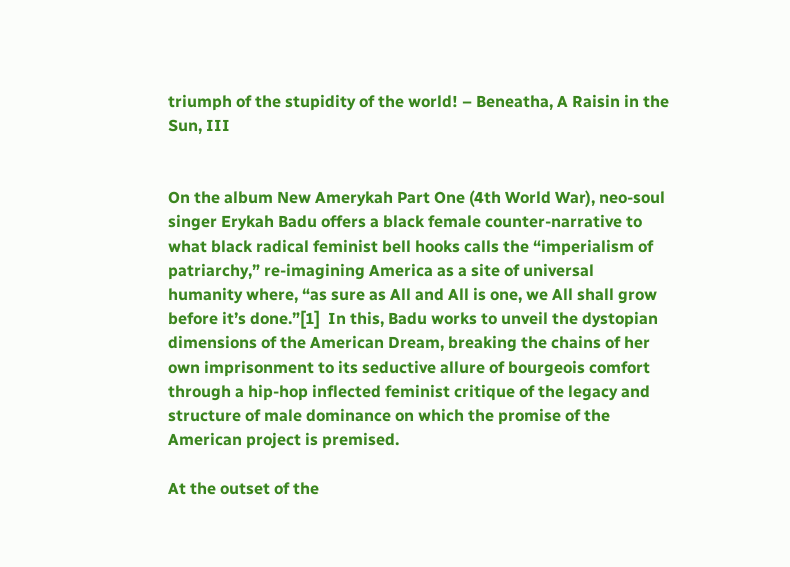triumph of the stupidity of the world! – Beneatha, A Raisin in the Sun, III


On the album New Amerykah Part One (4th World War), neo-soul singer Erykah Badu offers a black female counter-narrative to what black radical feminist bell hooks calls the “imperialism of patriarchy,” re-imagining America as a site of universal humanity where, “as sure as All and All is one, we All shall grow before it’s done.”[1]  In this, Badu works to unveil the dystopian dimensions of the American Dream, breaking the chains of her own imprisonment to its seductive allure of bourgeois comfort through a hip-hop inflected feminist critique of the legacy and structure of male dominance on which the promise of the American project is premised.

At the outset of the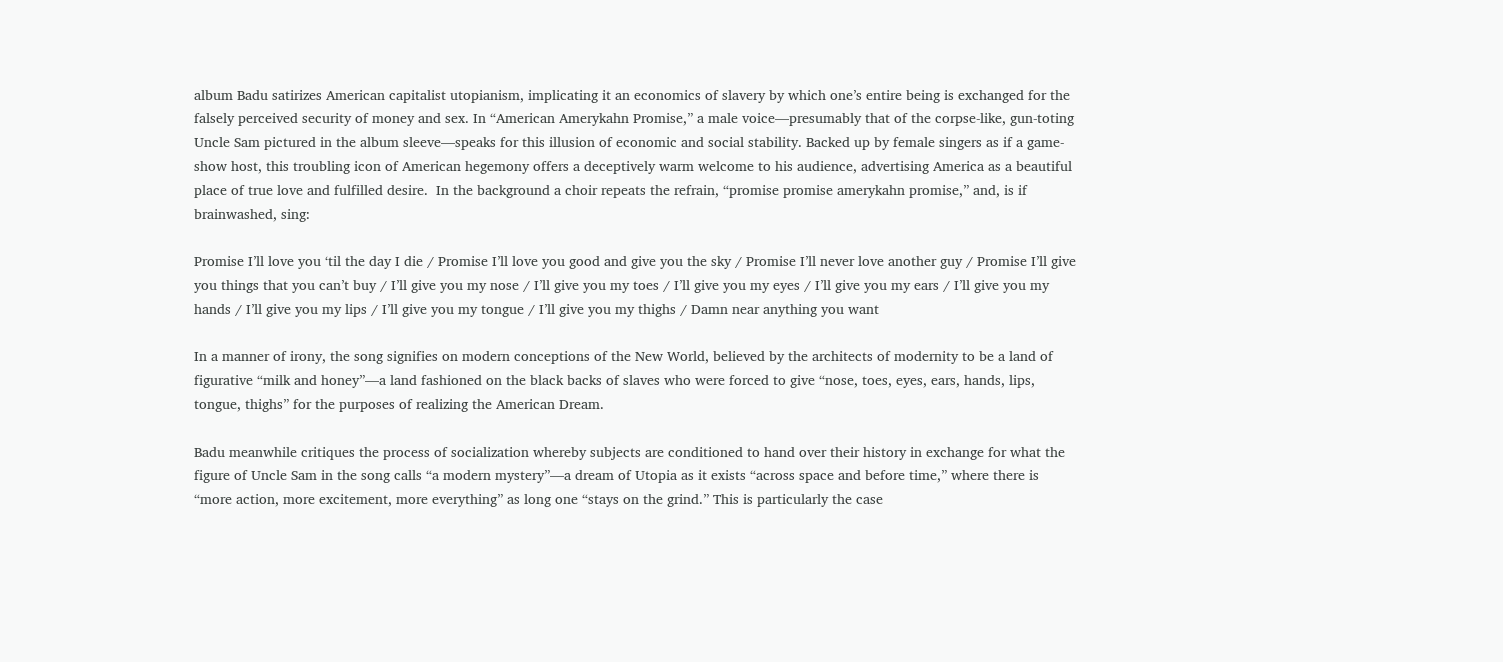album Badu satirizes American capitalist utopianism, implicating it an economics of slavery by which one’s entire being is exchanged for the falsely perceived security of money and sex. In “American Amerykahn Promise,” a male voice—presumably that of the corpse-like, gun-toting Uncle Sam pictured in the album sleeve—speaks for this illusion of economic and social stability. Backed up by female singers as if a game-show host, this troubling icon of American hegemony offers a deceptively warm welcome to his audience, advertising America as a beautiful place of true love and fulfilled desire.  In the background a choir repeats the refrain, “promise promise amerykahn promise,” and, is if brainwashed, sing:

Promise I’ll love you ‘til the day I die / Promise I’ll love you good and give you the sky / Promise I’ll never love another guy / Promise I’ll give you things that you can’t buy / I’ll give you my nose / I’ll give you my toes / I’ll give you my eyes / I’ll give you my ears / I’ll give you my hands / I’ll give you my lips / I’ll give you my tongue / I’ll give you my thighs / Damn near anything you want

In a manner of irony, the song signifies on modern conceptions of the New World, believed by the architects of modernity to be a land of figurative “milk and honey”—a land fashioned on the black backs of slaves who were forced to give “nose, toes, eyes, ears, hands, lips, tongue, thighs” for the purposes of realizing the American Dream.

Badu meanwhile critiques the process of socialization whereby subjects are conditioned to hand over their history in exchange for what the figure of Uncle Sam in the song calls “a modern mystery”—a dream of Utopia as it exists “across space and before time,” where there is “more action, more excitement, more everything” as long one “stays on the grind.” This is particularly the case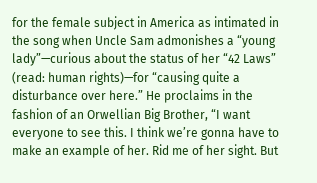for the female subject in America as intimated in the song when Uncle Sam admonishes a “young lady”—curious about the status of her “42 Laws” (read: human rights)—for “causing quite a disturbance over here.” He proclaims in the fashion of an Orwellian Big Brother, “I want everyone to see this. I think we’re gonna have to make an example of her. Rid me of her sight. But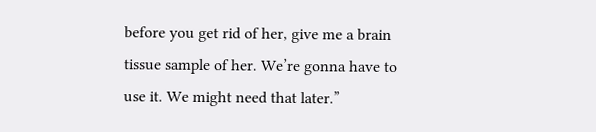before you get rid of her, give me a brain tissue sample of her. We’re gonna have to use it. We might need that later.”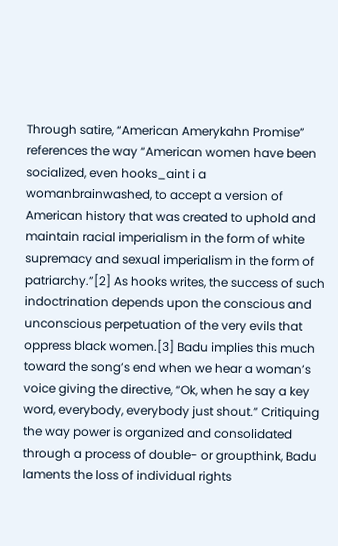Through satire, “American Amerykahn Promise” references the way “American women have been socialized, even hooks_aint i a womanbrainwashed, to accept a version of American history that was created to uphold and maintain racial imperialism in the form of white supremacy and sexual imperialism in the form of patriarchy.”[2] As hooks writes, the success of such indoctrination depends upon the conscious and unconscious perpetuation of the very evils that oppress black women.[3] Badu implies this much toward the song’s end when we hear a woman’s voice giving the directive, “Ok, when he say a key word, everybody, everybody just shout.” Critiquing the way power is organized and consolidated through a process of double- or groupthink, Badu laments the loss of individual rights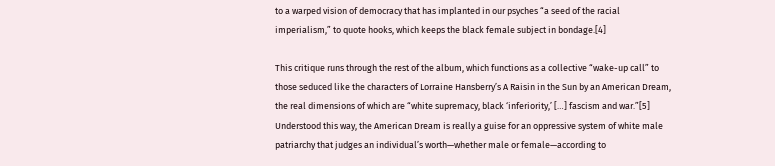to a warped vision of democracy that has implanted in our psyches “a seed of the racial imperialism,” to quote hooks, which keeps the black female subject in bondage.[4]

This critique runs through the rest of the album, which functions as a collective “wake-up call” to those seduced like the characters of Lorraine Hansberry’s A Raisin in the Sun by an American Dream, the real dimensions of which are “white supremacy, black ‘inferiority,’ […] fascism and war.”[5] Understood this way, the American Dream is really a guise for an oppressive system of white male patriarchy that judges an individual’s worth—whether male or female—according to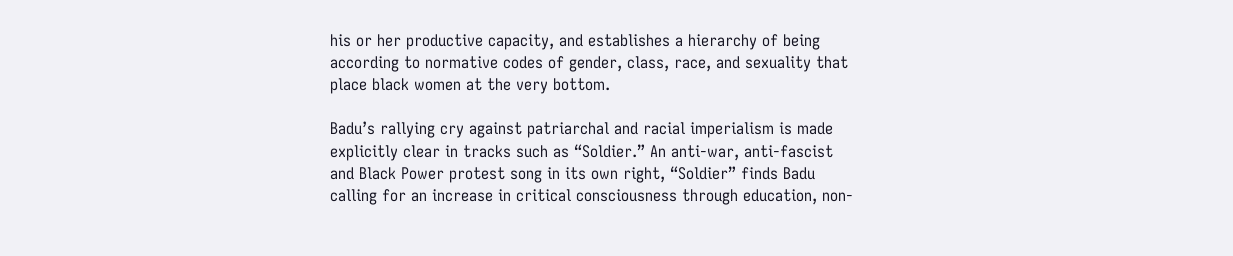his or her productive capacity, and establishes a hierarchy of being according to normative codes of gender, class, race, and sexuality that place black women at the very bottom.

Badu’s rallying cry against patriarchal and racial imperialism is made explicitly clear in tracks such as “Soldier.” An anti-war, anti-fascist and Black Power protest song in its own right, “Soldier” finds Badu calling for an increase in critical consciousness through education, non-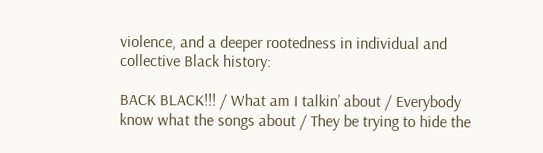violence, and a deeper rootedness in individual and collective Black history:

BACK BLACK!!! / What am I talkin’ about / Everybody know what the songs about / They be trying to hide the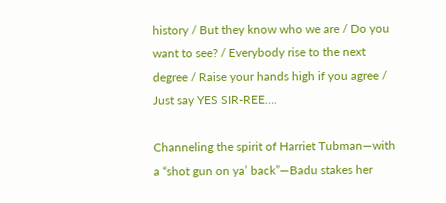history / But they know who we are / Do you want to see? / Everybody rise to the next degree / Raise your hands high if you agree / Just say YES SIR-REE….

Channeling the spirit of Harriet Tubman—with a “shot gun on ya’ back”—Badu stakes her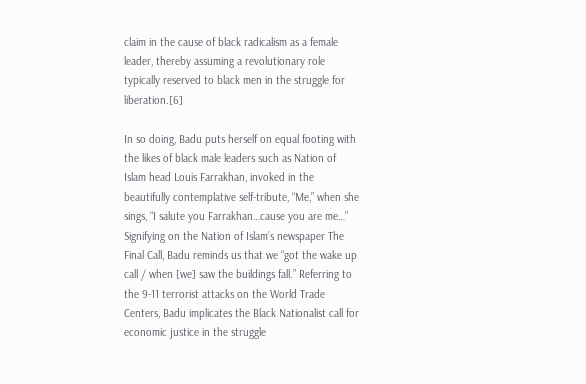claim in the cause of black radicalism as a female leader, thereby assuming a revolutionary role typically reserved to black men in the struggle for liberation.[6]

In so doing, Badu puts herself on equal footing with the likes of black male leaders such as Nation of Islam head Louis Farrakhan, invoked in the beautifully contemplative self-tribute, “Me,” when she sings, “I salute you Farrakhan…cause you are me…” Signifying on the Nation of Islam’s newspaper The Final Call, Badu reminds us that we “got the wake up call / when [we] saw the buildings fall.” Referring to the 9-11 terrorist attacks on the World Trade Centers, Badu implicates the Black Nationalist call for economic justice in the struggle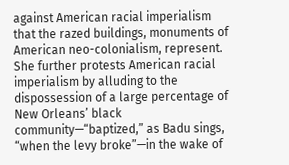against American racial imperialism that the razed buildings, monuments of American neo-colonialism, represent. She further protests American racial imperialism by alluding to the dispossession of a large percentage of New Orleans’ black community—“baptized,” as Badu sings, “when the levy broke”—in the wake of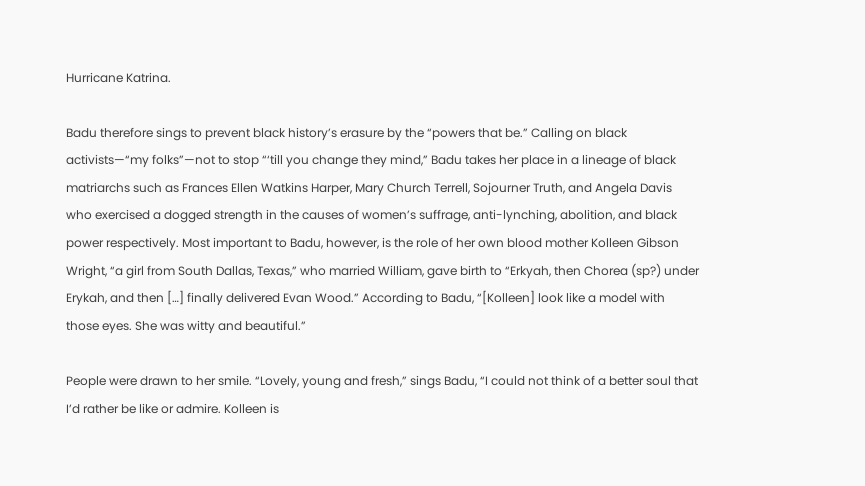Hurricane Katrina.

Badu therefore sings to prevent black history’s erasure by the “powers that be.” Calling on black activists—“my folks”—not to stop “‘till you change they mind,” Badu takes her place in a lineage of black matriarchs such as Frances Ellen Watkins Harper, Mary Church Terrell, Sojourner Truth, and Angela Davis who exercised a dogged strength in the causes of women’s suffrage, anti-lynching, abolition, and black power respectively. Most important to Badu, however, is the role of her own blood mother Kolleen Gibson Wright, “a girl from South Dallas, Texas,” who married William, gave birth to “Erkyah, then Chorea (sp?) under Erykah, and then […] finally delivered Evan Wood.” According to Badu, “[Kolleen] look like a model with those eyes. She was witty and beautiful.”

People were drawn to her smile. “Lovely, young and fresh,” sings Badu, “I could not think of a better soul that I’d rather be like or admire. Kolleen is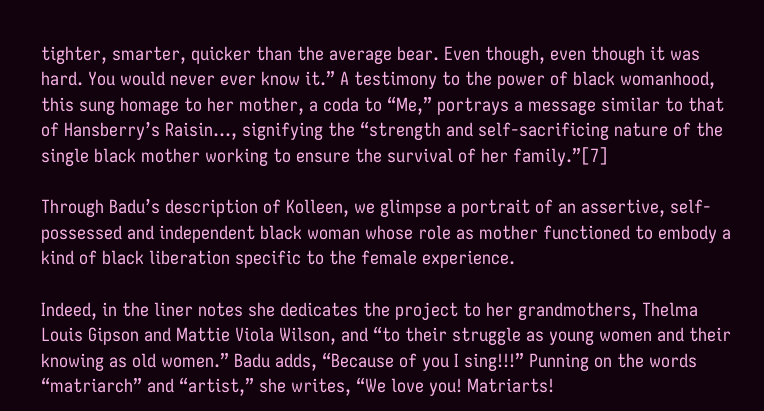tighter, smarter, quicker than the average bear. Even though, even though it was hard. You would never ever know it.” A testimony to the power of black womanhood, this sung homage to her mother, a coda to “Me,” portrays a message similar to that of Hansberry’s Raisin…, signifying the “strength and self-sacrificing nature of the single black mother working to ensure the survival of her family.”[7]

Through Badu’s description of Kolleen, we glimpse a portrait of an assertive, self-possessed and independent black woman whose role as mother functioned to embody a kind of black liberation specific to the female experience.

Indeed, in the liner notes she dedicates the project to her grandmothers, Thelma Louis Gipson and Mattie Viola Wilson, and “to their struggle as young women and their knowing as old women.” Badu adds, “Because of you I sing!!!” Punning on the words “matriarch” and “artist,” she writes, “We love you! Matriarts!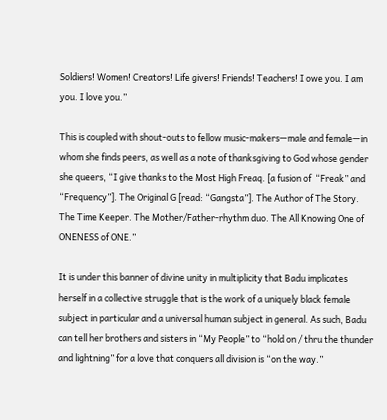Soldiers! Women! Creators! Life givers! Friends! Teachers! I owe you. I am you. I love you.”

This is coupled with shout-outs to fellow music-makers—male and female—in whom she finds peers, as well as a note of thanksgiving to God whose gender she queers, “I give thanks to the Most High Freaq. [a fusion of  “Freak” and “Frequency”]. The Original G [read: “Gangsta”]. The Author of The Story. The Time Keeper. The Mother/Father-rhythm duo. The All Knowing One of ONENESS of ONE.”

It is under this banner of divine unity in multiplicity that Badu implicates herself in a collective struggle that is the work of a uniquely black female subject in particular and a universal human subject in general. As such, Badu can tell her brothers and sisters in “My People” to “hold on / thru the thunder and lightning” for a love that conquers all division is “on the way.”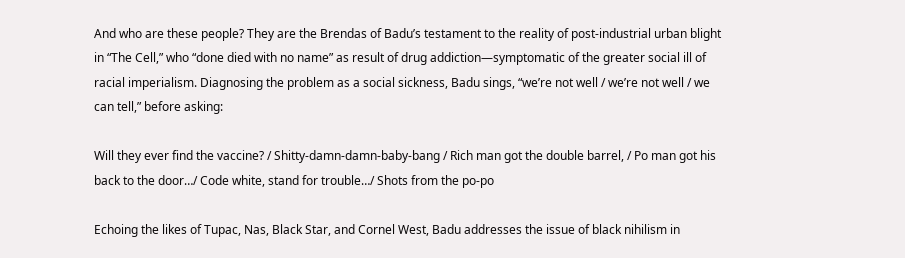And who are these people? They are the Brendas of Badu’s testament to the reality of post-industrial urban blight in “The Cell,” who “done died with no name” as result of drug addiction—symptomatic of the greater social ill of racial imperialism. Diagnosing the problem as a social sickness, Badu sings, “we’re not well / we’re not well / we can tell,” before asking:

Will they ever find the vaccine? / Shitty-damn-damn-baby-bang / Rich man got the double barrel, / Po man got his back to the door…/ Code white, stand for trouble…/ Shots from the po-po

Echoing the likes of Tupac, Nas, Black Star, and Cornel West, Badu addresses the issue of black nihilism in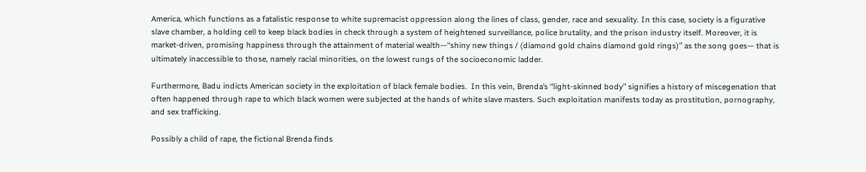America, which functions as a fatalistic response to white supremacist oppression along the lines of class, gender, race and sexuality. In this case, society is a figurative slave chamber, a holding cell to keep black bodies in check through a system of heightened surveillance, police brutality, and the prison industry itself. Moreover, it is market-driven, promising happiness through the attainment of material wealth—“shiny new things / (diamond gold chains diamond gold rings)” as the song goes— that is ultimately inaccessible to those, namely racial minorities, on the lowest rungs of the socioeconomic ladder.

Furthermore, Badu indicts American society in the exploitation of black female bodies.  In this vein, Brenda’s “light-skinned body” signifies a history of miscegenation that often happened through rape to which black women were subjected at the hands of white slave masters. Such exploitation manifests today as prostitution, pornography, and sex trafficking.

Possibly a child of rape, the fictional Brenda finds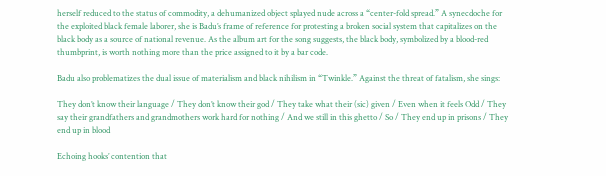herself reduced to the status of commodity, a dehumanized object splayed nude across a “center-fold spread.” A synecdoche for the exploited black female laborer, she is Badu’s frame of reference for protesting a broken social system that capitalizes on the black body as a source of national revenue. As the album art for the song suggests, the black body, symbolized by a blood-red thumbprint, is worth nothing more than the price assigned to it by a bar code.

Badu also problematizes the dual issue of materialism and black nihilism in “Twinkle.” Against the threat of fatalism, she sings:

They don’t know their language / They don’t know their god / They take what their (sic) given / Even when it feels Odd / They say their grandfathers and grandmothers work hard for nothing / And we still in this ghetto / So / They end up in prisons / They end up in blood

Echoing hooks’ contention that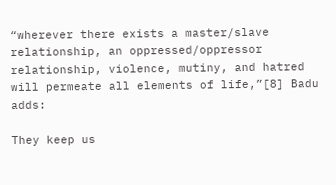“wherever there exists a master/slave relationship, an oppressed/oppressor relationship, violence, mutiny, and hatred will permeate all elements of life,”[8] Badu adds:

They keep us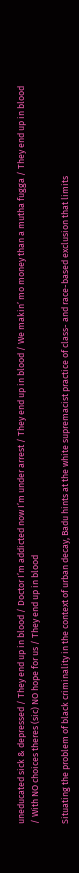uneducated sick & depressed / They end up in blood / Doctor I’m addicted now I’m under arrest / They end up in blood / We makin’ mo money than a mutha fugga / They end up in blood / With NO choices theres (sic) NO hope for us / They end up in blood

Situating the problem of black criminality in the context of urban decay, Badu hints at the white supremacist practice of class- and race-based exclusion that limits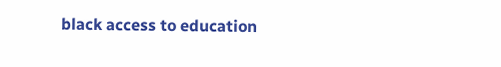black access to education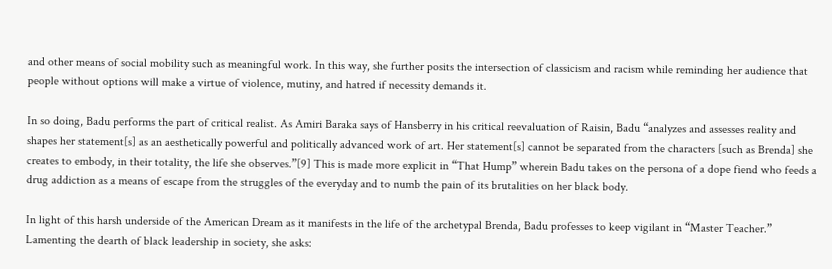and other means of social mobility such as meaningful work. In this way, she further posits the intersection of classicism and racism while reminding her audience that people without options will make a virtue of violence, mutiny, and hatred if necessity demands it.

In so doing, Badu performs the part of critical realist. As Amiri Baraka says of Hansberry in his critical reevaluation of Raisin, Badu “analyzes and assesses reality and shapes her statement[s] as an aesthetically powerful and politically advanced work of art. Her statement[s] cannot be separated from the characters [such as Brenda] she creates to embody, in their totality, the life she observes.”[9] This is made more explicit in “That Hump” wherein Badu takes on the persona of a dope fiend who feeds a drug addiction as a means of escape from the struggles of the everyday and to numb the pain of its brutalities on her black body.

In light of this harsh underside of the American Dream as it manifests in the life of the archetypal Brenda, Badu professes to keep vigilant in “Master Teacher.” Lamenting the dearth of black leadership in society, she asks: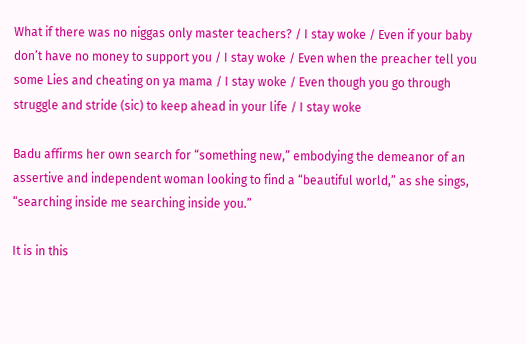What if there was no niggas only master teachers? / I stay woke / Even if your baby don’t have no money to support you / I stay woke / Even when the preacher tell you some Lies and cheating on ya mama / I stay woke / Even though you go through struggle and stride (sic) to keep ahead in your life / I stay woke

Badu affirms her own search for “something new,” embodying the demeanor of an assertive and independent woman looking to find a “beautiful world,” as she sings, “searching inside me searching inside you.”

It is in this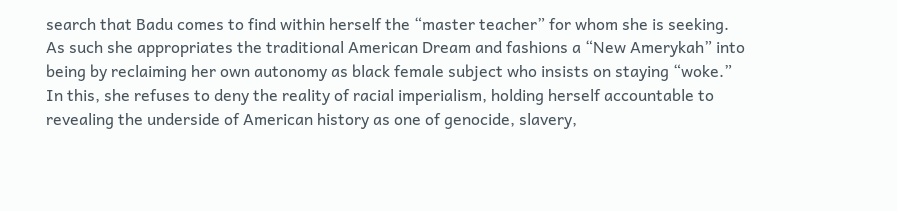search that Badu comes to find within herself the “master teacher” for whom she is seeking. As such she appropriates the traditional American Dream and fashions a “New Amerykah” into being by reclaiming her own autonomy as black female subject who insists on staying “woke.” In this, she refuses to deny the reality of racial imperialism, holding herself accountable to revealing the underside of American history as one of genocide, slavery,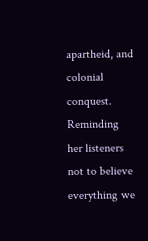apartheid, and colonial conquest. Reminding her listeners not to believe everything we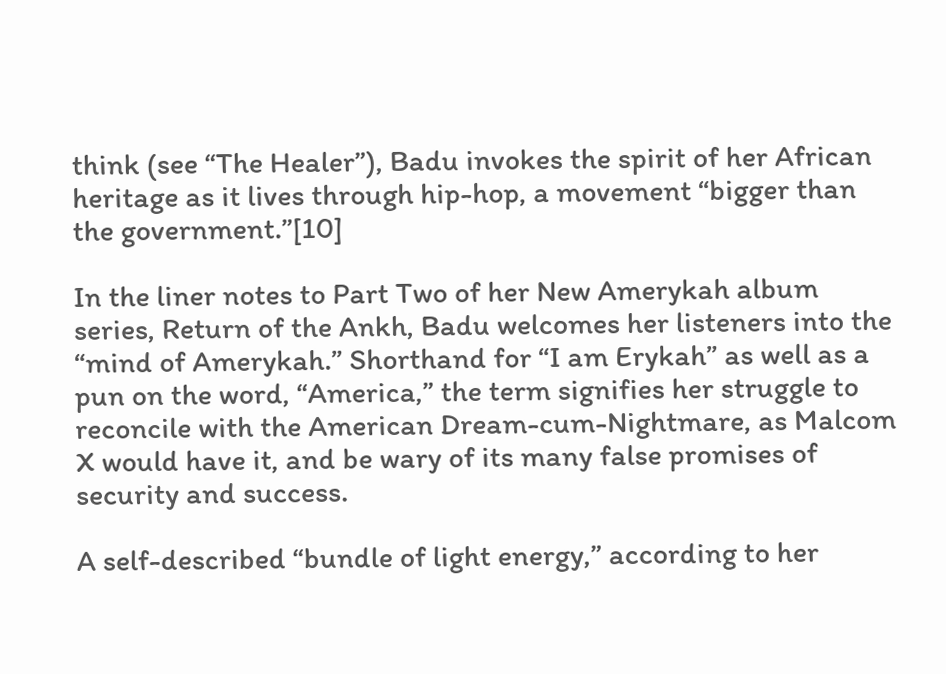think (see “The Healer”), Badu invokes the spirit of her African heritage as it lives through hip-hop, a movement “bigger than the government.”[10]

In the liner notes to Part Two of her New Amerykah album series, Return of the Ankh, Badu welcomes her listeners into the “mind of Amerykah.” Shorthand for “I am Erykah” as well as a pun on the word, “America,” the term signifies her struggle to reconcile with the American Dream-cum-Nightmare, as Malcom X would have it, and be wary of its many false promises of security and success.

A self-described “bundle of light energy,” according to her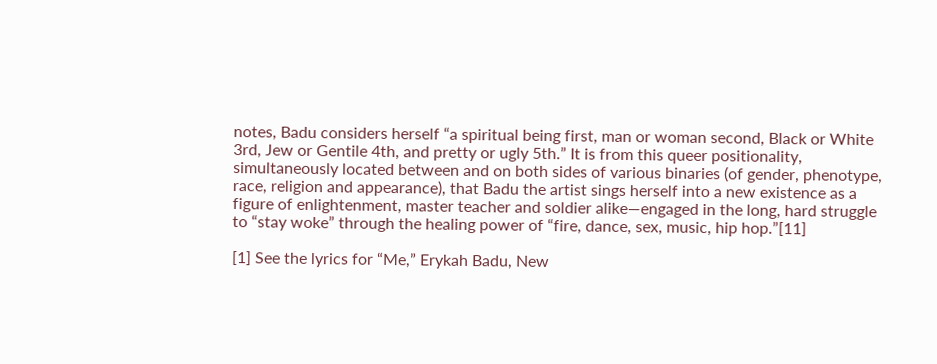notes, Badu considers herself “a spiritual being first, man or woman second, Black or White 3rd, Jew or Gentile 4th, and pretty or ugly 5th.” It is from this queer positionality, simultaneously located between and on both sides of various binaries (of gender, phenotype, race, religion and appearance), that Badu the artist sings herself into a new existence as a figure of enlightenment, master teacher and soldier alike—engaged in the long, hard struggle to “stay woke” through the healing power of “fire, dance, sex, music, hip hop.”[11]

[1] See the lyrics for “Me,” Erykah Badu, New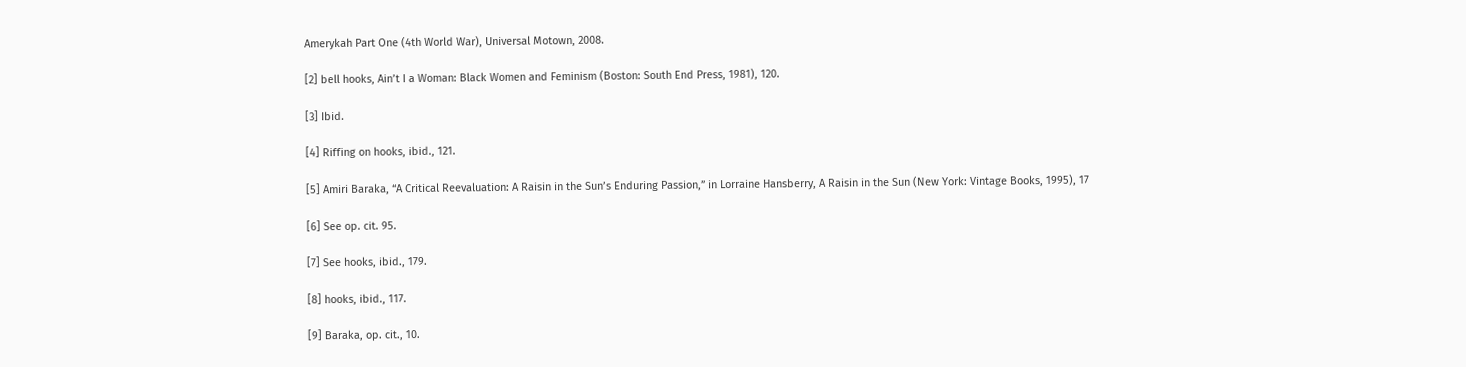Amerykah Part One (4th World War), Universal Motown, 2008.

[2] bell hooks, Ain’t I a Woman: Black Women and Feminism (Boston: South End Press, 1981), 120.

[3] Ibid.

[4] Riffing on hooks, ibid., 121.

[5] Amiri Baraka, “A Critical Reevaluation: A Raisin in the Sun’s Enduring Passion,” in Lorraine Hansberry, A Raisin in the Sun (New York: Vintage Books, 1995), 17

[6] See op. cit. 95.

[7] See hooks, ibid., 179.

[8] hooks, ibid., 117.

[9] Baraka, op. cit., 10.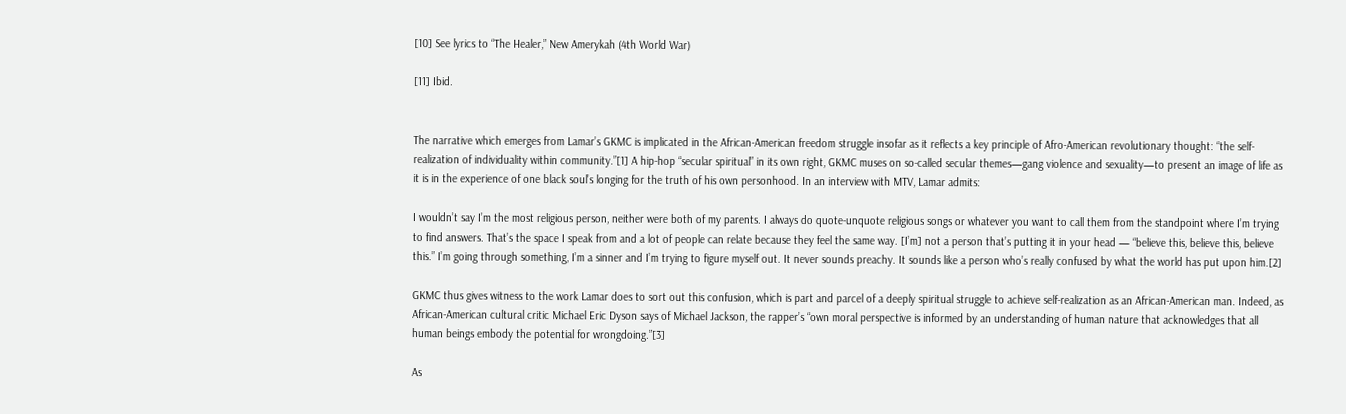[10] See lyrics to “The Healer,” New Amerykah (4th World War)

[11] Ibid.


The narrative which emerges from Lamar’s GKMC is implicated in the African-American freedom struggle insofar as it reflects a key principle of Afro-American revolutionary thought: “the self-realization of individuality within community.”[1] A hip-hop “secular spiritual” in its own right, GKMC muses on so-called secular themes—gang violence and sexuality—to present an image of life as it is in the experience of one black soul’s longing for the truth of his own personhood. In an interview with MTV, Lamar admits:

I wouldn’t say I’m the most religious person, neither were both of my parents. I always do quote-unquote religious songs or whatever you want to call them from the standpoint where I’m trying to find answers. That’s the space I speak from and a lot of people can relate because they feel the same way. [I’m] not a person that’s putting it in your head — “believe this, believe this, believe this.” I’m going through something, I’m a sinner and I’m trying to figure myself out. It never sounds preachy. It sounds like a person who’s really confused by what the world has put upon him.[2]

GKMC thus gives witness to the work Lamar does to sort out this confusion, which is part and parcel of a deeply spiritual struggle to achieve self-realization as an African-American man. Indeed, as African-American cultural critic Michael Eric Dyson says of Michael Jackson, the rapper’s “own moral perspective is informed by an understanding of human nature that acknowledges that all human beings embody the potential for wrongdoing.”[3]

As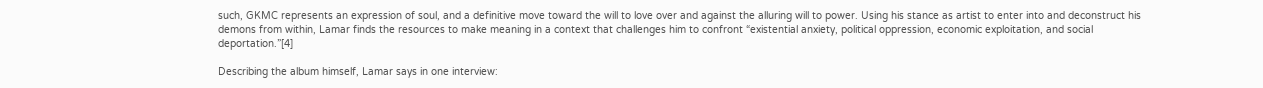such, GKMC represents an expression of soul, and a definitive move toward the will to love over and against the alluring will to power. Using his stance as artist to enter into and deconstruct his demons from within, Lamar finds the resources to make meaning in a context that challenges him to confront “existential anxiety, political oppression, economic exploitation, and social deportation.”[4]

Describing the album himself, Lamar says in one interview: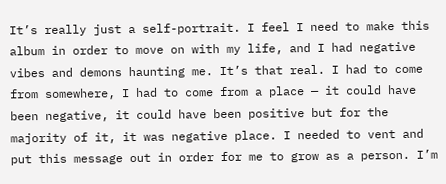It’s really just a self-portrait. I feel I need to make this album in order to move on with my life, and I had negative vibes and demons haunting me. It’s that real. I had to come from somewhere, I had to come from a place — it could have been negative, it could have been positive but for the majority of it, it was negative place. I needed to vent and put this message out in order for me to grow as a person. I’m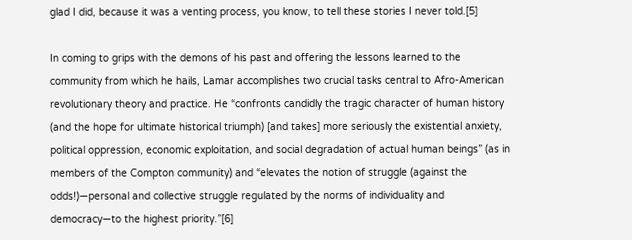glad I did, because it was a venting process, you know, to tell these stories I never told.[5]

In coming to grips with the demons of his past and offering the lessons learned to the community from which he hails, Lamar accomplishes two crucial tasks central to Afro-American revolutionary theory and practice. He “confronts candidly the tragic character of human history (and the hope for ultimate historical triumph) [and takes] more seriously the existential anxiety, political oppression, economic exploitation, and social degradation of actual human beings” (as in members of the Compton community) and “elevates the notion of struggle (against the odds!)—personal and collective struggle regulated by the norms of individuality and democracy—to the highest priority.”[6]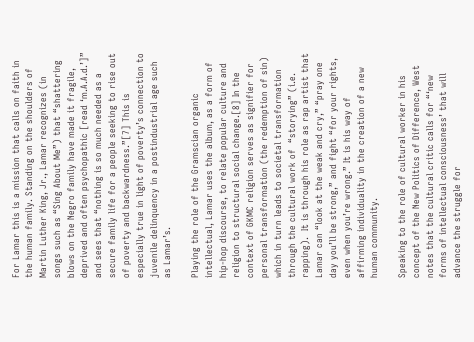For Lamar this is a mission that calls on faith in the human family. Standing on the shoulders of Martin Luther King, Jr., Lamar recognizes (in songs such as “Sing About Me”) that “shattering blows on the Negro family have made it fragile, deprived and often psychopathic [read ‘m.A.A.d.’]” and sees that “nothing is so much needed as a secure family life for a people seeking to rise out of poverty and backwardness.”[7] This is especially true in light of poverty’s connection to juvenile delinquency in a postindustrial age such as Lamar’s.

Playing the role of the Gramscian organic intellectual, Lamar uses the album, as a form of hip-hop discourse, to relate popular culture and religion to structural social change.[8] In the context of GKMC religion serves as signifier for personal transformation (the redemption of sin) which in turn leads to societal transformation through the cultural work of  “storying” (i.e. rapping).  It is through his role as rap artist that Lamar can “look at the weak and cry,” “pray one day you’ll be strong,” and fight “for your rights, even when you’re wrong.” It is his way of affirming individuality in the creation of a new human community.

Speaking to the role of cultural worker in his concept of the New Politics of Difference, West notes that the cultural critic calls for “‘new forms of intellectual consciousness’ that will advance the struggle for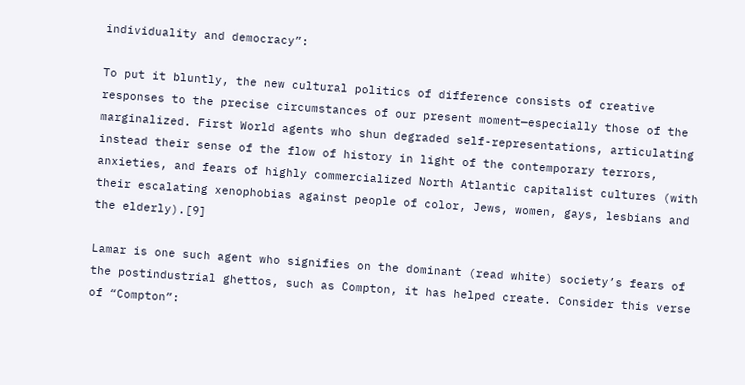individuality and democracy”:

To put it bluntly, the new cultural politics of difference consists of creative responses to the precise circumstances of our present moment—especially those of the marginalized. First World agents who shun degraded self-representations, articulating instead their sense of the flow of history in light of the contemporary terrors, anxieties, and fears of highly commercialized North Atlantic capitalist cultures (with their escalating xenophobias against people of color, Jews, women, gays, lesbians and the elderly).[9]

Lamar is one such agent who signifies on the dominant (read white) society’s fears of the postindustrial ghettos, such as Compton, it has helped create. Consider this verse of “Compton”: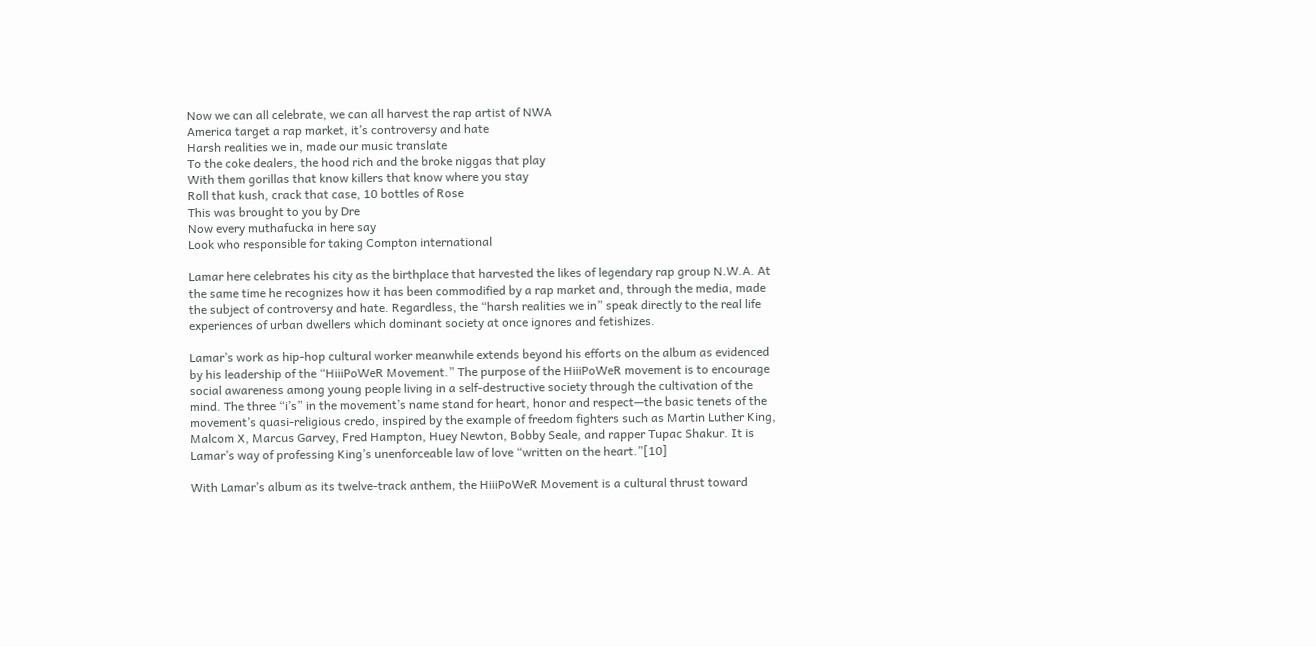Now we can all celebrate, we can all harvest the rap artist of NWA
America target a rap market, it’s controversy and hate
Harsh realities we in, made our music translate
To the coke dealers, the hood rich and the broke niggas that play
With them gorillas that know killers that know where you stay
Roll that kush, crack that case, 10 bottles of Rose
This was brought to you by Dre
Now every muthafucka in here say
Look who responsible for taking Compton international

Lamar here celebrates his city as the birthplace that harvested the likes of legendary rap group N.W.A. At the same time he recognizes how it has been commodified by a rap market and, through the media, made the subject of controversy and hate. Regardless, the “harsh realities we in” speak directly to the real life experiences of urban dwellers which dominant society at once ignores and fetishizes.

Lamar’s work as hip-hop cultural worker meanwhile extends beyond his efforts on the album as evidenced by his leadership of the “HiiiPoWeR Movement.” The purpose of the HiiiPoWeR movement is to encourage social awareness among young people living in a self-destructive society through the cultivation of the mind. The three “i’s” in the movement’s name stand for heart, honor and respect—the basic tenets of the movement’s quasi-religious credo, inspired by the example of freedom fighters such as Martin Luther King, Malcom X, Marcus Garvey, Fred Hampton, Huey Newton, Bobby Seale, and rapper Tupac Shakur. It is Lamar’s way of professing King’s unenforceable law of love “written on the heart.”[10]

With Lamar’s album as its twelve-track anthem, the HiiiPoWeR Movement is a cultural thrust toward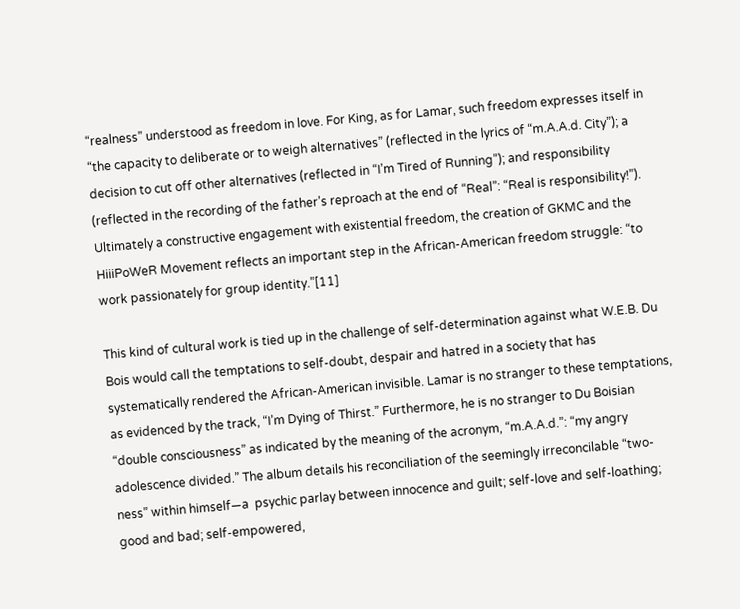“realness” understood as freedom in love. For King, as for Lamar, such freedom expresses itself in “the capacity to deliberate or to weigh alternatives” (reflected in the lyrics of “m.A.A.d. City”); a decision to cut off other alternatives (reflected in “I’m Tired of Running”); and responsibility (reflected in the recording of the father’s reproach at the end of “Real”: “Real is responsibility!”). Ultimately a constructive engagement with existential freedom, the creation of GKMC and the HiiiPoWeR Movement reflects an important step in the African-American freedom struggle: “to work passionately for group identity.”[11]

This kind of cultural work is tied up in the challenge of self-determination against what W.E.B. Du Bois would call the temptations to self-doubt, despair and hatred in a society that has systematically rendered the African-American invisible. Lamar is no stranger to these temptations, as evidenced by the track, “I’m Dying of Thirst.” Furthermore, he is no stranger to Du Boisian “double consciousness” as indicated by the meaning of the acronym, “m.A.A.d.”: “my angry adolescence divided.” The album details his reconciliation of the seemingly irreconcilable “two-ness” within himself—a  psychic parlay between innocence and guilt; self-love and self-loathing; good and bad; self-empowered,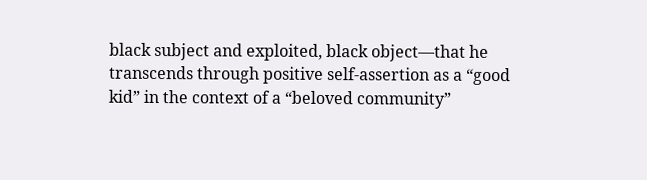black subject and exploited, black object—that he transcends through positive self-assertion as a “good kid” in the context of a “beloved community”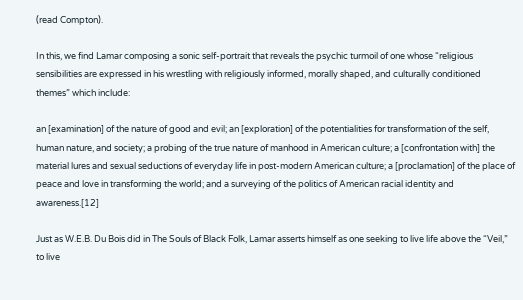(read Compton).

In this, we find Lamar composing a sonic self-portrait that reveals the psychic turmoil of one whose “religious sensibilities are expressed in his wrestling with religiously informed, morally shaped, and culturally conditioned themes” which include:

an [examination] of the nature of good and evil; an [exploration] of the potentialities for transformation of the self, human nature, and society; a probing of the true nature of manhood in American culture; a [confrontation with] the material lures and sexual seductions of everyday life in post-modern American culture; a [proclamation] of the place of peace and love in transforming the world; and a surveying of the politics of American racial identity and awareness.[12]

Just as W.E.B. Du Bois did in The Souls of Black Folk, Lamar asserts himself as one seeking to live life above the “Veil,” to live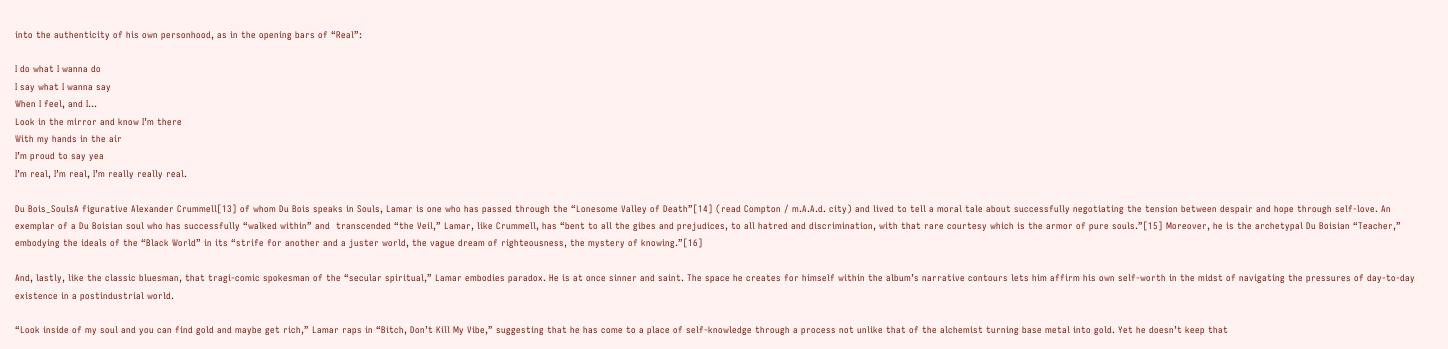into the authenticity of his own personhood, as in the opening bars of “Real”:

I do what I wanna do
I say what I wanna say
When I feel, and I…
Look in the mirror and know I’m there
With my hands in the air
I’m proud to say yea
I’m real, I’m real, I’m really really real.

Du Bois_SoulsA figurative Alexander Crummell[13] of whom Du Bois speaks in Souls, Lamar is one who has passed through the “Lonesome Valley of Death”[14] (read Compton / m.A.A.d. city) and lived to tell a moral tale about successfully negotiating the tension between despair and hope through self-love. An exemplar of a Du Boisian soul who has successfully “walked within” and  transcended “the Veil,” Lamar, like Crummell, has “bent to all the gibes and prejudices, to all hatred and discrimination, with that rare courtesy which is the armor of pure souls.”[15] Moreover, he is the archetypal Du Boisian “Teacher,” embodying the ideals of the “Black World” in its “strife for another and a juster world, the vague dream of righteousness, the mystery of knowing.”[16]

And, lastly, like the classic bluesman, that tragi-comic spokesman of the “secular spiritual,” Lamar embodies paradox. He is at once sinner and saint. The space he creates for himself within the album’s narrative contours lets him affirm his own self-worth in the midst of navigating the pressures of day-to-day existence in a postindustrial world.

“Look inside of my soul and you can find gold and maybe get rich,” Lamar raps in “Bitch, Don’t Kill My Vibe,” suggesting that he has come to a place of self-knowledge through a process not unlike that of the alchemist turning base metal into gold. Yet he doesn’t keep that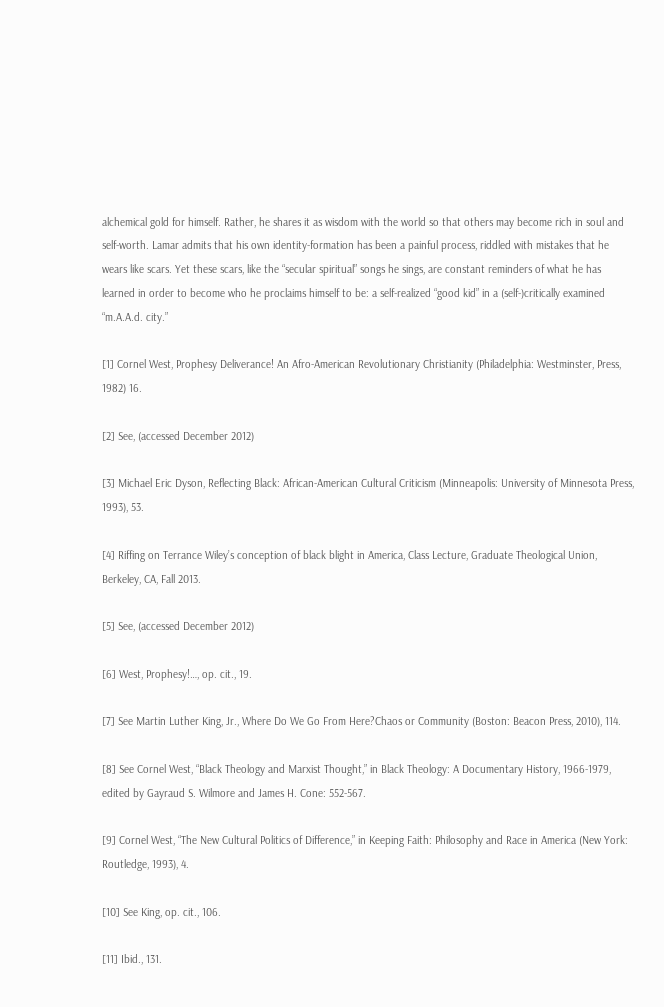alchemical gold for himself. Rather, he shares it as wisdom with the world so that others may become rich in soul and self-worth. Lamar admits that his own identity-formation has been a painful process, riddled with mistakes that he wears like scars. Yet these scars, like the “secular spiritual” songs he sings, are constant reminders of what he has learned in order to become who he proclaims himself to be: a self-realized “good kid” in a (self-)critically examined “m.A.A.d. city.”

[1] Cornel West, Prophesy Deliverance! An Afro-American Revolutionary Christianity (Philadelphia: Westminster, Press, 1982) 16.

[2] See, (accessed December 2012)

[3] Michael Eric Dyson, Reflecting Black: African-American Cultural Criticism (Minneapolis: University of Minnesota Press, 1993), 53.

[4] Riffing on Terrance Wiley’s conception of black blight in America, Class Lecture, Graduate Theological Union, Berkeley, CA, Fall 2013.

[5] See, (accessed December 2012)

[6] West, Prophesy!…, op. cit., 19.

[7] See Martin Luther King, Jr., Where Do We Go From Here?Chaos or Community (Boston: Beacon Press, 2010), 114.

[8] See Cornel West, “Black Theology and Marxist Thought,” in Black Theology: A Documentary History, 1966-1979, edited by Gayraud S. Wilmore and James H. Cone: 552-567.

[9] Cornel West, “The New Cultural Politics of Difference,” in Keeping Faith: Philosophy and Race in America (New York: Routledge, 1993), 4.

[10] See King, op. cit., 106.

[11] Ibid., 131.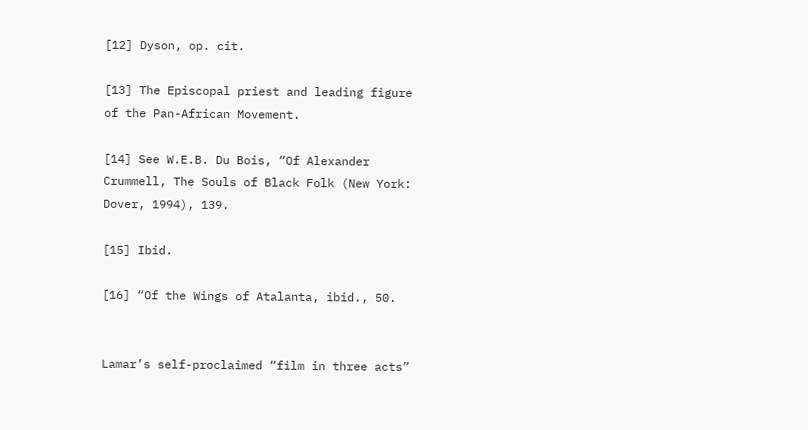[12] Dyson, op. cit.

[13] The Episcopal priest and leading figure of the Pan-African Movement.

[14] See W.E.B. Du Bois, “Of Alexander Crummell, The Souls of Black Folk (New York: Dover, 1994), 139.

[15] Ibid.

[16] “Of the Wings of Atalanta, ibid., 50.


Lamar’s self-proclaimed “film in three acts”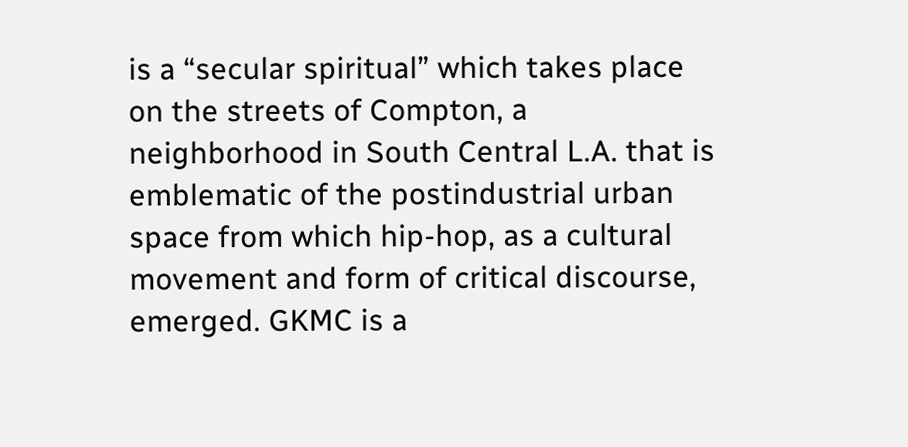is a “secular spiritual” which takes place on the streets of Compton, a neighborhood in South Central L.A. that is emblematic of the postindustrial urban space from which hip-hop, as a cultural movement and form of critical discourse, emerged. GKMC is a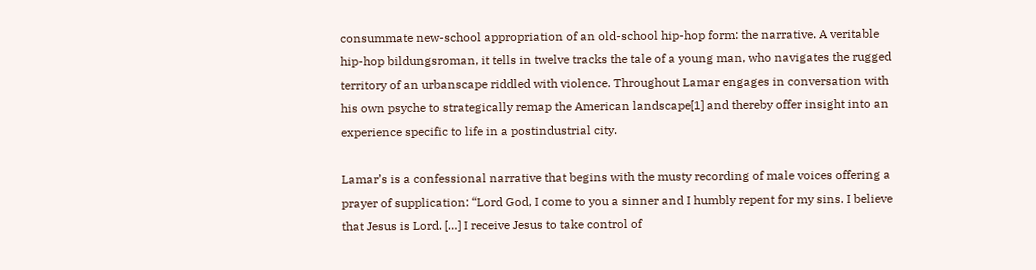consummate new-school appropriation of an old-school hip-hop form: the narrative. A veritable hip-hop bildungsroman, it tells in twelve tracks the tale of a young man, who navigates the rugged territory of an urbanscape riddled with violence. Throughout Lamar engages in conversation with his own psyche to strategically remap the American landscape[1] and thereby offer insight into an experience specific to life in a postindustrial city.

Lamar’s is a confessional narrative that begins with the musty recording of male voices offering a prayer of supplication: “Lord God, I come to you a sinner and I humbly repent for my sins. I believe that Jesus is Lord. […] I receive Jesus to take control of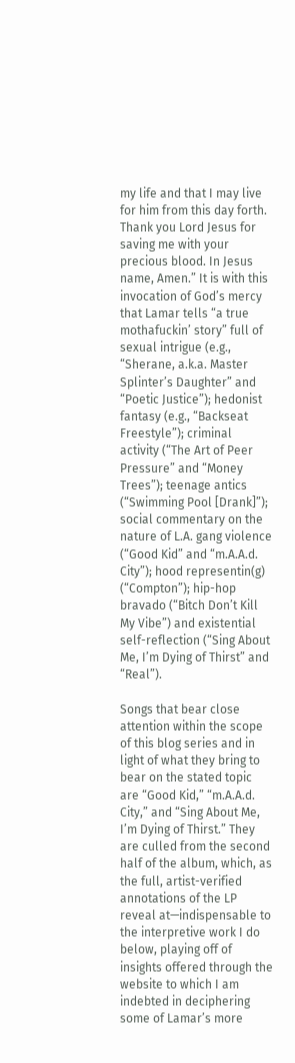my life and that I may live for him from this day forth. Thank you Lord Jesus for saving me with your precious blood. In Jesus name, Amen.” It is with this invocation of God’s mercy that Lamar tells “a true mothafuckin’ story” full of sexual intrigue (e.g., “Sherane, a.k.a. Master Splinter’s Daughter” and “Poetic Justice”); hedonist fantasy (e.g., “Backseat Freestyle”); criminal activity (“The Art of Peer Pressure” and “Money Trees”); teenage antics (“Swimming Pool [Drank]”); social commentary on the nature of L.A. gang violence (“Good Kid” and “m.A.A.d. City”); hood representin(g) (“Compton”); hip-hop bravado (“Bitch Don’t Kill My Vibe”) and existential self-reflection (“Sing About Me, I’m Dying of Thirst” and “Real”).

Songs that bear close attention within the scope of this blog series and in light of what they bring to bear on the stated topic are “Good Kid,” “m.A.A.d. City,” and “Sing About Me, I’m Dying of Thirst.” They are culled from the second half of the album, which, as the full, artist-verified annotations of the LP reveal at—indispensable to the interpretive work I do below, playing off of insights offered through the website to which I am indebted in deciphering some of Lamar’s more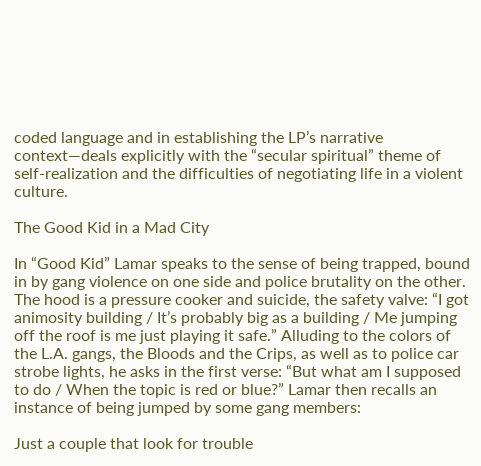coded language and in establishing the LP’s narrative context—deals explicitly with the “secular spiritual” theme of self-realization and the difficulties of negotiating life in a violent culture.

The Good Kid in a Mad City

In “Good Kid” Lamar speaks to the sense of being trapped, bound in by gang violence on one side and police brutality on the other. The hood is a pressure cooker and suicide, the safety valve: “I got animosity building / It’s probably big as a building / Me jumping off the roof is me just playing it safe.” Alluding to the colors of the L.A. gangs, the Bloods and the Crips, as well as to police car strobe lights, he asks in the first verse: “But what am I supposed to do / When the topic is red or blue?” Lamar then recalls an instance of being jumped by some gang members:

Just a couple that look for trouble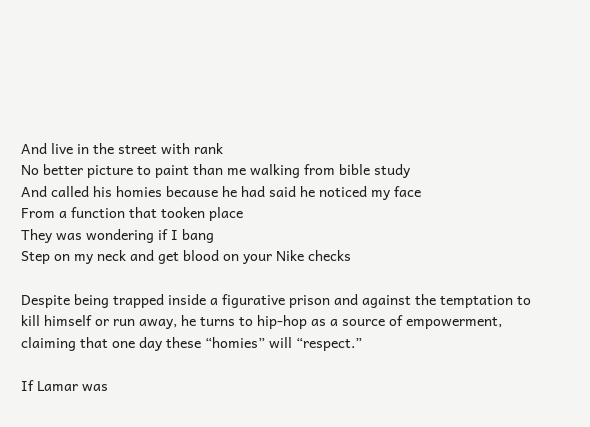And live in the street with rank
No better picture to paint than me walking from bible study
And called his homies because he had said he noticed my face
From a function that tooken place
They was wondering if I bang
Step on my neck and get blood on your Nike checks

Despite being trapped inside a figurative prison and against the temptation to kill himself or run away, he turns to hip-hop as a source of empowerment, claiming that one day these “homies” will “respect.”

If Lamar was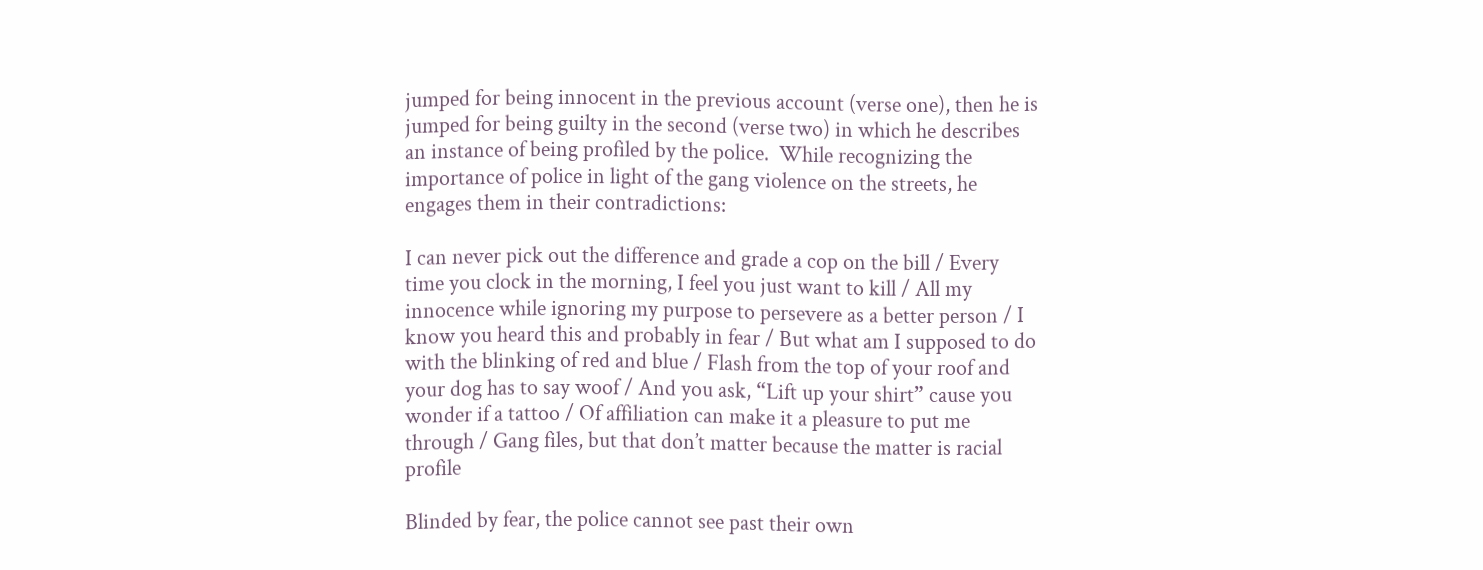jumped for being innocent in the previous account (verse one), then he is jumped for being guilty in the second (verse two) in which he describes an instance of being profiled by the police.  While recognizing the importance of police in light of the gang violence on the streets, he engages them in their contradictions:

I can never pick out the difference and grade a cop on the bill / Every time you clock in the morning, I feel you just want to kill / All my innocence while ignoring my purpose to persevere as a better person / I know you heard this and probably in fear / But what am I supposed to do with the blinking of red and blue / Flash from the top of your roof and your dog has to say woof / And you ask, “Lift up your shirt” cause you wonder if a tattoo / Of affiliation can make it a pleasure to put me through / Gang files, but that don’t matter because the matter is racial profile

Blinded by fear, the police cannot see past their own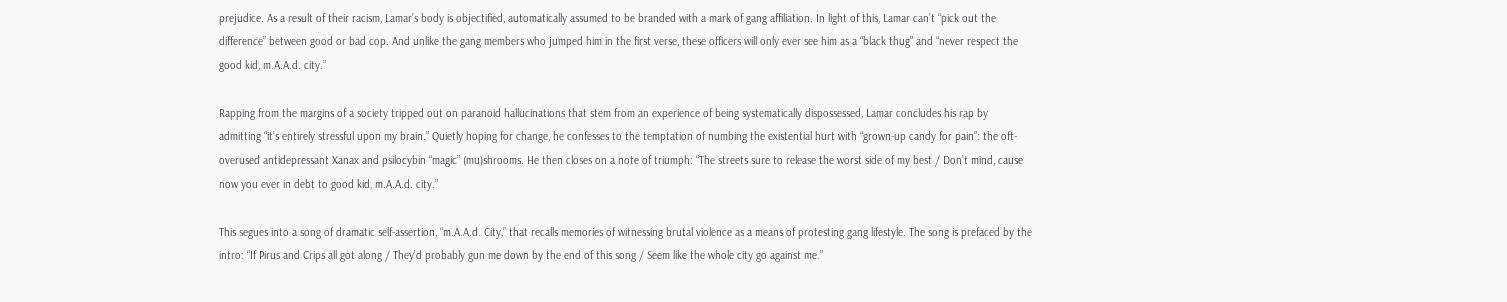prejudice. As a result of their racism, Lamar’s body is objectified, automatically assumed to be branded with a mark of gang affiliation. In light of this, Lamar can’t “pick out the difference” between good or bad cop. And unlike the gang members who jumped him in the first verse, these officers will only ever see him as a “black thug” and “never respect the good kid, m.A.A.d. city.”

Rapping from the margins of a society tripped out on paranoid hallucinations that stem from an experience of being systematically dispossessed, Lamar concludes his rap by admitting “it’s entirely stressful upon my brain.” Quietly hoping for change, he confesses to the temptation of numbing the existential hurt with “grown-up candy for pain”: the oft-overused antidepressant Xanax and psilocybin “magic” (mu)shrooms. He then closes on a note of triumph: “The streets sure to release the worst side of my best / Don’t mind, cause now you ever in debt to good kid, m.A.A.d. city.”

This segues into a song of dramatic self-assertion, “m.A.A.d. City,” that recalls memories of witnessing brutal violence as a means of protesting gang lifestyle. The song is prefaced by the intro: “If Pirus and Crips all got along / They’d probably gun me down by the end of this song / Seem like the whole city go against me.”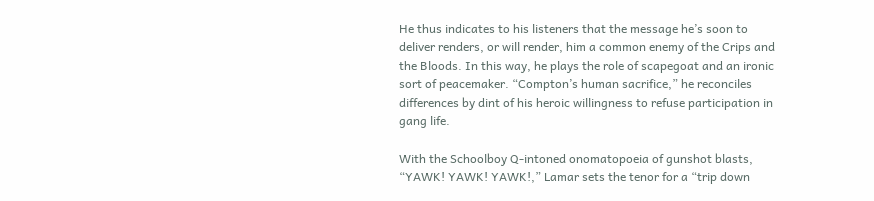He thus indicates to his listeners that the message he’s soon to deliver renders, or will render, him a common enemy of the Crips and the Bloods. In this way, he plays the role of scapegoat and an ironic sort of peacemaker. “Compton’s human sacrifice,” he reconciles differences by dint of his heroic willingness to refuse participation in gang life.

With the Schoolboy Q-intoned onomatopoeia of gunshot blasts, “YAWK! YAWK! YAWK!,” Lamar sets the tenor for a “trip down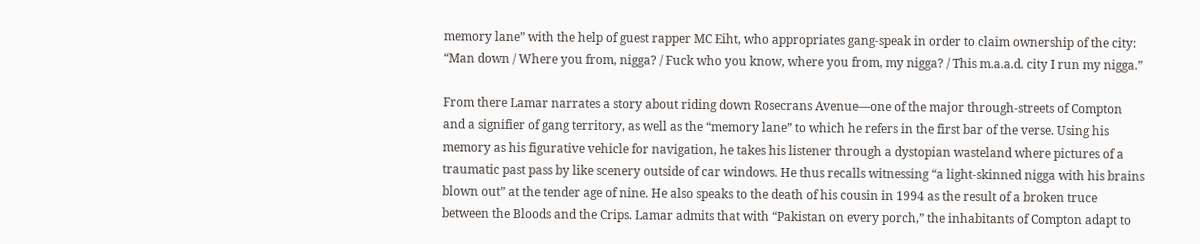memory lane” with the help of guest rapper MC Eiht, who appropriates gang-speak in order to claim ownership of the city: “Man down / Where you from, nigga? / Fuck who you know, where you from, my nigga? / This m.a.a.d. city I run my nigga.”

From there Lamar narrates a story about riding down Rosecrans Avenue—one of the major through-streets of Compton and a signifier of gang territory, as well as the “memory lane” to which he refers in the first bar of the verse. Using his memory as his figurative vehicle for navigation, he takes his listener through a dystopian wasteland where pictures of a traumatic past pass by like scenery outside of car windows. He thus recalls witnessing “a light-skinned nigga with his brains blown out” at the tender age of nine. He also speaks to the death of his cousin in 1994 as the result of a broken truce between the Bloods and the Crips. Lamar admits that with “Pakistan on every porch,” the inhabitants of Compton adapt to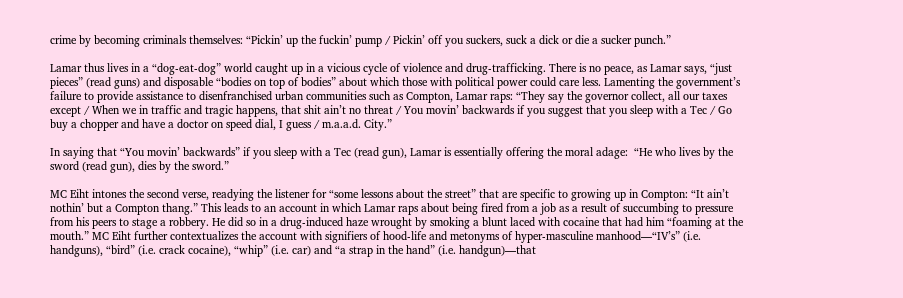crime by becoming criminals themselves: “Pickin’ up the fuckin’ pump / Pickin’ off you suckers, suck a dick or die a sucker punch.”

Lamar thus lives in a “dog-eat-dog” world caught up in a vicious cycle of violence and drug-trafficking. There is no peace, as Lamar says, “just pieces” (read guns) and disposable “bodies on top of bodies” about which those with political power could care less. Lamenting the government’s failure to provide assistance to disenfranchised urban communities such as Compton, Lamar raps: “They say the governor collect, all our taxes except / When we in traffic and tragic happens, that shit ain’t no threat / You movin’ backwards if you suggest that you sleep with a Tec / Go buy a chopper and have a doctor on speed dial, I guess / m.a.a.d. City.”

In saying that “You movin’ backwards” if you sleep with a Tec (read gun), Lamar is essentially offering the moral adage:  “He who lives by the sword (read gun), dies by the sword.”

MC Eiht intones the second verse, readying the listener for “some lessons about the street” that are specific to growing up in Compton: “It ain’t nothin’ but a Compton thang.” This leads to an account in which Lamar raps about being fired from a job as a result of succumbing to pressure from his peers to stage a robbery. He did so in a drug-induced haze wrought by smoking a blunt laced with cocaine that had him “foaming at the mouth.” MC Eiht further contextualizes the account with signifiers of hood-life and metonyms of hyper-masculine manhood—“IV’s” (i.e. handguns), “bird” (i.e. crack cocaine), “whip” (i.e. car) and “a strap in the hand” (i.e. handgun)—that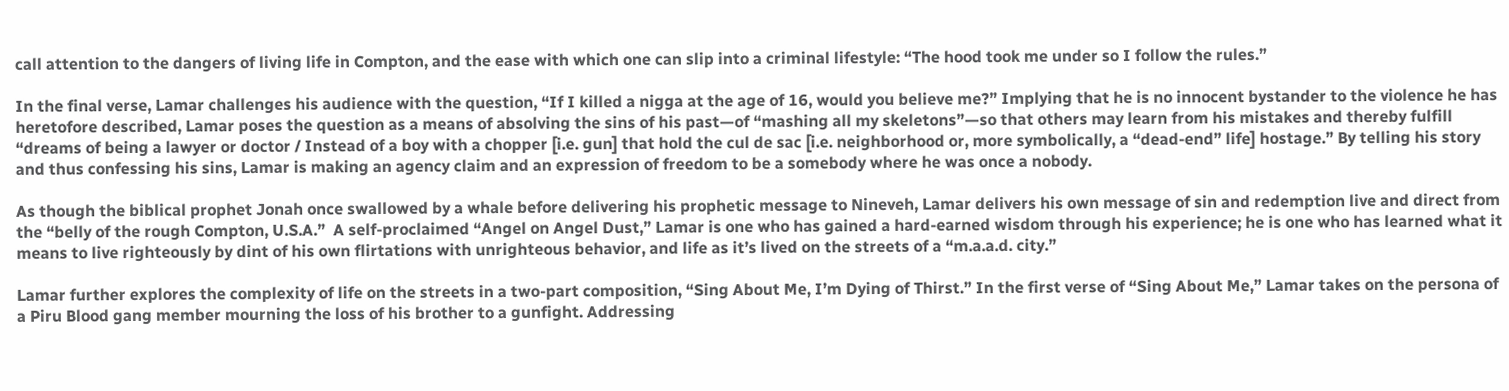call attention to the dangers of living life in Compton, and the ease with which one can slip into a criminal lifestyle: “The hood took me under so I follow the rules.”

In the final verse, Lamar challenges his audience with the question, “If I killed a nigga at the age of 16, would you believe me?” Implying that he is no innocent bystander to the violence he has heretofore described, Lamar poses the question as a means of absolving the sins of his past—of “mashing all my skeletons”—so that others may learn from his mistakes and thereby fulfill “dreams of being a lawyer or doctor / Instead of a boy with a chopper [i.e. gun] that hold the cul de sac [i.e. neighborhood or, more symbolically, a “dead-end” life] hostage.” By telling his story and thus confessing his sins, Lamar is making an agency claim and an expression of freedom to be a somebody where he was once a nobody.

As though the biblical prophet Jonah once swallowed by a whale before delivering his prophetic message to Nineveh, Lamar delivers his own message of sin and redemption live and direct from the “belly of the rough Compton, U.S.A.”  A self-proclaimed “Angel on Angel Dust,” Lamar is one who has gained a hard-earned wisdom through his experience; he is one who has learned what it means to live righteously by dint of his own flirtations with unrighteous behavior, and life as it’s lived on the streets of a “m.a.a.d. city.”

Lamar further explores the complexity of life on the streets in a two-part composition, “Sing About Me, I’m Dying of Thirst.” In the first verse of “Sing About Me,” Lamar takes on the persona of a Piru Blood gang member mourning the loss of his brother to a gunfight. Addressing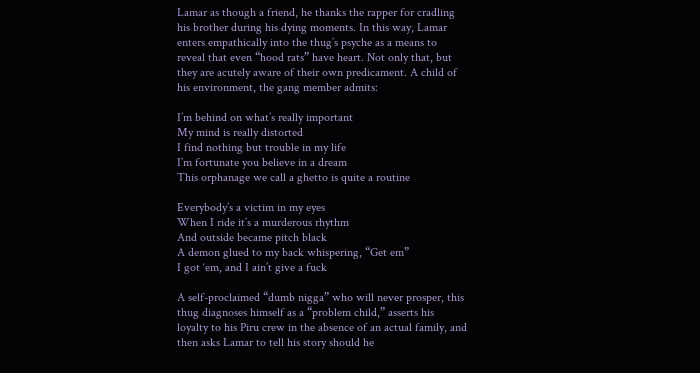Lamar as though a friend, he thanks the rapper for cradling his brother during his dying moments. In this way, Lamar enters empathically into the thug’s psyche as a means to reveal that even “hood rats” have heart. Not only that, but they are acutely aware of their own predicament. A child of his environment, the gang member admits:

I’m behind on what’s really important
My mind is really distorted
I find nothing but trouble in my life
I’m fortunate you believe in a dream
This orphanage we call a ghetto is quite a routine

Everybody’s a victim in my eyes
When I ride it’s a murderous rhythm
And outside became pitch black
A demon glued to my back whispering, “Get em”
I got ‘em, and I ain’t give a fuck

A self-proclaimed “dumb nigga” who will never prosper, this thug diagnoses himself as a “problem child,” asserts his loyalty to his Piru crew in the absence of an actual family, and then asks Lamar to tell his story should he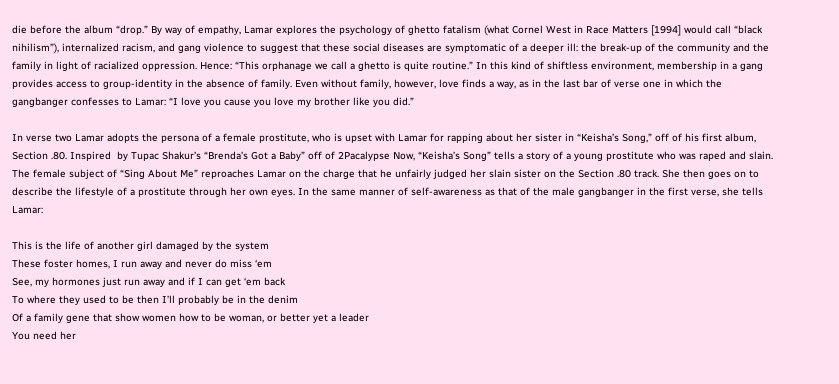die before the album “drop.” By way of empathy, Lamar explores the psychology of ghetto fatalism (what Cornel West in Race Matters [1994] would call “black nihilism”), internalized racism, and gang violence to suggest that these social diseases are symptomatic of a deeper ill: the break-up of the community and the family in light of racialized oppression. Hence: “This orphanage we call a ghetto is quite routine.” In this kind of shiftless environment, membership in a gang provides access to group-identity in the absence of family. Even without family, however, love finds a way, as in the last bar of verse one in which the gangbanger confesses to Lamar: “I love you cause you love my brother like you did.”

In verse two Lamar adopts the persona of a female prostitute, who is upset with Lamar for rapping about her sister in “Keisha’s Song,” off of his first album, Section .80. Inspired  by Tupac Shakur’s “Brenda’s Got a Baby” off of 2Pacalypse Now, “Keisha’s Song” tells a story of a young prostitute who was raped and slain. The female subject of “Sing About Me” reproaches Lamar on the charge that he unfairly judged her slain sister on the Section .80 track. She then goes on to describe the lifestyle of a prostitute through her own eyes. In the same manner of self-awareness as that of the male gangbanger in the first verse, she tells Lamar:

This is the life of another girl damaged by the system
These foster homes, I run away and never do miss ‘em
See, my hormones just run away and if I can get ‘em back
To where they used to be then I’ll probably be in the denim
Of a family gene that show women how to be woman, or better yet a leader
You need her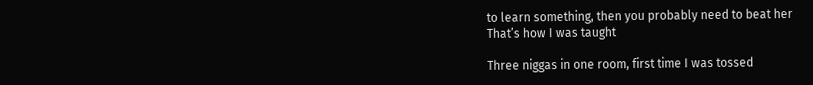to learn something, then you probably need to beat her
That’s how I was taught

Three niggas in one room, first time I was tossed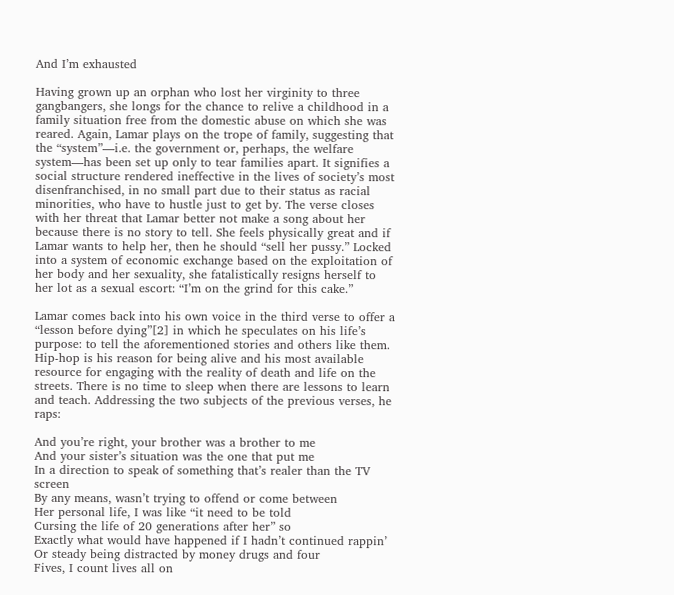And I’m exhausted

Having grown up an orphan who lost her virginity to three gangbangers, she longs for the chance to relive a childhood in a family situation free from the domestic abuse on which she was reared. Again, Lamar plays on the trope of family, suggesting that the “system”—i.e. the government or, perhaps, the welfare system—has been set up only to tear families apart. It signifies a social structure rendered ineffective in the lives of society’s most disenfranchised, in no small part due to their status as racial minorities, who have to hustle just to get by. The verse closes with her threat that Lamar better not make a song about her because there is no story to tell. She feels physically great and if Lamar wants to help her, then he should “sell her pussy.” Locked into a system of economic exchange based on the exploitation of her body and her sexuality, she fatalistically resigns herself to her lot as a sexual escort: “I’m on the grind for this cake.”

Lamar comes back into his own voice in the third verse to offer a “lesson before dying”[2] in which he speculates on his life’s purpose: to tell the aforementioned stories and others like them. Hip-hop is his reason for being alive and his most available resource for engaging with the reality of death and life on the streets. There is no time to sleep when there are lessons to learn and teach. Addressing the two subjects of the previous verses, he raps:

And you’re right, your brother was a brother to me
And your sister’s situation was the one that put me
In a direction to speak of something that’s realer than the TV screen
By any means, wasn’t trying to offend or come between
Her personal life, I was like “it need to be told
Cursing the life of 20 generations after her” so
Exactly what would have happened if I hadn’t continued rappin’
Or steady being distracted by money drugs and four
Fives, I count lives all on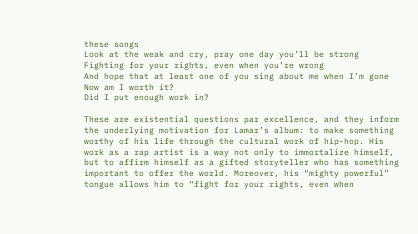these songs
Look at the weak and cry, pray one day you’ll be strong
Fighting for your rights, even when you’re wrong
And hope that at least one of you sing about me when I’m gone
Now am I worth it?
Did I put enough work in?

These are existential questions par excellence, and they inform the underlying motivation for Lamar’s album: to make something worthy of his life through the cultural work of hip-hop. His work as a rap artist is a way not only to immortalize himself, but to affirm himself as a gifted storyteller who has something important to offer the world. Moreover, his “mighty powerful” tongue allows him to “fight for your rights, even when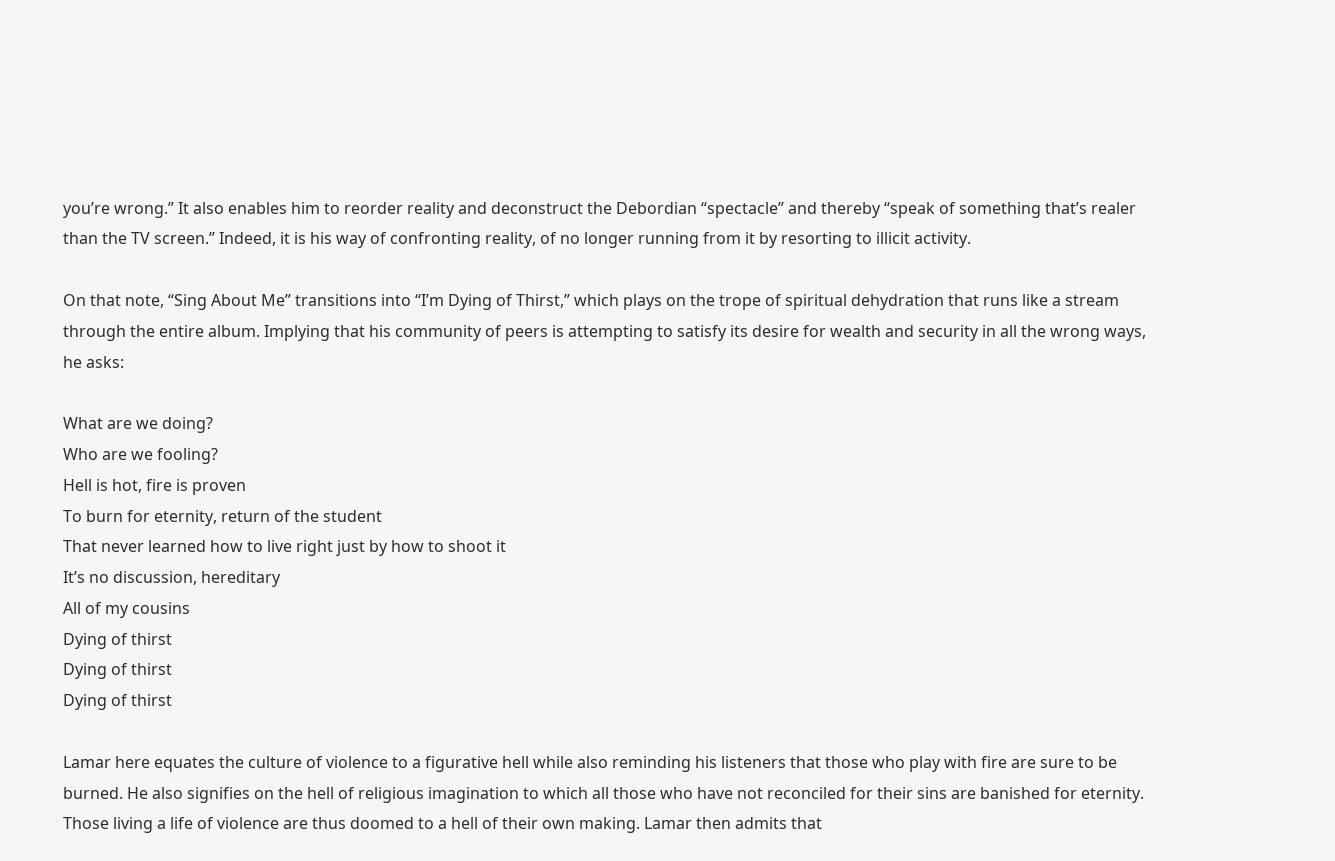you’re wrong.” It also enables him to reorder reality and deconstruct the Debordian “spectacle” and thereby “speak of something that’s realer than the TV screen.” Indeed, it is his way of confronting reality, of no longer running from it by resorting to illicit activity.

On that note, “Sing About Me” transitions into “I’m Dying of Thirst,” which plays on the trope of spiritual dehydration that runs like a stream through the entire album. Implying that his community of peers is attempting to satisfy its desire for wealth and security in all the wrong ways, he asks:

What are we doing?
Who are we fooling?
Hell is hot, fire is proven
To burn for eternity, return of the student
That never learned how to live right just by how to shoot it
It’s no discussion, hereditary
All of my cousins
Dying of thirst
Dying of thirst
Dying of thirst

Lamar here equates the culture of violence to a figurative hell while also reminding his listeners that those who play with fire are sure to be burned. He also signifies on the hell of religious imagination to which all those who have not reconciled for their sins are banished for eternity. Those living a life of violence are thus doomed to a hell of their own making. Lamar then admits that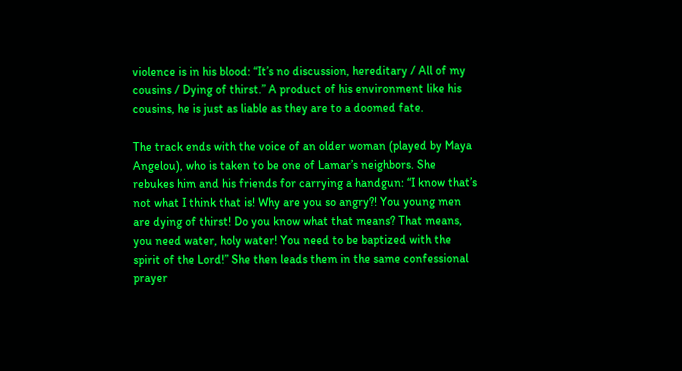violence is in his blood: “It’s no discussion, hereditary / All of my cousins / Dying of thirst.” A product of his environment like his cousins, he is just as liable as they are to a doomed fate.

The track ends with the voice of an older woman (played by Maya Angelou), who is taken to be one of Lamar’s neighbors. She rebukes him and his friends for carrying a handgun: “I know that’s not what I think that is! Why are you so angry?! You young men are dying of thirst! Do you know what that means? That means, you need water, holy water! You need to be baptized with the spirit of the Lord!” She then leads them in the same confessional prayer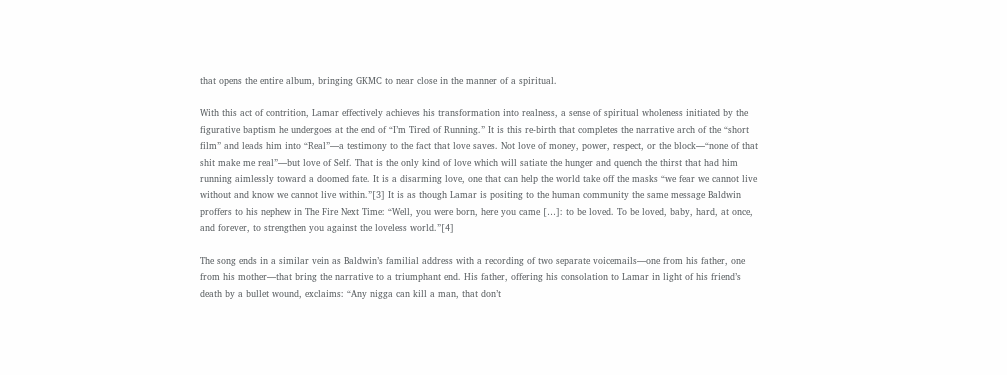that opens the entire album, bringing GKMC to near close in the manner of a spiritual.

With this act of contrition, Lamar effectively achieves his transformation into realness, a sense of spiritual wholeness initiated by the figurative baptism he undergoes at the end of “I’m Tired of Running.” It is this re-birth that completes the narrative arch of the “short film” and leads him into “Real”—a testimony to the fact that love saves. Not love of money, power, respect, or the block—“none of that shit make me real”—but love of Self. That is the only kind of love which will satiate the hunger and quench the thirst that had him running aimlessly toward a doomed fate. It is a disarming love, one that can help the world take off the masks “we fear we cannot live without and know we cannot live within.”[3] It is as though Lamar is positing to the human community the same message Baldwin proffers to his nephew in The Fire Next Time: “Well, you were born, here you came […]: to be loved. To be loved, baby, hard, at once, and forever, to strengthen you against the loveless world.”[4]

The song ends in a similar vein as Baldwin’s familial address with a recording of two separate voicemails—one from his father, one from his mother—that bring the narrative to a triumphant end. His father, offering his consolation to Lamar in light of his friend’s death by a bullet wound, exclaims: “Any nigga can kill a man, that don’t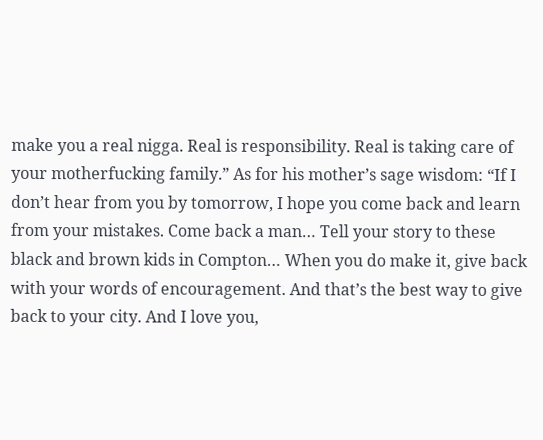make you a real nigga. Real is responsibility. Real is taking care of your motherfucking family.” As for his mother’s sage wisdom: “If I don’t hear from you by tomorrow, I hope you come back and learn from your mistakes. Come back a man… Tell your story to these black and brown kids in Compton… When you do make it, give back with your words of encouragement. And that’s the best way to give back to your city. And I love you,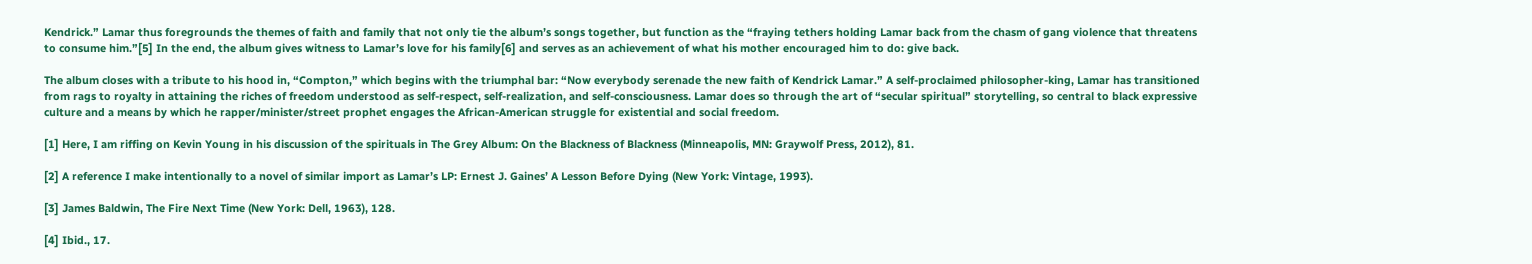Kendrick.” Lamar thus foregrounds the themes of faith and family that not only tie the album’s songs together, but function as the “fraying tethers holding Lamar back from the chasm of gang violence that threatens to consume him.”[5] In the end, the album gives witness to Lamar’s love for his family[6] and serves as an achievement of what his mother encouraged him to do: give back.

The album closes with a tribute to his hood in, “Compton,” which begins with the triumphal bar: “Now everybody serenade the new faith of Kendrick Lamar.” A self-proclaimed philosopher-king, Lamar has transitioned from rags to royalty in attaining the riches of freedom understood as self-respect, self-realization, and self-consciousness. Lamar does so through the art of “secular spiritual” storytelling, so central to black expressive culture and a means by which he rapper/minister/street prophet engages the African-American struggle for existential and social freedom.

[1] Here, I am riffing on Kevin Young in his discussion of the spirituals in The Grey Album: On the Blackness of Blackness (Minneapolis, MN: Graywolf Press, 2012), 81.

[2] A reference I make intentionally to a novel of similar import as Lamar’s LP: Ernest J. Gaines’ A Lesson Before Dying (New York: Vintage, 1993).

[3] James Baldwin, The Fire Next Time (New York: Dell, 1963), 128.

[4] Ibid., 17.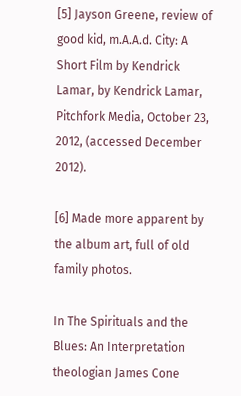[5] Jayson Greene, review of good kid, m.A.A.d. City: A Short Film by Kendrick Lamar, by Kendrick Lamar, Pitchfork Media, October 23, 2012, (accessed December 2012).

[6] Made more apparent by the album art, full of old family photos.

In The Spirituals and the Blues: An Interpretation theologian James Cone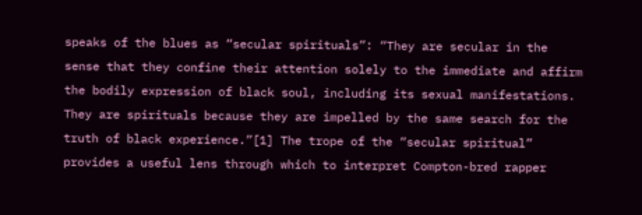speaks of the blues as “secular spirituals”: “They are secular in the sense that they confine their attention solely to the immediate and affirm the bodily expression of black soul, including its sexual manifestations. They are spirituals because they are impelled by the same search for the truth of black experience.”[1] The trope of the “secular spiritual” provides a useful lens through which to interpret Compton-bred rapper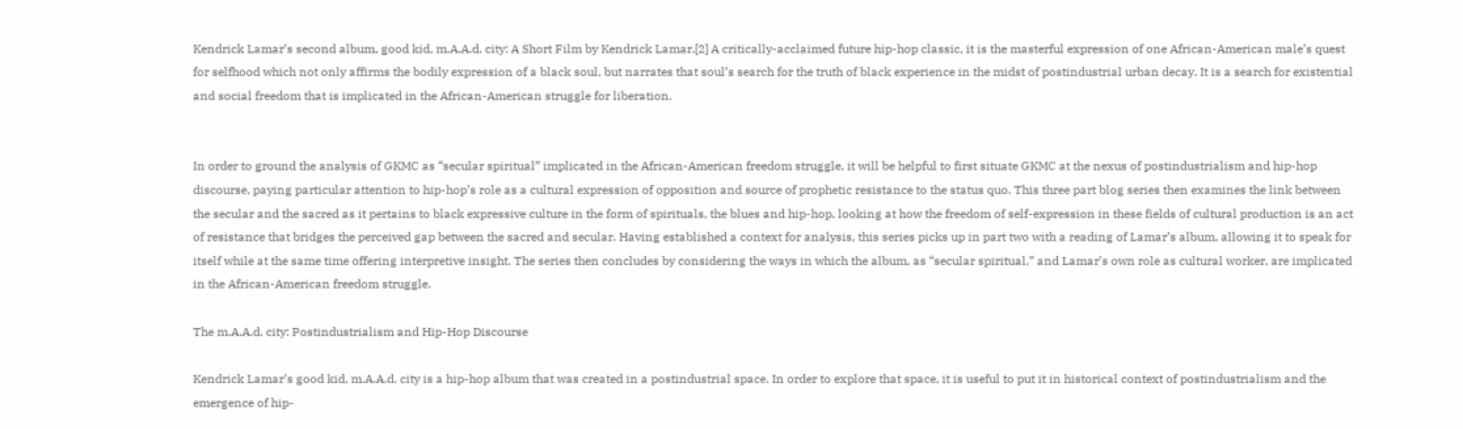Kendrick Lamar’s second album, good kid, m.A.A.d. city: A Short Film by Kendrick Lamar.[2] A critically-acclaimed future hip-hop classic, it is the masterful expression of one African-American male’s quest for selfhood which not only affirms the bodily expression of a black soul, but narrates that soul’s search for the truth of black experience in the midst of postindustrial urban decay. It is a search for existential and social freedom that is implicated in the African-American struggle for liberation.


In order to ground the analysis of GKMC as “secular spiritual” implicated in the African-American freedom struggle, it will be helpful to first situate GKMC at the nexus of postindustrialism and hip-hop discourse, paying particular attention to hip-hop’s role as a cultural expression of opposition and source of prophetic resistance to the status quo. This three part blog series then examines the link between the secular and the sacred as it pertains to black expressive culture in the form of spirituals, the blues and hip-hop, looking at how the freedom of self-expression in these fields of cultural production is an act of resistance that bridges the perceived gap between the sacred and secular. Having established a context for analysis, this series picks up in part two with a reading of Lamar’s album, allowing it to speak for itself while at the same time offering interpretive insight. The series then concludes by considering the ways in which the album, as “secular spiritual,” and Lamar’s own role as cultural worker, are implicated in the African-American freedom struggle.

The m.A.A.d. city: Postindustrialism and Hip-Hop Discourse

Kendrick Lamar’s good kid, m.A.A.d. city is a hip-hop album that was created in a postindustrial space. In order to explore that space, it is useful to put it in historical context of postindustrialism and the emergence of hip-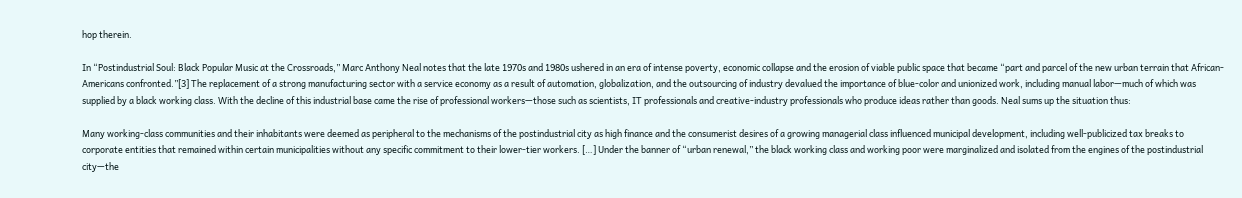hop therein.

In “Postindustrial Soul: Black Popular Music at the Crossroads,” Marc Anthony Neal notes that the late 1970s and 1980s ushered in an era of intense poverty, economic collapse and the erosion of viable public space that became “part and parcel of the new urban terrain that African-Americans confronted.”[3] The replacement of a strong manufacturing sector with a service economy as a result of automation, globalization, and the outsourcing of industry devalued the importance of blue-color and unionized work, including manual labor—much of which was supplied by a black working class. With the decline of this industrial base came the rise of professional workers—those such as scientists, IT professionals and creative-industry professionals who produce ideas rather than goods. Neal sums up the situation thus:

Many working-class communities and their inhabitants were deemed as peripheral to the mechanisms of the postindustrial city as high finance and the consumerist desires of a growing managerial class influenced municipal development, including well-publicized tax breaks to corporate entities that remained within certain municipalities without any specific commitment to their lower-tier workers. […] Under the banner of “urban renewal,” the black working class and working poor were marginalized and isolated from the engines of the postindustrial city—the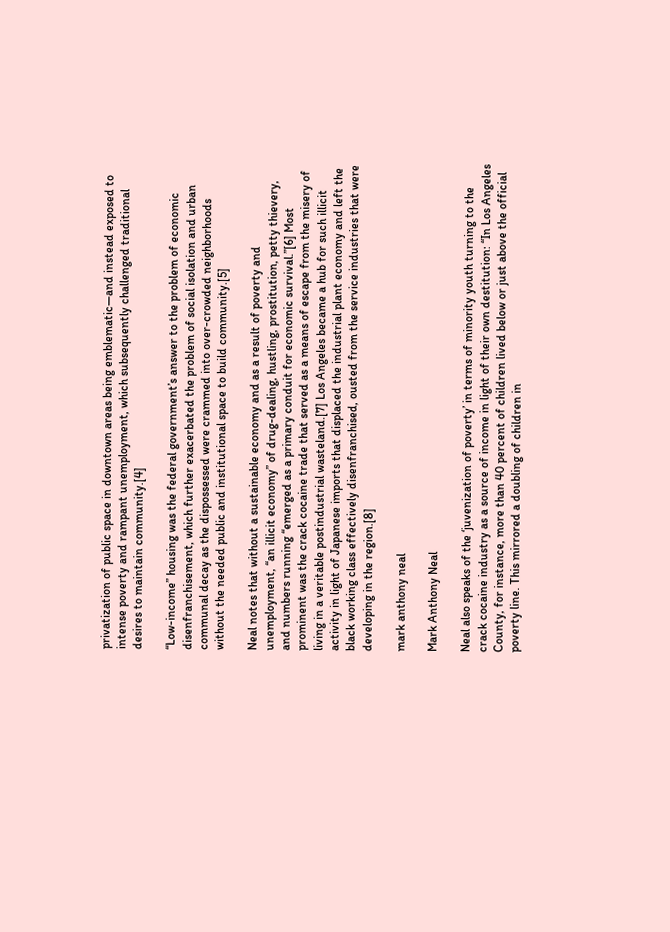privatization of public space in downtown areas being emblematic—and instead exposed to intense poverty and rampant unemployment, which subsequently challenged traditional desires to maintain community.[4]

“Low-income” housing was the federal government’s answer to the problem of economic disenfranchisement, which further exacerbated the problem of social isolation and urban communal decay as the dispossessed were crammed into over-crowded neighborhoods without the needed public and institutional space to build community.[5]

Neal notes that without a sustainable economy and as a result of poverty and unemployment, “an illicit economy” of drug-dealing, hustling, prostitution, petty thievery, and numbers running “emerged as a primary conduit for economic survival.”[6] Most prominent was the crack cocaine trade that served as a means of escape from the misery of living in a veritable postindustrial wasteland.[7] Los Angeles became a hub for such illicit activity in light of Japanese imports that displaced the industrial plant economy and left the black working class effectively disenfranchised, ousted from the service industries that were developing in the region.[8]

mark anthony neal

Mark Anthony Neal

Neal also speaks of the ‘juvenization of poverty’ in terms of minority youth turning to the crack cocaine industry as a source of income in light of their own destitution: “In Los Angeles County, for instance, more than 40 percent of children lived below or just above the official poverty line. This mirrored a doubling of children in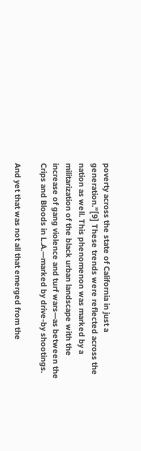poverty across the state of California in just a generation.”[9] These trends were reflected across the nation as well. This phenomenon was marked by a militarization of the black urban landscape with the increase of gang violence and turf wars—as between the Crips and Bloods in L.A.—marked by drive-by shootings.

And yet that was not all that emerged from the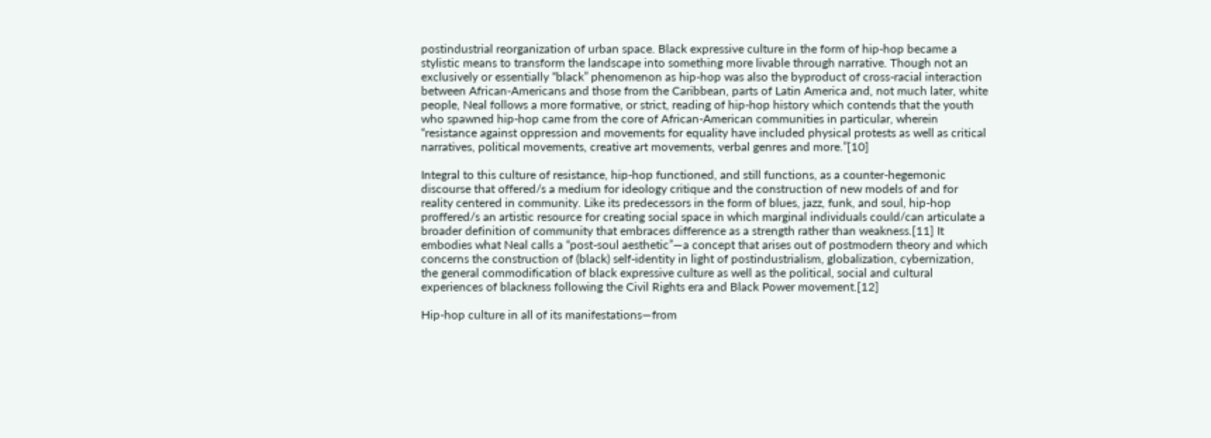postindustrial reorganization of urban space. Black expressive culture in the form of hip-hop became a stylistic means to transform the landscape into something more livable through narrative. Though not an exclusively or essentially “black” phenomenon as hip-hop was also the byproduct of cross-racial interaction between African-Americans and those from the Caribbean, parts of Latin America and, not much later, white people, Neal follows a more formative, or strict, reading of hip-hop history which contends that the youth who spawned hip-hop came from the core of African-American communities in particular, wherein “resistance against oppression and movements for equality have included physical protests as well as critical narratives, political movements, creative art movements, verbal genres and more.”[10]

Integral to this culture of resistance, hip-hop functioned, and still functions, as a counter-hegemonic discourse that offered/s a medium for ideology critique and the construction of new models of and for reality centered in community. Like its predecessors in the form of blues, jazz, funk, and soul, hip-hop proffered/s an artistic resource for creating social space in which marginal individuals could/can articulate a broader definition of community that embraces difference as a strength rather than weakness.[11] It embodies what Neal calls a “post-soul aesthetic”—a concept that arises out of postmodern theory and which concerns the construction of (black) self-identity in light of postindustrialism, globalization, cybernization, the general commodification of black expressive culture as well as the political, social and cultural experiences of blackness following the Civil Rights era and Black Power movement.[12]

Hip-hop culture in all of its manifestations—from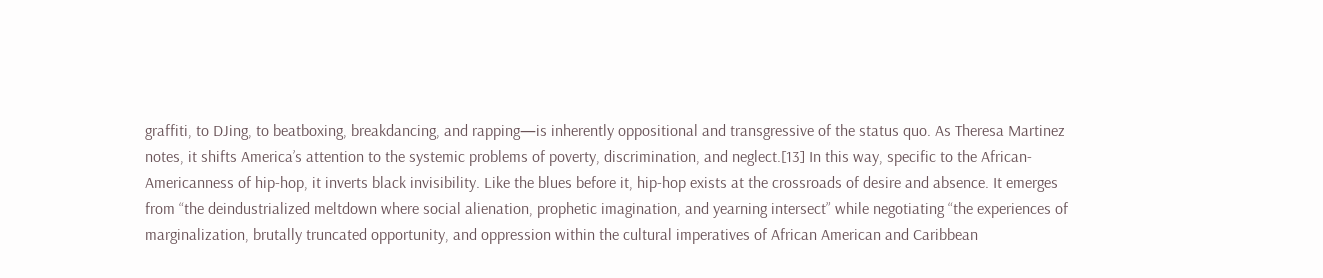graffiti, to DJing, to beatboxing, breakdancing, and rapping—is inherently oppositional and transgressive of the status quo. As Theresa Martinez notes, it shifts America’s attention to the systemic problems of poverty, discrimination, and neglect.[13] In this way, specific to the African-Americanness of hip-hop, it inverts black invisibility. Like the blues before it, hip-hop exists at the crossroads of desire and absence. It emerges from “the deindustrialized meltdown where social alienation, prophetic imagination, and yearning intersect” while negotiating “the experiences of marginalization, brutally truncated opportunity, and oppression within the cultural imperatives of African American and Caribbean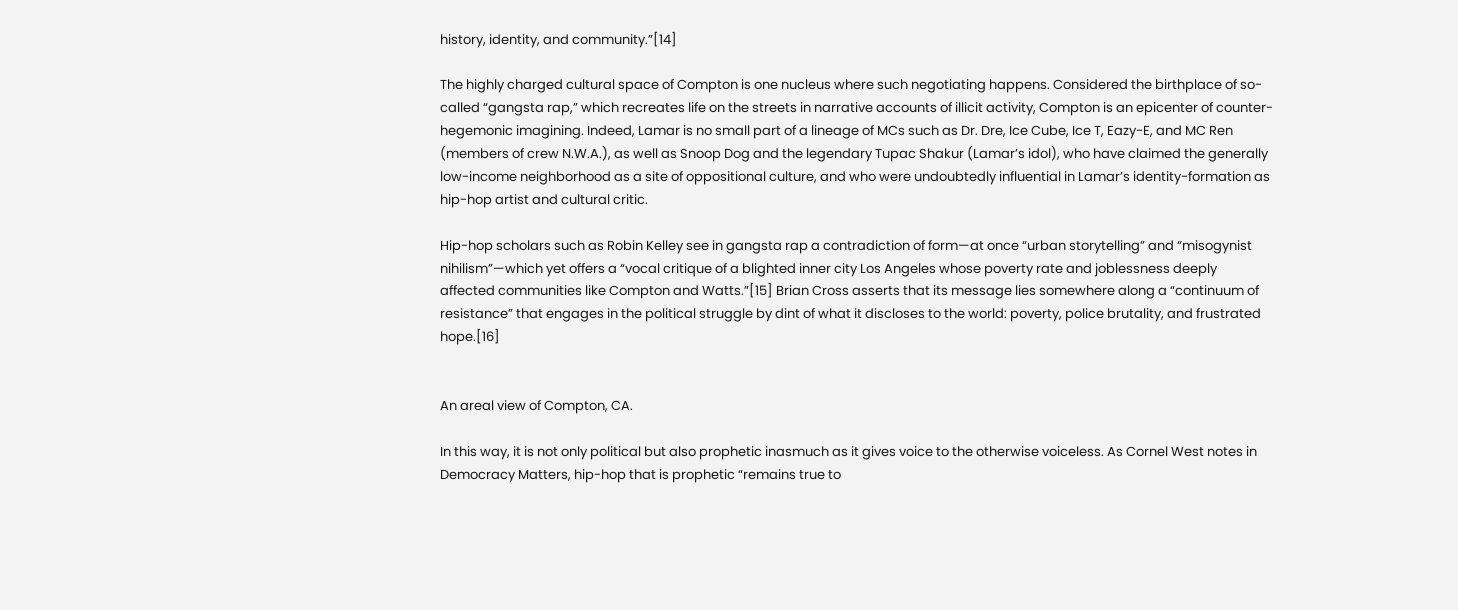history, identity, and community.”[14]

The highly charged cultural space of Compton is one nucleus where such negotiating happens. Considered the birthplace of so-called “gangsta rap,” which recreates life on the streets in narrative accounts of illicit activity, Compton is an epicenter of counter-hegemonic imagining. Indeed, Lamar is no small part of a lineage of MCs such as Dr. Dre, Ice Cube, Ice T, Eazy-E, and MC Ren (members of crew N.W.A.), as well as Snoop Dog and the legendary Tupac Shakur (Lamar’s idol), who have claimed the generally low-income neighborhood as a site of oppositional culture, and who were undoubtedly influential in Lamar’s identity-formation as hip-hop artist and cultural critic.

Hip-hop scholars such as Robin Kelley see in gangsta rap a contradiction of form—at once “urban storytelling” and “misogynist nihilism”—which yet offers a “vocal critique of a blighted inner city Los Angeles whose poverty rate and joblessness deeply affected communities like Compton and Watts.”[15] Brian Cross asserts that its message lies somewhere along a “continuum of resistance” that engages in the political struggle by dint of what it discloses to the world: poverty, police brutality, and frustrated hope.[16]


An areal view of Compton, CA.

In this way, it is not only political but also prophetic inasmuch as it gives voice to the otherwise voiceless. As Cornel West notes in Democracy Matters, hip-hop that is prophetic “remains true to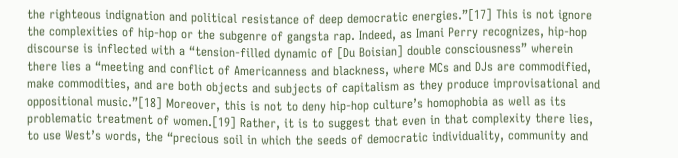the righteous indignation and political resistance of deep democratic energies.”[17] This is not ignore the complexities of hip-hop or the subgenre of gangsta rap. Indeed, as Imani Perry recognizes, hip-hop discourse is inflected with a “tension-filled dynamic of [Du Boisian] double consciousness” wherein there lies a “meeting and conflict of Americanness and blackness, where MCs and DJs are commodified, make commodities, and are both objects and subjects of capitalism as they produce improvisational and oppositional music.”[18] Moreover, this is not to deny hip-hop culture’s homophobia as well as its problematic treatment of women.[19] Rather, it is to suggest that even in that complexity there lies, to use West’s words, the “precious soil in which the seeds of democratic individuality, community and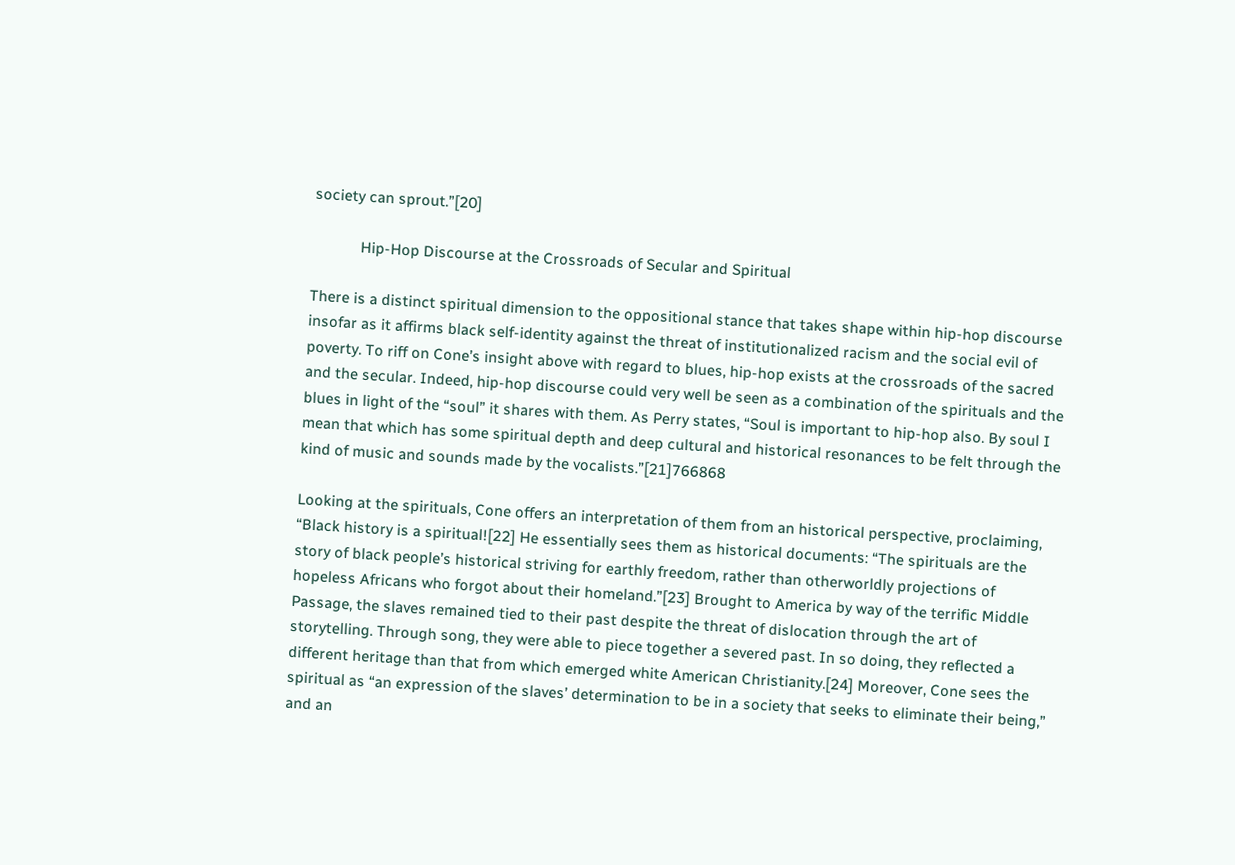society can sprout.”[20]

            Hip-Hop Discourse at the Crossroads of Secular and Spiritual

There is a distinct spiritual dimension to the oppositional stance that takes shape within hip-hop discourse insofar as it affirms black self-identity against the threat of institutionalized racism and the social evil of poverty. To riff on Cone’s insight above with regard to blues, hip-hop exists at the crossroads of the sacred and the secular. Indeed, hip-hop discourse could very well be seen as a combination of the spirituals and the blues in light of the “soul” it shares with them. As Perry states, “Soul is important to hip-hop also. By soul I mean that which has some spiritual depth and deep cultural and historical resonances to be felt through the kind of music and sounds made by the vocalists.”[21]766868

Looking at the spirituals, Cone offers an interpretation of them from an historical perspective, proclaiming, “Black history is a spiritual![22] He essentially sees them as historical documents: “The spirituals are the story of black people’s historical striving for earthly freedom, rather than otherworldly projections of hopeless Africans who forgot about their homeland.”[23] Brought to America by way of the terrific Middle Passage, the slaves remained tied to their past despite the threat of dislocation through the art of storytelling. Through song, they were able to piece together a severed past. In so doing, they reflected a different heritage than that from which emerged white American Christianity.[24] Moreover, Cone sees the spiritual as “an expression of the slaves’ determination to be in a society that seeks to eliminate their being,” and an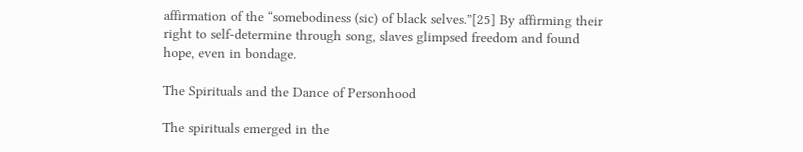affirmation of the “somebodiness (sic) of black selves.”[25] By affirming their right to self-determine through song, slaves glimpsed freedom and found hope, even in bondage.

The Spirituals and the Dance of Personhood

The spirituals emerged in the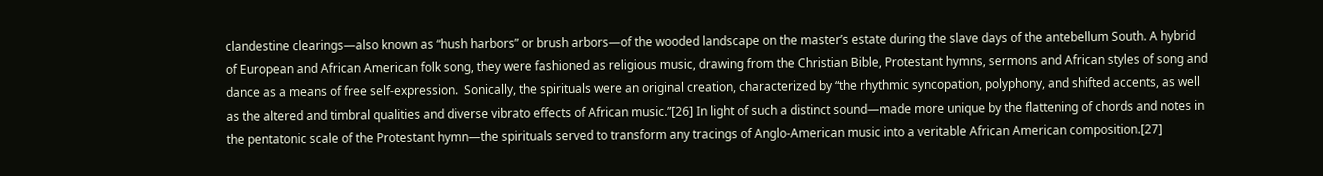clandestine clearings—also known as “hush harbors” or brush arbors—of the wooded landscape on the master’s estate during the slave days of the antebellum South. A hybrid of European and African American folk song, they were fashioned as religious music, drawing from the Christian Bible, Protestant hymns, sermons and African styles of song and dance as a means of free self-expression.  Sonically, the spirituals were an original creation, characterized by “the rhythmic syncopation, polyphony, and shifted accents, as well as the altered and timbral qualities and diverse vibrato effects of African music.”[26] In light of such a distinct sound—made more unique by the flattening of chords and notes in the pentatonic scale of the Protestant hymn—the spirituals served to transform any tracings of Anglo-American music into a veritable African American composition.[27]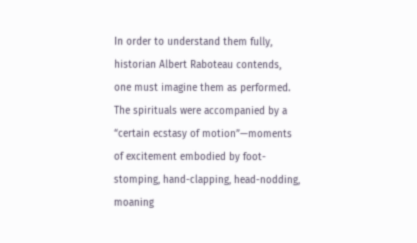In order to understand them fully, historian Albert Raboteau contends, one must imagine them as performed. The spirituals were accompanied by a “certain ecstasy of motion”—moments of excitement embodied by foot-stomping, hand-clapping, head-nodding, moaning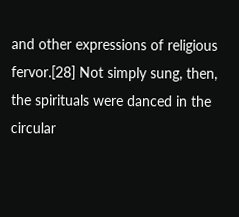and other expressions of religious fervor.[28] Not simply sung, then, the spirituals were danced in the circular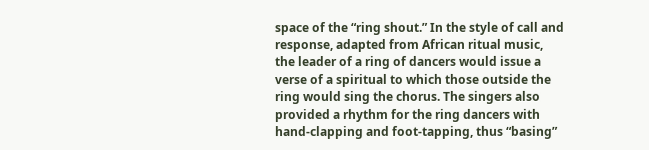space of the “ring shout.” In the style of call and response, adapted from African ritual music, the leader of a ring of dancers would issue a verse of a spiritual to which those outside the ring would sing the chorus. The singers also provided a rhythm for the ring dancers with hand-clapping and foot-tapping, thus “basing”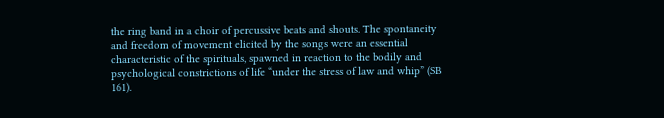the ring band in a choir of percussive beats and shouts. The spontaneity and freedom of movement elicited by the songs were an essential characteristic of the spirituals, spawned in reaction to the bodily and psychological constrictions of life “under the stress of law and whip” (SB 161).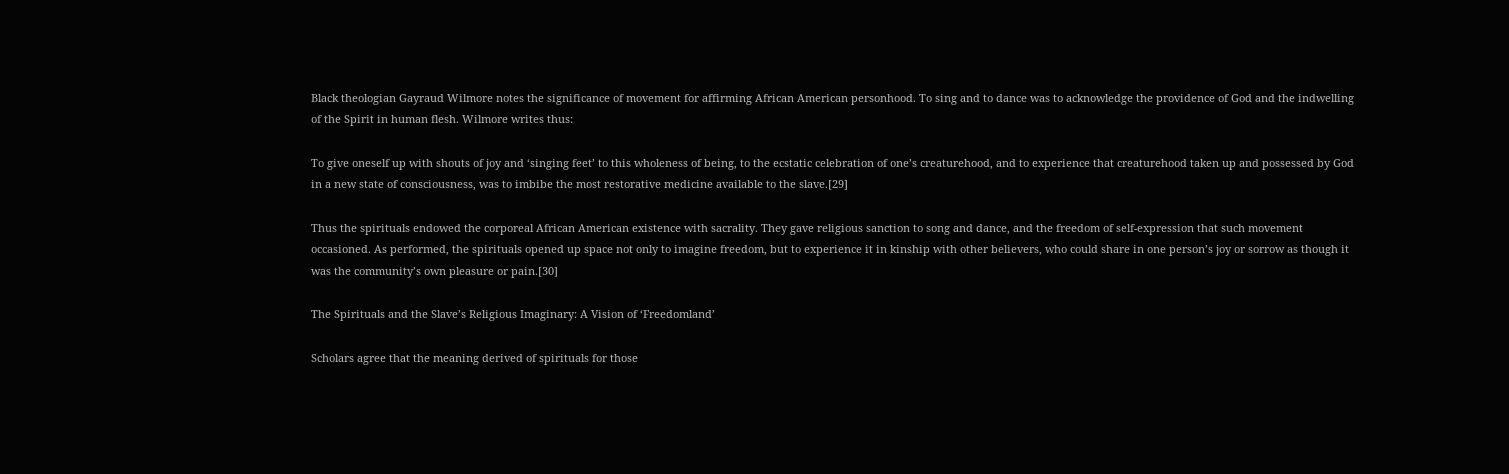Black theologian Gayraud Wilmore notes the significance of movement for affirming African American personhood. To sing and to dance was to acknowledge the providence of God and the indwelling of the Spirit in human flesh. Wilmore writes thus:

To give oneself up with shouts of joy and ‘singing feet’ to this wholeness of being, to the ecstatic celebration of one’s creaturehood, and to experience that creaturehood taken up and possessed by God in a new state of consciousness, was to imbibe the most restorative medicine available to the slave.[29]

Thus the spirituals endowed the corporeal African American existence with sacrality. They gave religious sanction to song and dance, and the freedom of self-expression that such movement occasioned. As performed, the spirituals opened up space not only to imagine freedom, but to experience it in kinship with other believers, who could share in one person’s joy or sorrow as though it was the community’s own pleasure or pain.[30]

The Spirituals and the Slave’s Religious Imaginary: A Vision of ‘Freedomland’

Scholars agree that the meaning derived of spirituals for those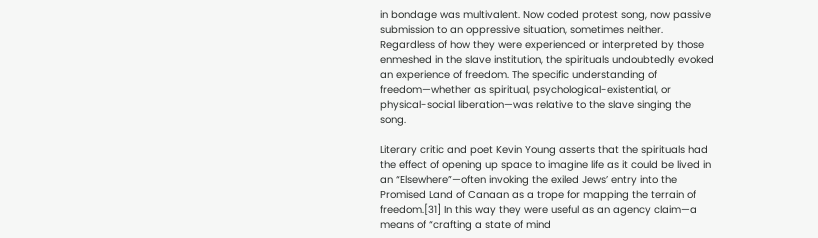in bondage was multivalent. Now coded protest song, now passive submission to an oppressive situation, sometimes neither. Regardless of how they were experienced or interpreted by those enmeshed in the slave institution, the spirituals undoubtedly evoked an experience of freedom. The specific understanding of freedom—whether as spiritual, psychological-existential, or physical-social liberation—was relative to the slave singing the song.

Literary critic and poet Kevin Young asserts that the spirituals had the effect of opening up space to imagine life as it could be lived in an “Elsewhere”—often invoking the exiled Jews’ entry into the Promised Land of Canaan as a trope for mapping the terrain of freedom.[31] In this way they were useful as an agency claim—a means of “crafting a state of mind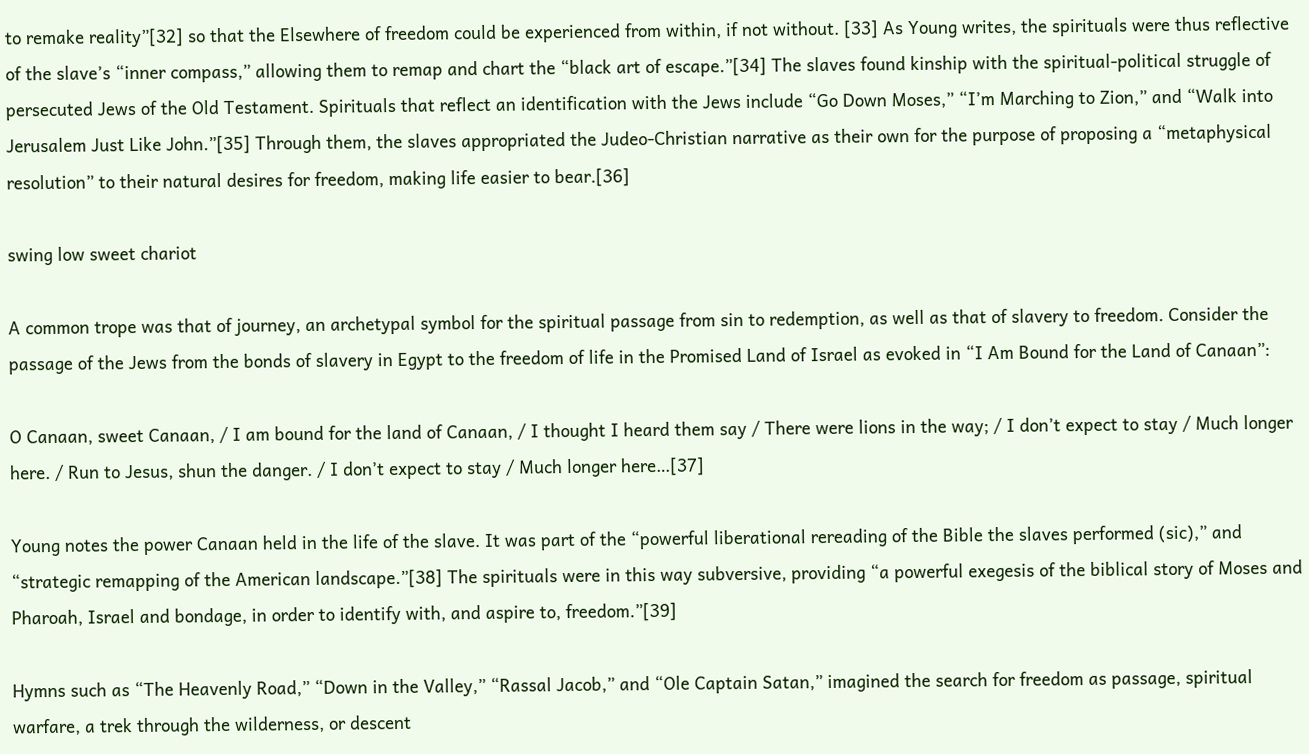to remake reality”[32] so that the Elsewhere of freedom could be experienced from within, if not without. [33] As Young writes, the spirituals were thus reflective of the slave’s “inner compass,” allowing them to remap and chart the “black art of escape.”[34] The slaves found kinship with the spiritual-political struggle of persecuted Jews of the Old Testament. Spirituals that reflect an identification with the Jews include “Go Down Moses,” “I’m Marching to Zion,” and “Walk into Jerusalem Just Like John.”[35] Through them, the slaves appropriated the Judeo-Christian narrative as their own for the purpose of proposing a “metaphysical resolution” to their natural desires for freedom, making life easier to bear.[36]

swing low sweet chariot

A common trope was that of journey, an archetypal symbol for the spiritual passage from sin to redemption, as well as that of slavery to freedom. Consider the passage of the Jews from the bonds of slavery in Egypt to the freedom of life in the Promised Land of Israel as evoked in “I Am Bound for the Land of Canaan”:

O Canaan, sweet Canaan, / I am bound for the land of Canaan, / I thought I heard them say / There were lions in the way; / I don’t expect to stay / Much longer here. / Run to Jesus, shun the danger. / I don’t expect to stay / Much longer here…[37]

Young notes the power Canaan held in the life of the slave. It was part of the “powerful liberational rereading of the Bible the slaves performed (sic),” and “strategic remapping of the American landscape.”[38] The spirituals were in this way subversive, providing “a powerful exegesis of the biblical story of Moses and Pharoah, Israel and bondage, in order to identify with, and aspire to, freedom.”[39]

Hymns such as “The Heavenly Road,” “Down in the Valley,” “Rassal Jacob,” and “Ole Captain Satan,” imagined the search for freedom as passage, spiritual warfare, a trek through the wilderness, or descent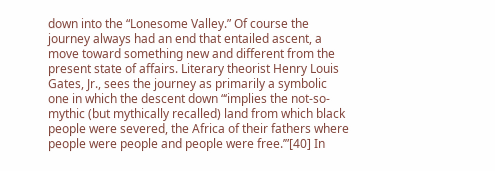down into the “Lonesome Valley.” Of course the journey always had an end that entailed ascent, a move toward something new and different from the present state of affairs. Literary theorist Henry Louis Gates, Jr., sees the journey as primarily a symbolic one in which the descent down “‘implies the not-so-mythic (but mythically recalled) land from which black people were severed, the Africa of their fathers where people were people and people were free.’”[40] In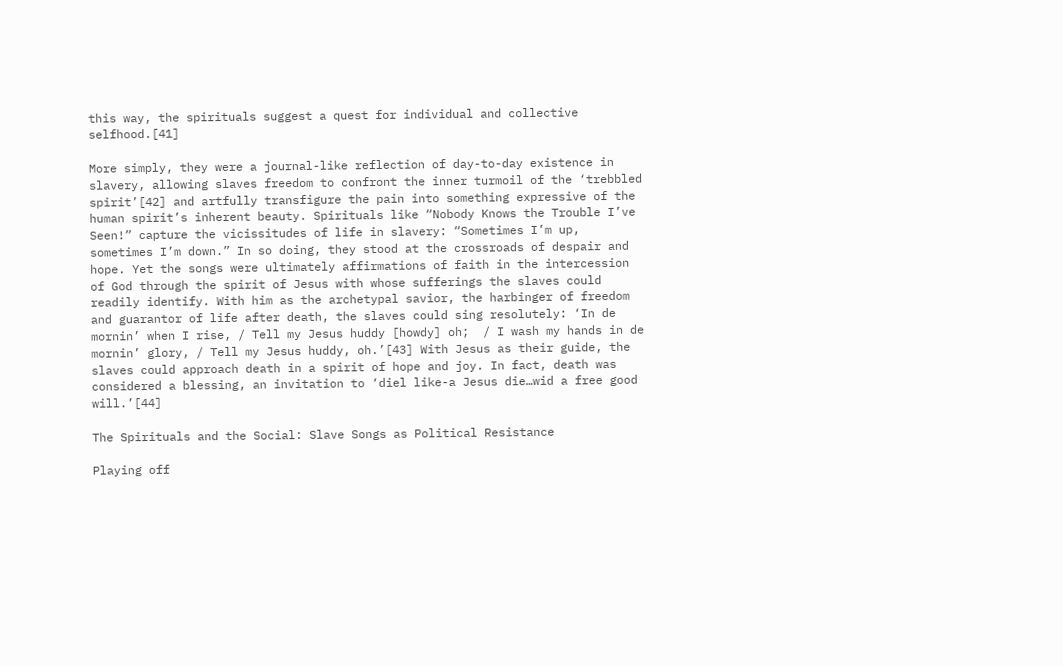this way, the spirituals suggest a quest for individual and collective selfhood.[41]

More simply, they were a journal-like reflection of day-to-day existence in slavery, allowing slaves freedom to confront the inner turmoil of the ‘trebbled spirit’[42] and artfully transfigure the pain into something expressive of the human spirit’s inherent beauty. Spirituals like “Nobody Knows the Trouble I’ve Seen!” capture the vicissitudes of life in slavery: “Sometimes I’m up, sometimes I’m down.” In so doing, they stood at the crossroads of despair and hope. Yet the songs were ultimately affirmations of faith in the intercession of God through the spirit of Jesus with whose sufferings the slaves could readily identify. With him as the archetypal savior, the harbinger of freedom and guarantor of life after death, the slaves could sing resolutely: ‘In de mornin’ when I rise, / Tell my Jesus huddy [howdy] oh;  / I wash my hands in de mornin’ glory, / Tell my Jesus huddy, oh.’[43] With Jesus as their guide, the slaves could approach death in a spirit of hope and joy. In fact, death was considered a blessing, an invitation to ‘diel like-a Jesus die…wid a free good will.’[44]

The Spirituals and the Social: Slave Songs as Political Resistance

Playing off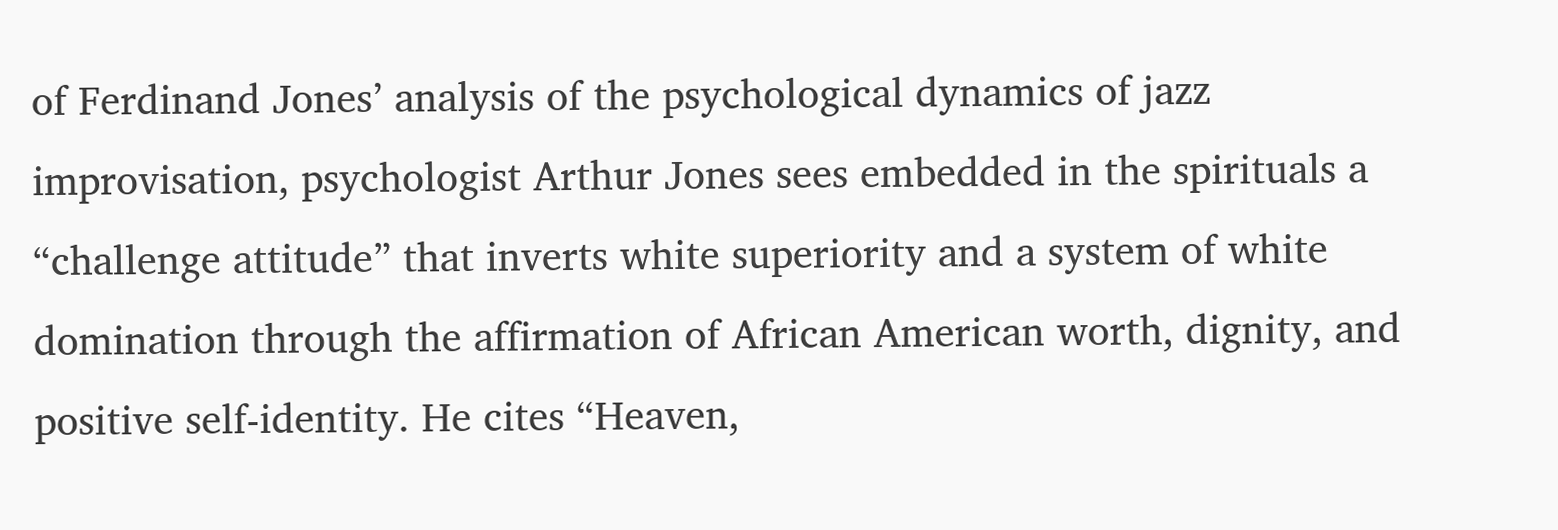of Ferdinand Jones’ analysis of the psychological dynamics of jazz improvisation, psychologist Arthur Jones sees embedded in the spirituals a “challenge attitude” that inverts white superiority and a system of white domination through the affirmation of African American worth, dignity, and positive self-identity. He cites “Heaven,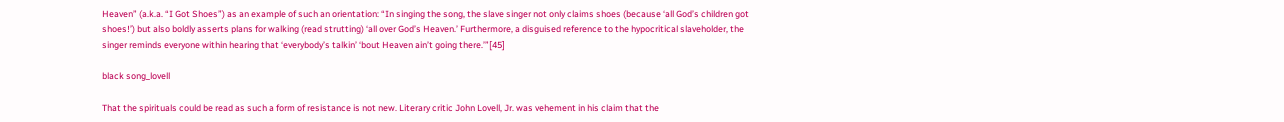Heaven” (a.k.a. “I Got Shoes”) as an example of such an orientation: “In singing the song, the slave singer not only claims shoes (because ‘all God’s children got shoes!’) but also boldly asserts plans for walking (read strutting) ‘all over God’s Heaven.’ Furthermore, a disguised reference to the hypocritical slaveholder, the singer reminds everyone within hearing that ‘everybody’s talkin’ ‘bout Heaven ain’t going there.’”[45]

black song_lovell

That the spirituals could be read as such a form of resistance is not new. Literary critic John Lovell, Jr. was vehement in his claim that the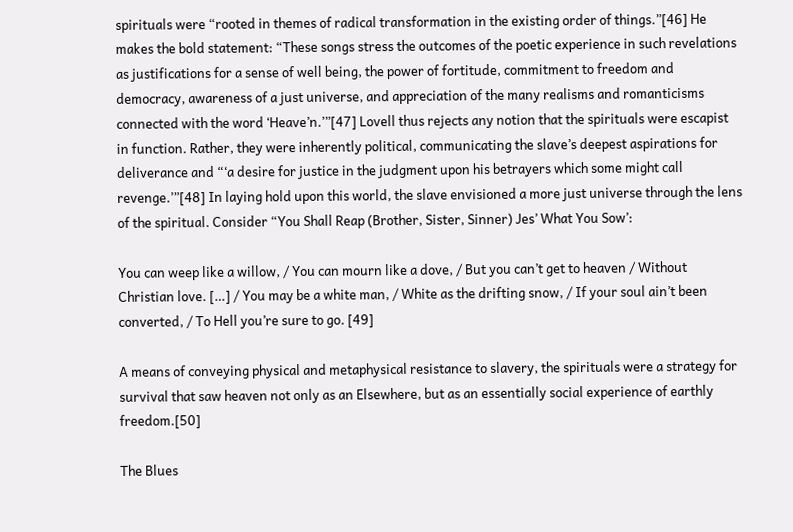spirituals were “rooted in themes of radical transformation in the existing order of things.”[46] He makes the bold statement: “These songs stress the outcomes of the poetic experience in such revelations as justifications for a sense of well being, the power of fortitude, commitment to freedom and democracy, awareness of a just universe, and appreciation of the many realisms and romanticisms connected with the word ‘Heave’n.’”[47] Lovell thus rejects any notion that the spirituals were escapist in function. Rather, they were inherently political, communicating the slave’s deepest aspirations for deliverance and “‘a desire for justice in the judgment upon his betrayers which some might call revenge.’”[48] In laying hold upon this world, the slave envisioned a more just universe through the lens of the spiritual. Consider “You Shall Reap (Brother, Sister, Sinner) Jes’ What You Sow’:

You can weep like a willow, / You can mourn like a dove, / But you can’t get to heaven / Without Christian love. […] / You may be a white man, / White as the drifting snow, / If your soul ain’t been converted, / To Hell you’re sure to go. [49]

A means of conveying physical and metaphysical resistance to slavery, the spirituals were a strategy for survival that saw heaven not only as an Elsewhere, but as an essentially social experience of earthly freedom.[50]

The Blues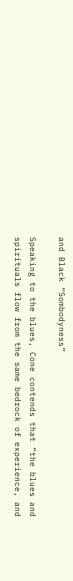and Black “Sombodyness”

Speaking to the blues, Cone contends that “the blues and spirituals flow from the same bedrock of experience, and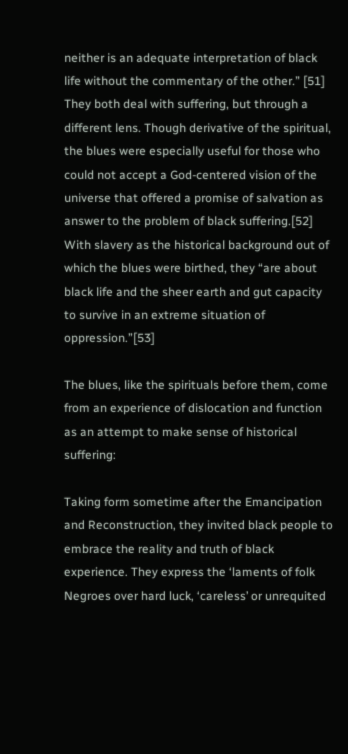neither is an adequate interpretation of black life without the commentary of the other.” [51] They both deal with suffering, but through a different lens. Though derivative of the spiritual, the blues were especially useful for those who could not accept a God-centered vision of the universe that offered a promise of salvation as answer to the problem of black suffering.[52] With slavery as the historical background out of which the blues were birthed, they “are about black life and the sheer earth and gut capacity to survive in an extreme situation of oppression.”[53]

The blues, like the spirituals before them, come from an experience of dislocation and function as an attempt to make sense of historical suffering:

Taking form sometime after the Emancipation and Reconstruction, they invited black people to embrace the reality and truth of black experience. They express the ‘laments of folk Negroes over hard luck, ‘careless’ or unrequited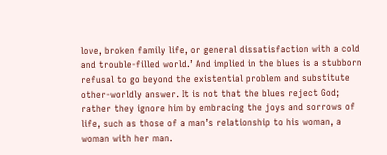love, broken family life, or general dissatisfaction with a cold and trouble-filled world.’ And implied in the blues is a stubborn refusal to go beyond the existential problem and substitute other-worldly answer. It is not that the blues reject God; rather they ignore him by embracing the joys and sorrows of life, such as those of a man’s relationship to his woman, a woman with her man.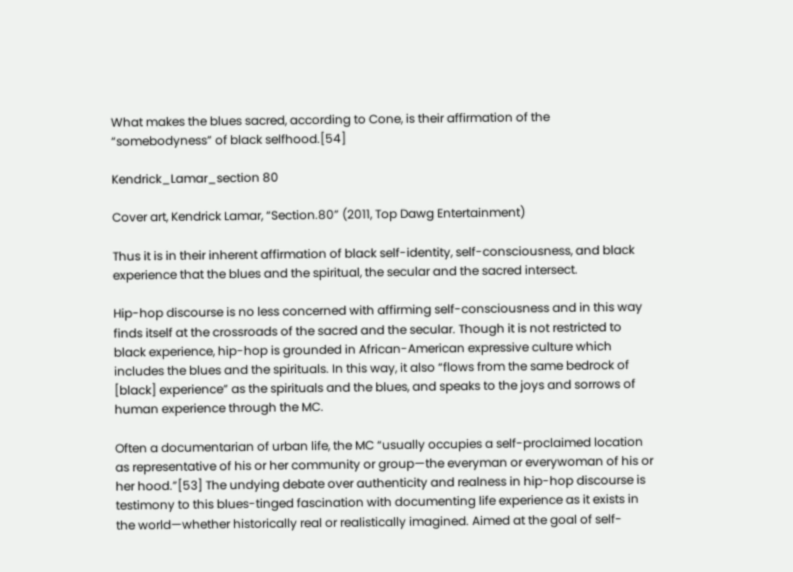What makes the blues sacred, according to Cone, is their affirmation of the “somebodyness” of black selfhood.[54]

Kendrick_Lamar_section 80

Cover art, Kendrick Lamar, “Section.80” (2011, Top Dawg Entertainment)

Thus it is in their inherent affirmation of black self-identity, self-consciousness, and black experience that the blues and the spiritual, the secular and the sacred intersect.

Hip-hop discourse is no less concerned with affirming self-consciousness and in this way finds itself at the crossroads of the sacred and the secular. Though it is not restricted to black experience, hip-hop is grounded in African-American expressive culture which includes the blues and the spirituals. In this way, it also “flows from the same bedrock of [black] experience” as the spirituals and the blues, and speaks to the joys and sorrows of human experience through the MC.

Often a documentarian of urban life, the MC “usually occupies a self-proclaimed location as representative of his or her community or group—the everyman or everywoman of his or her hood.”[53] The undying debate over authenticity and realness in hip-hop discourse is testimony to this blues-tinged fascination with documenting life experience as it exists in the world—whether historically real or realistically imagined. Aimed at the goal of self-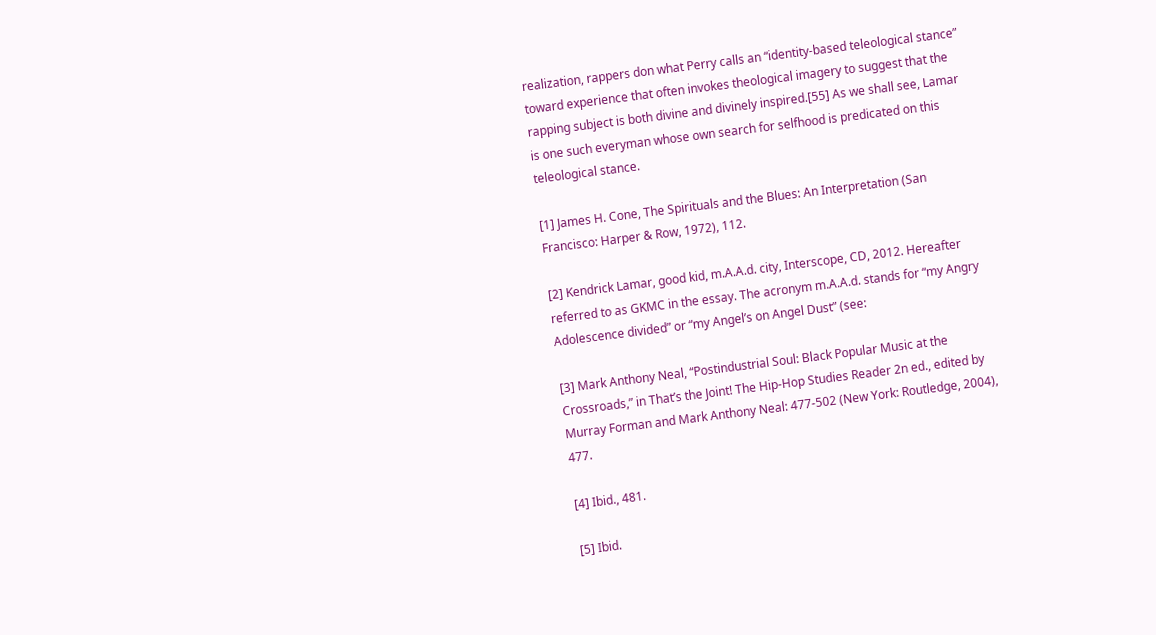realization, rappers don what Perry calls an “identity-based teleological stance” toward experience that often invokes theological imagery to suggest that the rapping subject is both divine and divinely inspired.[55] As we shall see, Lamar is one such everyman whose own search for selfhood is predicated on this teleological stance.

[1] James H. Cone, The Spirituals and the Blues: An Interpretation (San Francisco: Harper & Row, 1972), 112.

[2] Kendrick Lamar, good kid, m.A.A.d. city, Interscope, CD, 2012. Hereafter referred to as GKMC in the essay. The acronym m.A.A.d. stands for “my Angry Adolescence divided” or “my Angel’s on Angel Dust” (see:

[3] Mark Anthony Neal, “Postindustrial Soul: Black Popular Music at the Crossroads,” in That’s the Joint! The Hip-Hop Studies Reader 2n ed., edited by Murray Forman and Mark Anthony Neal: 477-502 (New York: Routledge, 2004), 477.

[4] Ibid., 481.

[5] Ibid.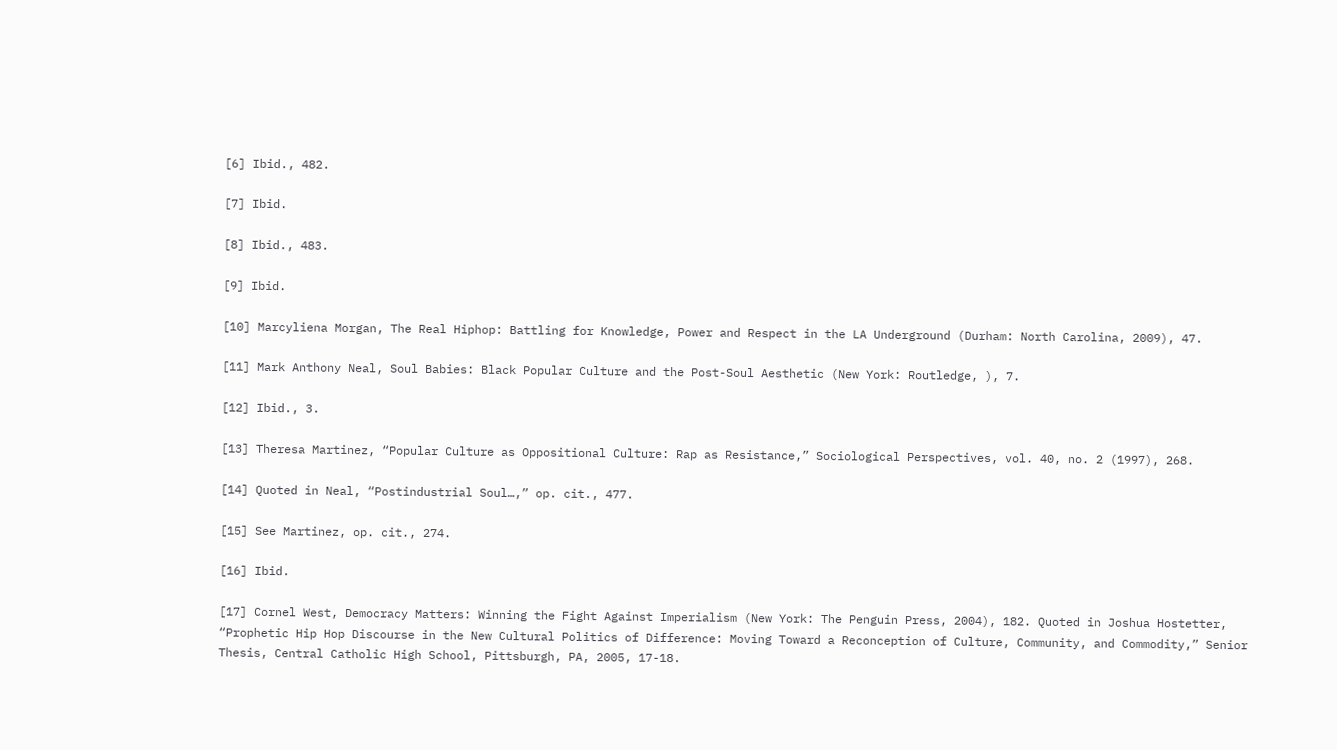[6] Ibid., 482.

[7] Ibid.

[8] Ibid., 483.

[9] Ibid.

[10] Marcyliena Morgan, The Real Hiphop: Battling for Knowledge, Power and Respect in the LA Underground (Durham: North Carolina, 2009), 47.

[11] Mark Anthony Neal, Soul Babies: Black Popular Culture and the Post-Soul Aesthetic (New York: Routledge, ), 7.

[12] Ibid., 3.

[13] Theresa Martinez, “Popular Culture as Oppositional Culture: Rap as Resistance,” Sociological Perspectives, vol. 40, no. 2 (1997), 268.

[14] Quoted in Neal, “Postindustrial Soul…,” op. cit., 477.

[15] See Martinez, op. cit., 274.

[16] Ibid.

[17] Cornel West, Democracy Matters: Winning the Fight Against Imperialism (New York: The Penguin Press, 2004), 182. Quoted in Joshua Hostetter, “Prophetic Hip Hop Discourse in the New Cultural Politics of Difference: Moving Toward a Reconception of Culture, Community, and Commodity,” Senior Thesis, Central Catholic High School, Pittsburgh, PA, 2005, 17-18.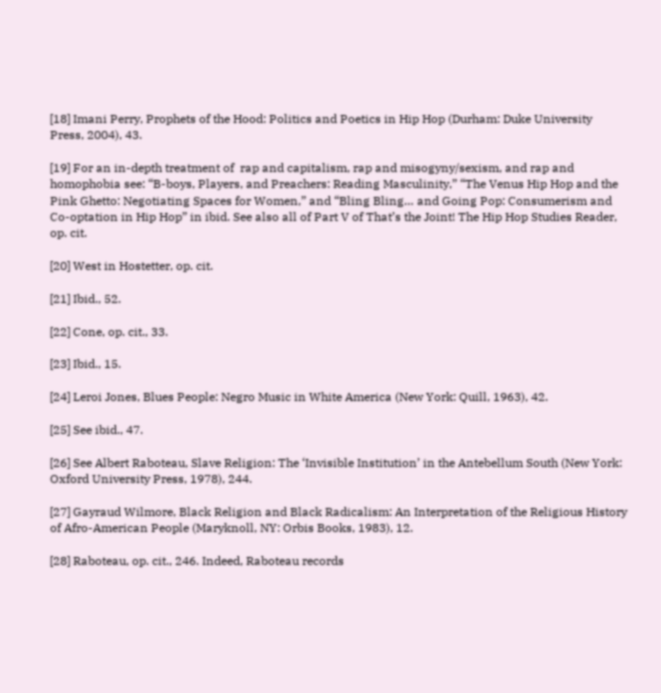[18] Imani Perry, Prophets of the Hood: Politics and Poetics in Hip Hop (Durham: Duke University Press, 2004), 43.

[19] For an in-depth treatment of  rap and capitalism, rap and misogyny/sexism, and rap and homophobia see: “B-boys, Players, and Preachers: Reading Masculinity,” “The Venus Hip Hop and the Pink Ghetto: Negotiating Spaces for Women,” and “Bling Bling… and Going Pop: Consumerism and Co-optation in Hip Hop” in ibid. See also all of Part V of That’s the Joint! The Hip Hop Studies Reader, op. cit.

[20] West in Hostetter, op. cit.

[21] Ibid., 52.

[22] Cone, op. cit., 33.

[23] Ibid., 15.

[24] Leroi Jones, Blues People: Negro Music in White America (New York: Quill, 1963), 42.

[25] See ibid., 47.

[26] See Albert Raboteau, Slave Religion: The ‘Invisible Institution’ in the Antebellum South (New York: Oxford University Press, 1978), 244.

[27] Gayraud Wilmore, Black Religion and Black Radicalism: An Interpretation of the Religious History of Afro-American People (Maryknoll, NY: Orbis Books, 1983), 12.

[28] Raboteau, op. cit., 246. Indeed, Raboteau records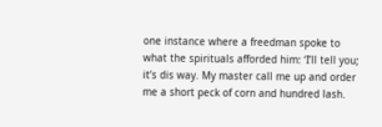one instance where a freedman spoke to what the spirituals afforded him: ‘I’ll tell you; it’s dis way. My master call me up and order me a short peck of corn and hundred lash.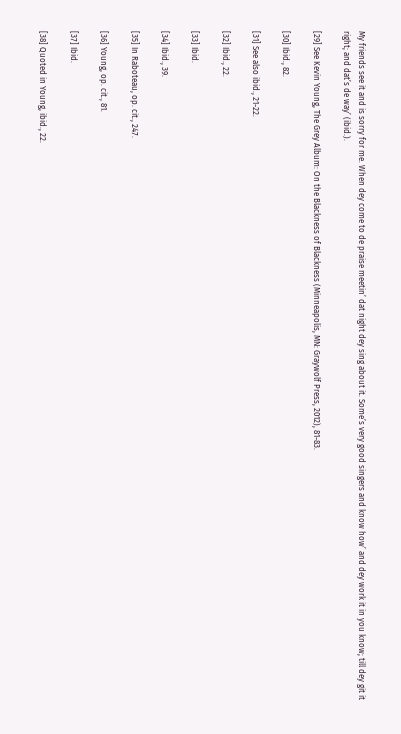My friends see it and is sorry for me. When dey come to de praise meetin’ dat night dey sing about it. Some’s very good singers and know how’ and dey work it in you know; till dey git it right; and dat’s de way’ (ibid.).

[29] See Kevin Young, The Grey Album: On the Blackness of Blackness (Minneapolis, MN: Graywolf Press, 2012), 81-83.

[30] Ibid., 82.

[31] See also ibid., 21-22.

[32] Ibid., 22.

[33] Ibid.

[34] Ibid., 39.

[35] In Raboteau, op. cit., 247.

[36] Young, op. cit., 81.

[37] Ibid.

[38] Quoted in Young, ibid., 22.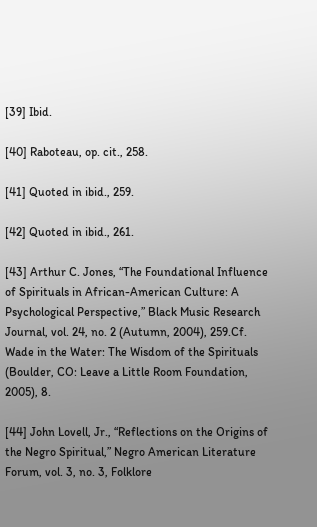[39] Ibid.

[40] Raboteau, op. cit., 258.

[41] Quoted in ibid., 259.

[42] Quoted in ibid., 261.

[43] Arthur C. Jones, “The Foundational Influence of Spirituals in African-American Culture: A Psychological Perspective,” Black Music Research Journal, vol. 24, no. 2 (Autumn, 2004), 259.Cf. Wade in the Water: The Wisdom of the Spirituals (Boulder, CO: Leave a Little Room Foundation, 2005), 8.

[44] John Lovell, Jr., “Reflections on the Origins of the Negro Spiritual,” Negro American Literature Forum, vol. 3, no. 3, Folklore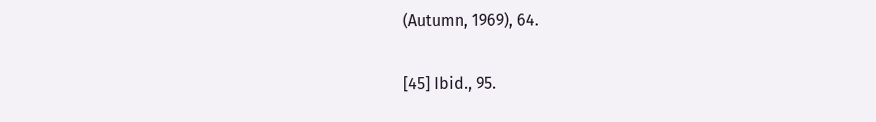(Autumn, 1969), 64.

[45] Ibid., 95.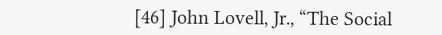[46] John Lovell, Jr., “The Social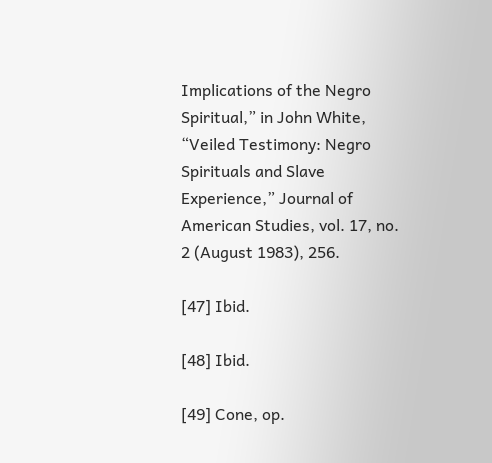Implications of the Negro Spiritual,” in John White, “Veiled Testimony: Negro Spirituals and Slave Experience,” Journal of American Studies, vol. 17, no. 2 (August 1983), 256.

[47] Ibid.

[48] Ibid.

[49] Cone, op.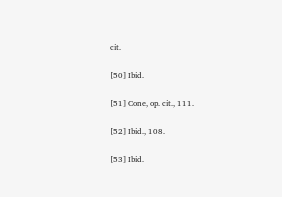cit.

[50] Ibid.

[51] Cone, op. cit., 111.

[52] Ibid., 108.

[53] Ibid.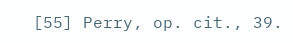[55] Perry, op. cit., 39.